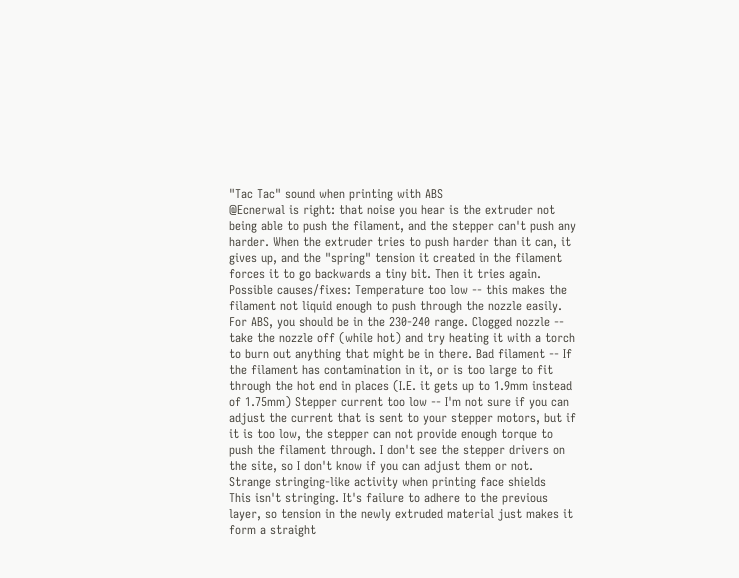"Tac Tac" sound when printing with ABS
@Ecnerwal is right: that noise you hear is the extruder not being able to push the filament, and the stepper can't push any harder. When the extruder tries to push harder than it can, it gives up, and the "spring" tension it created in the filament forces it to go backwards a tiny bit. Then it tries again. Possible causes/fixes: Temperature too low -- this makes the filament not liquid enough to push through the nozzle easily. For ABS, you should be in the 230-240 range. Clogged nozzle -- take the nozzle off (while hot) and try heating it with a torch to burn out anything that might be in there. Bad filament -- If the filament has contamination in it, or is too large to fit through the hot end in places (I.E. it gets up to 1.9mm instead of 1.75mm) Stepper current too low -- I'm not sure if you can adjust the current that is sent to your stepper motors, but if it is too low, the stepper can not provide enough torque to push the filament through. I don't see the stepper drivers on the site, so I don't know if you can adjust them or not.
Strange stringing-like activity when printing face shields
This isn't stringing. It's failure to adhere to the previous layer, so tension in the newly extruded material just makes it form a straight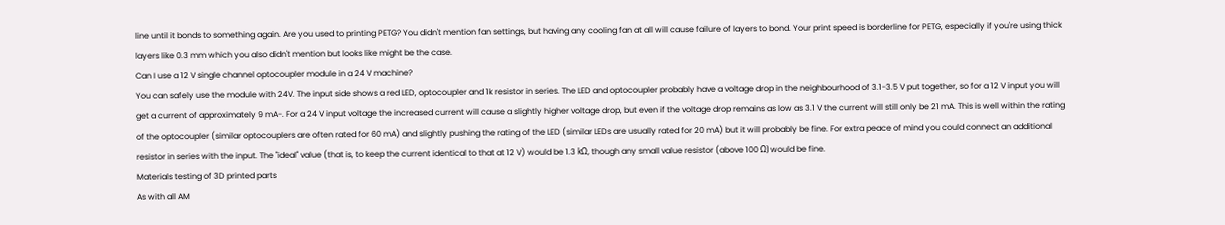line until it bonds to something again. Are you used to printing PETG? You didn't mention fan settings, but having any cooling fan at all will cause failure of layers to bond. Your print speed is borderline for PETG, especially if you're using thick layers like 0.3 mm which you also didn't mention but looks like might be the case.
Can I use a 12 V single channel optocoupler module in a 24 V machine?
You can safely use the module with 24V. The input side shows a red LED, optocoupler and 1k resistor in series. The LED and optocoupler probably have a voltage drop in the neighbourhood of 3.1-3.5 V put together, so for a 12 V input you will get a current of approximately 9 mA-. For a 24 V input voltage the increased current will cause a slightly higher voltage drop, but even if the voltage drop remains as low as 3.1 V the current will still only be 21 mA. This is well within the rating of the optocoupler (similar optocouplers are often rated for 60 mA) and slightly pushing the rating of the LED (similar LEDs are usually rated for 20 mA) but it will probably be fine. For extra peace of mind you could connect an additional resistor in series with the input. The "ideal" value (that is, to keep the current identical to that at 12 V) would be 1.3 kΩ, though any small value resistor (above 100 Ω) would be fine.
Materials testing of 3D printed parts
As with all AM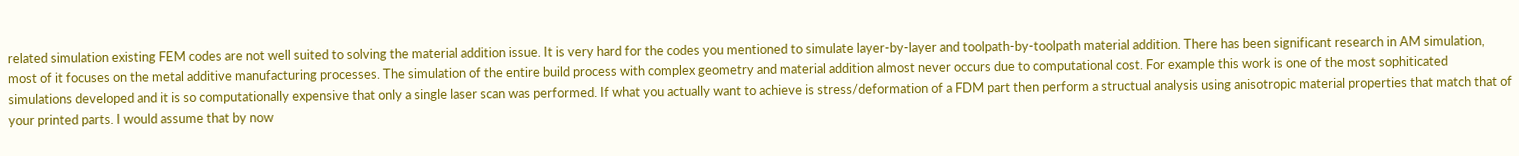related simulation existing FEM codes are not well suited to solving the material addition issue. It is very hard for the codes you mentioned to simulate layer-by-layer and toolpath-by-toolpath material addition. There has been significant research in AM simulation, most of it focuses on the metal additive manufacturing processes. The simulation of the entire build process with complex geometry and material addition almost never occurs due to computational cost. For example this work is one of the most sophiticated simulations developed and it is so computationally expensive that only a single laser scan was performed. If what you actually want to achieve is stress/deformation of a FDM part then perform a structual analysis using anisotropic material properties that match that of your printed parts. I would assume that by now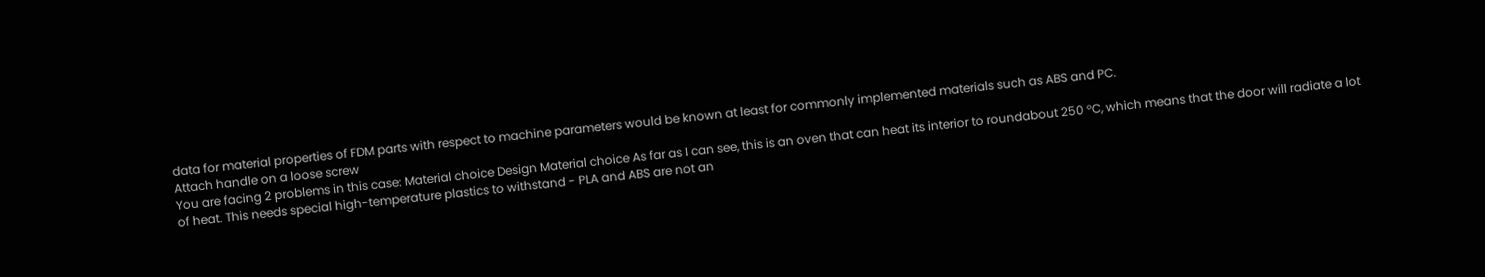data for material properties of FDM parts with respect to machine parameters would be known at least for commonly implemented materials such as ABS and PC.
Attach handle on a loose screw
You are facing 2 problems in this case: Material choice Design Material choice As far as I can see, this is an oven that can heat its interior to roundabout 250 °C, which means that the door will radiate a lot of heat. This needs special high-temperature plastics to withstand - PLA and ABS are not an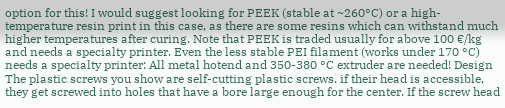option for this! I would suggest looking for PEEK (stable at ~260°C) or a high-temperature resin print in this case, as there are some resins which can withstand much higher temperatures after curing. Note that PEEK is traded usually for above 100 €/kg and needs a specialty printer. Even the less stable PEI filament (works under 170 °C) needs a specialty printer: All metal hotend and 350-380 °C extruder are needed! Design The plastic screws you show are self-cutting plastic screws. if their head is accessible, they get screwed into holes that have a bore large enough for the center. If the screw head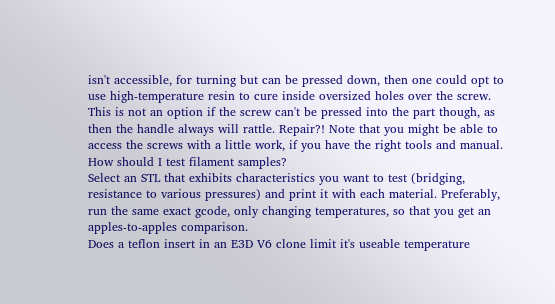isn't accessible, for turning but can be pressed down, then one could opt to use high-temperature resin to cure inside oversized holes over the screw. This is not an option if the screw can't be pressed into the part though, as then the handle always will rattle. Repair?! Note that you might be able to access the screws with a little work, if you have the right tools and manual.
How should I test filament samples?
Select an STL that exhibits characteristics you want to test (bridging, resistance to various pressures) and print it with each material. Preferably, run the same exact gcode, only changing temperatures, so that you get an apples-to-apples comparison.
Does a teflon insert in an E3D V6 clone limit it's useable temperature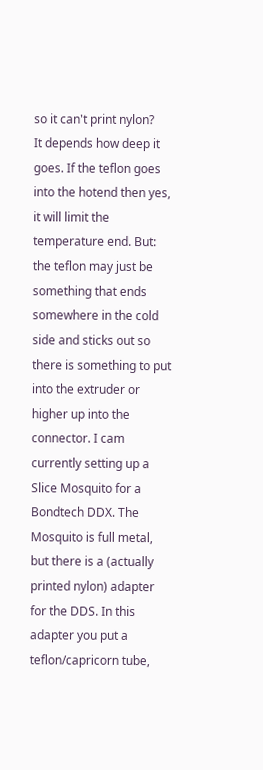so it can't print nylon?
It depends how deep it goes. If the teflon goes into the hotend then yes, it will limit the temperature end. But: the teflon may just be something that ends somewhere in the cold side and sticks out so there is something to put into the extruder or higher up into the connector. I cam currently setting up a Slice Mosquito for a Bondtech DDX. The Mosquito is full metal, but there is a (actually printed nylon) adapter for the DDS. In this adapter you put a teflon/capricorn tube,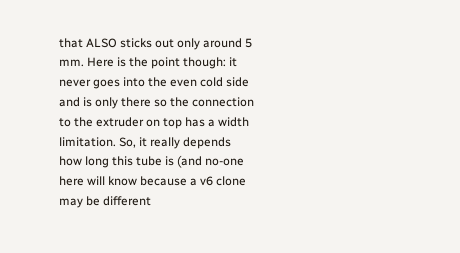that ALSO sticks out only around 5 mm. Here is the point though: it never goes into the even cold side and is only there so the connection to the extruder on top has a width limitation. So, it really depends how long this tube is (and no-one here will know because a v6 clone may be different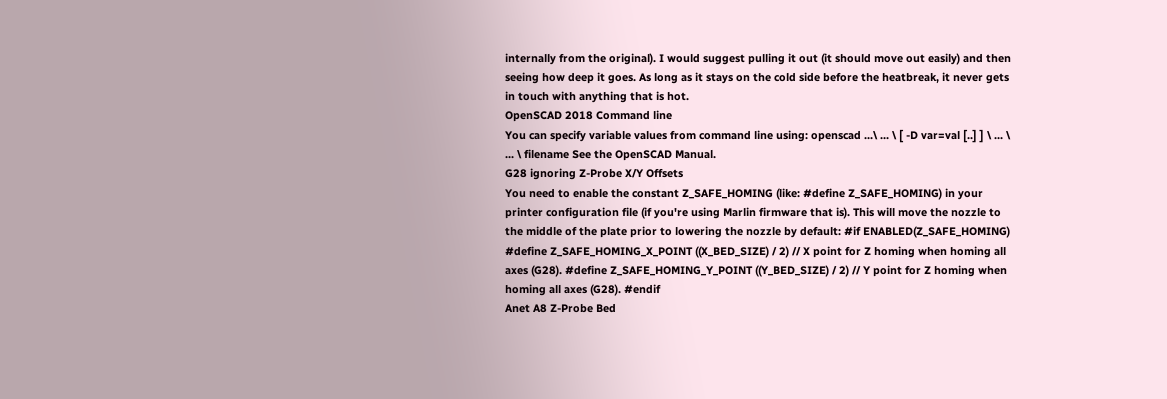internally from the original). I would suggest pulling it out (it should move out easily) and then seeing how deep it goes. As long as it stays on the cold side before the heatbreak, it never gets in touch with anything that is hot.
OpenSCAD 2018 Command line
You can specify variable values from command line using: openscad ...\ ... \ [ -D var=val [..] ] \ ... \ ... \ filename See the OpenSCAD Manual.
G28 ignoring Z-Probe X/Y Offsets
You need to enable the constant Z_SAFE_HOMING (like: #define Z_SAFE_HOMING) in your printer configuration file (if you're using Marlin firmware that is). This will move the nozzle to the middle of the plate prior to lowering the nozzle by default: #if ENABLED(Z_SAFE_HOMING) #define Z_SAFE_HOMING_X_POINT ((X_BED_SIZE) / 2) // X point for Z homing when homing all axes (G28). #define Z_SAFE_HOMING_Y_POINT ((Y_BED_SIZE) / 2) // Y point for Z homing when homing all axes (G28). #endif
Anet A8 Z-Probe Bed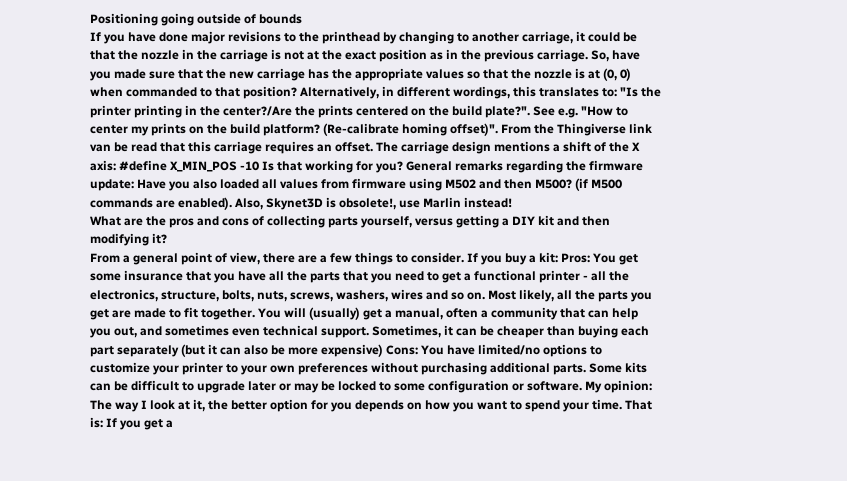Positioning going outside of bounds
If you have done major revisions to the printhead by changing to another carriage, it could be that the nozzle in the carriage is not at the exact position as in the previous carriage. So, have you made sure that the new carriage has the appropriate values so that the nozzle is at (0, 0) when commanded to that position? Alternatively, in different wordings, this translates to: "Is the printer printing in the center?/Are the prints centered on the build plate?". See e.g. "How to center my prints on the build platform? (Re-calibrate homing offset)". From the Thingiverse link van be read that this carriage requires an offset. The carriage design mentions a shift of the X axis: #define X_MIN_POS -10 Is that working for you? General remarks regarding the firmware update: Have you also loaded all values from firmware using M502 and then M500? (if M500 commands are enabled). Also, Skynet3D is obsolete!, use Marlin instead!
What are the pros and cons of collecting parts yourself, versus getting a DIY kit and then modifying it?
From a general point of view, there are a few things to consider. If you buy a kit: Pros: You get some insurance that you have all the parts that you need to get a functional printer - all the electronics, structure, bolts, nuts, screws, washers, wires and so on. Most likely, all the parts you get are made to fit together. You will (usually) get a manual, often a community that can help you out, and sometimes even technical support. Sometimes, it can be cheaper than buying each part separately (but it can also be more expensive) Cons: You have limited/no options to customize your printer to your own preferences without purchasing additional parts. Some kits can be difficult to upgrade later or may be locked to some configuration or software. My opinion: The way I look at it, the better option for you depends on how you want to spend your time. That is: If you get a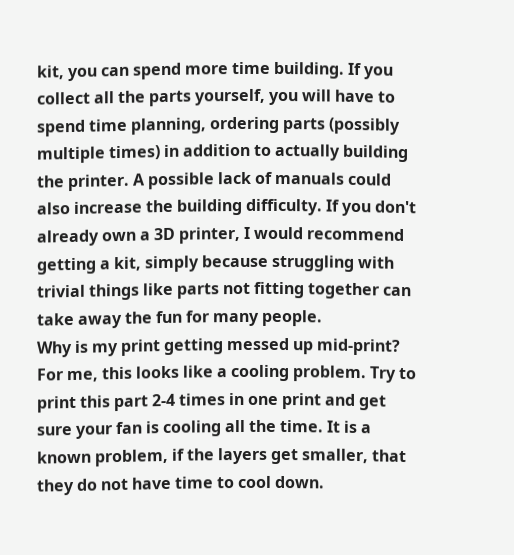kit, you can spend more time building. If you collect all the parts yourself, you will have to spend time planning, ordering parts (possibly multiple times) in addition to actually building the printer. A possible lack of manuals could also increase the building difficulty. If you don't already own a 3D printer, I would recommend getting a kit, simply because struggling with trivial things like parts not fitting together can take away the fun for many people.
Why is my print getting messed up mid-print?
For me, this looks like a cooling problem. Try to print this part 2-4 times in one print and get sure your fan is cooling all the time. It is a known problem, if the layers get smaller, that they do not have time to cool down.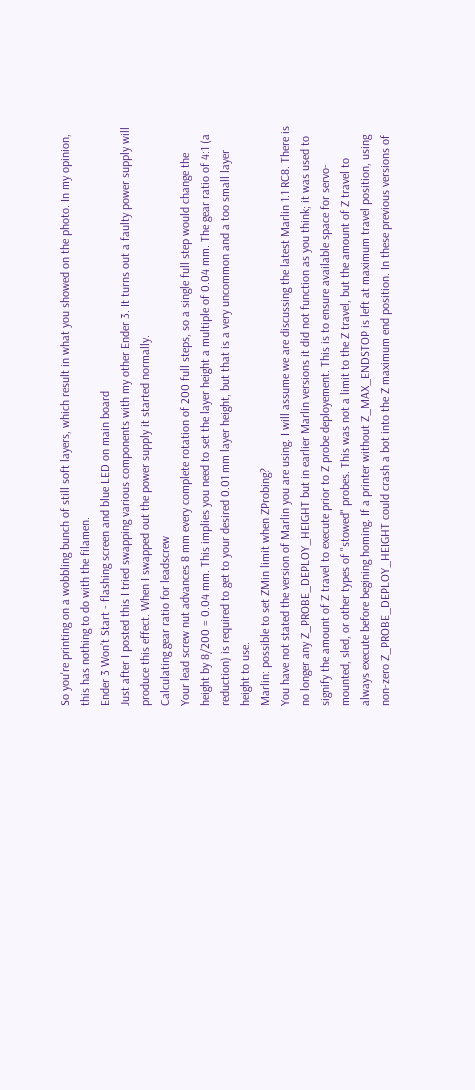So you're printing on a wobbling bunch of still soft layers, which result in what you showed on the photo. In my opinion, this has nothing to do with the filamen.
Ender 3 Won’t Start - flashing screen and blue LED on main board
Just after I posted this I tried swapping various components with my other Ender 3. It turns out a faulty power supply will produce this effect. When I swapped out the power supply it started normally.
Calculating gear ratio for leadscrew
Your lead screw nut advances 8 mm every complete rotation of 200 full steps, so a single full step would change the height by 8/200 = 0.04 mm. This implies you need to set the layer height a multiple of 0.04 mm. The gear ratio of 4:1 (a reduction) is required to get to your desired 0.01 mm layer height, but that is a very uncommon and a too small layer height to use.
Marlin: possible to set ZMin limit when ZProbing?
You have not stated the version of Marlin you are using. I will assume we are discussing the latest Marlin 1.1 RC8. There is no longer any Z_PROBE_DEPLOY_HEIGHT but in earlier Marlin versions it did not function as you think; it was used to signify the amount of Z travel to execute prior to Z probe deployement. This is to ensure available space for servo-mounted, sled, or other types of "stowed" probes. This was not a limit to the Z travel, but the amount of Z travel to always execute before begining homing. If a printer without Z_MAX_ENDSTOP is left at maximum travel position, using non-zero Z_PROBE_DEPLOY_HEIGHT could crash a bot into the Z maximum end position. In these previous versions of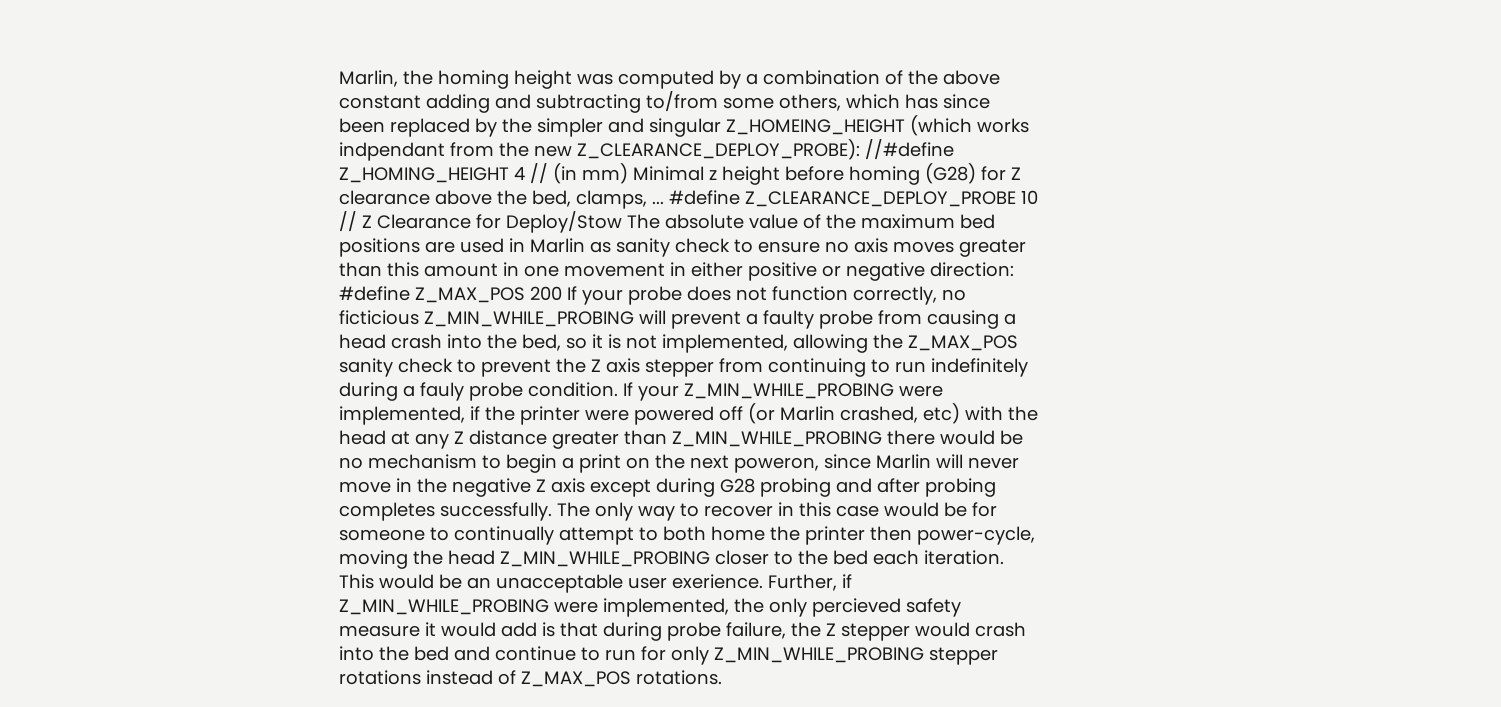Marlin, the homing height was computed by a combination of the above constant adding and subtracting to/from some others, which has since been replaced by the simpler and singular Z_HOMEING_HEIGHT (which works indpendant from the new Z_CLEARANCE_DEPLOY_PROBE): //#define Z_HOMING_HEIGHT 4 // (in mm) Minimal z height before homing (G28) for Z clearance above the bed, clamps, ... #define Z_CLEARANCE_DEPLOY_PROBE 10 // Z Clearance for Deploy/Stow The absolute value of the maximum bed positions are used in Marlin as sanity check to ensure no axis moves greater than this amount in one movement in either positive or negative direction: #define Z_MAX_POS 200 If your probe does not function correctly, no ficticious Z_MIN_WHILE_PROBING will prevent a faulty probe from causing a head crash into the bed, so it is not implemented, allowing the Z_MAX_POS sanity check to prevent the Z axis stepper from continuing to run indefinitely during a fauly probe condition. If your Z_MIN_WHILE_PROBING were implemented, if the printer were powered off (or Marlin crashed, etc) with the head at any Z distance greater than Z_MIN_WHILE_PROBING there would be no mechanism to begin a print on the next poweron, since Marlin will never move in the negative Z axis except during G28 probing and after probing completes successfully. The only way to recover in this case would be for someone to continually attempt to both home the printer then power-cycle, moving the head Z_MIN_WHILE_PROBING closer to the bed each iteration. This would be an unacceptable user exerience. Further, if Z_MIN_WHILE_PROBING were implemented, the only percieved safety measure it would add is that during probe failure, the Z stepper would crash into the bed and continue to run for only Z_MIN_WHILE_PROBING stepper rotations instead of Z_MAX_POS rotations.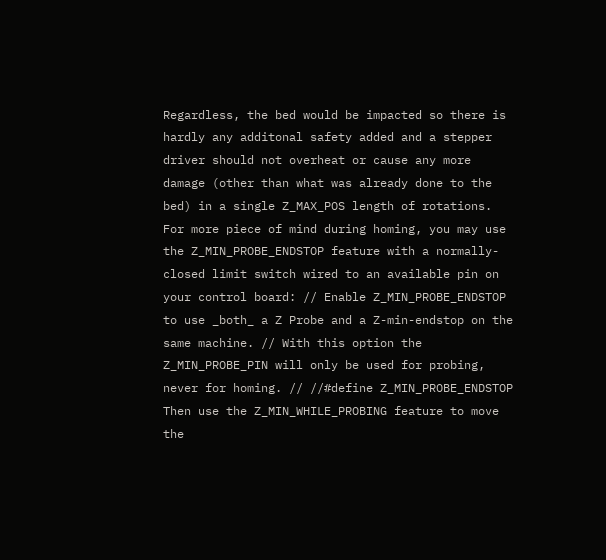Regardless, the bed would be impacted so there is hardly any additonal safety added and a stepper driver should not overheat or cause any more damage (other than what was already done to the bed) in a single Z_MAX_POS length of rotations. For more piece of mind during homing, you may use the Z_MIN_PROBE_ENDSTOP feature with a normally-closed limit switch wired to an available pin on your control board: // Enable Z_MIN_PROBE_ENDSTOP to use _both_ a Z Probe and a Z-min-endstop on the same machine. // With this option the Z_MIN_PROBE_PIN will only be used for probing, never for homing. // //#define Z_MIN_PROBE_ENDSTOP Then use the Z_MIN_WHILE_PROBING feature to move the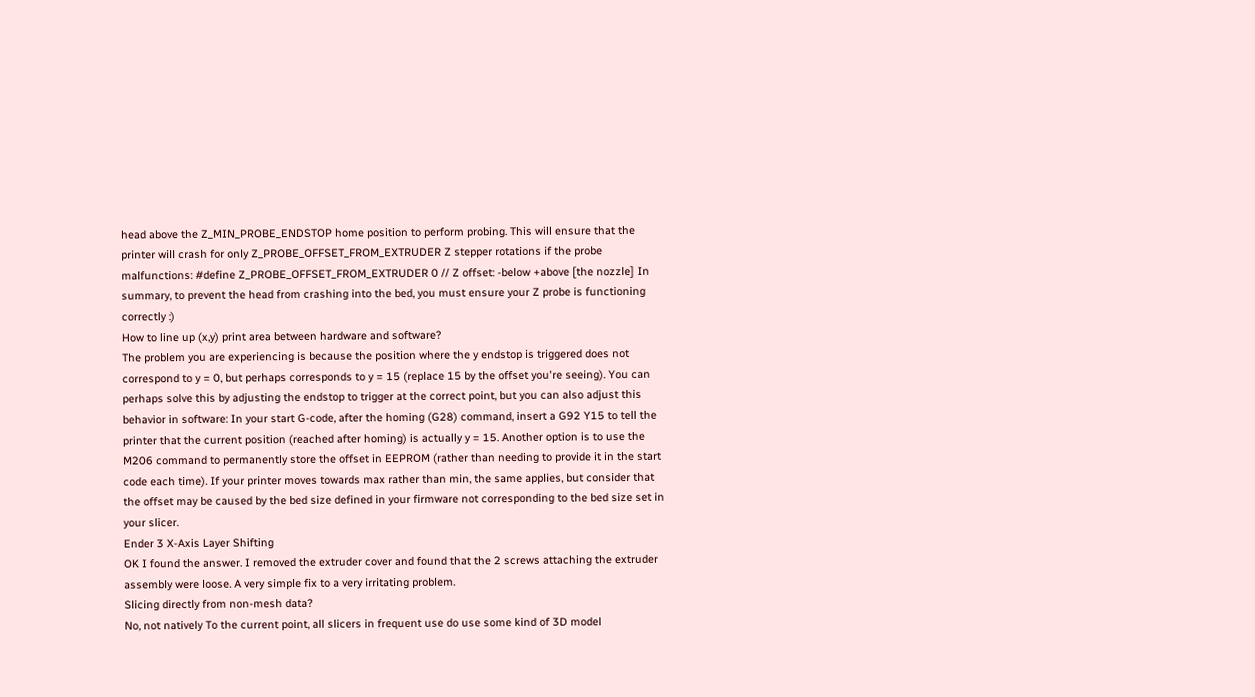head above the Z_MIN_PROBE_ENDSTOP home position to perform probing. This will ensure that the printer will crash for only Z_PROBE_OFFSET_FROM_EXTRUDER Z stepper rotations if the probe malfunctions: #define Z_PROBE_OFFSET_FROM_EXTRUDER 0 // Z offset: -below +above [the nozzle] In summary, to prevent the head from crashing into the bed, you must ensure your Z probe is functioning correctly :)
How to line up (x,y) print area between hardware and software?
The problem you are experiencing is because the position where the y endstop is triggered does not correspond to y = 0, but perhaps corresponds to y = 15 (replace 15 by the offset you're seeing). You can perhaps solve this by adjusting the endstop to trigger at the correct point, but you can also adjust this behavior in software: In your start G-code, after the homing (G28) command, insert a G92 Y15 to tell the printer that the current position (reached after homing) is actually y = 15. Another option is to use the M206 command to permanently store the offset in EEPROM (rather than needing to provide it in the start code each time). If your printer moves towards max rather than min, the same applies, but consider that the offset may be caused by the bed size defined in your firmware not corresponding to the bed size set in your slicer.
Ender 3 X-Axis Layer Shifting
OK I found the answer. I removed the extruder cover and found that the 2 screws attaching the extruder assembly were loose. A very simple fix to a very irritating problem.
Slicing directly from non-mesh data?
No, not natively To the current point, all slicers in frequent use do use some kind of 3D model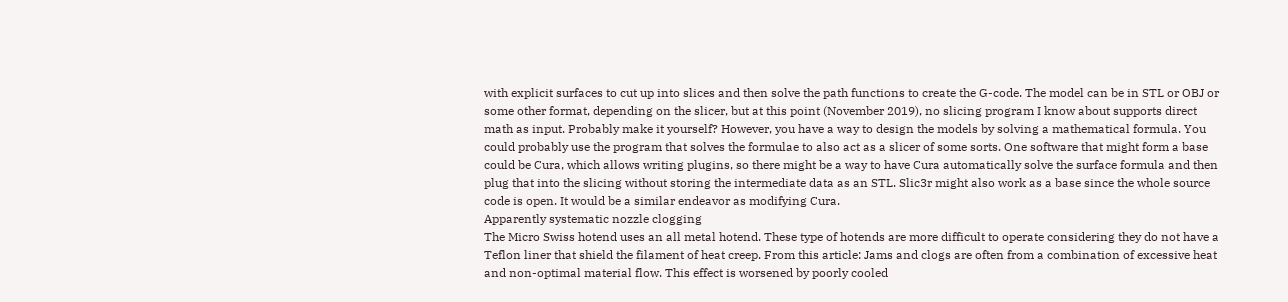with explicit surfaces to cut up into slices and then solve the path functions to create the G-code. The model can be in STL or OBJ or some other format, depending on the slicer, but at this point (November 2019), no slicing program I know about supports direct math as input. Probably make it yourself? However, you have a way to design the models by solving a mathematical formula. You could probably use the program that solves the formulae to also act as a slicer of some sorts. One software that might form a base could be Cura, which allows writing plugins, so there might be a way to have Cura automatically solve the surface formula and then plug that into the slicing without storing the intermediate data as an STL. Slic3r might also work as a base since the whole source code is open. It would be a similar endeavor as modifying Cura.
Apparently systematic nozzle clogging
The Micro Swiss hotend uses an all metal hotend. These type of hotends are more difficult to operate considering they do not have a Teflon liner that shield the filament of heat creep. From this article: Jams and clogs are often from a combination of excessive heat and non-optimal material flow. This effect is worsened by poorly cooled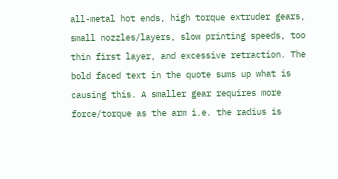all-metal hot ends, high torque extruder gears, small nozzles/layers, slow printing speeds, too thin first layer, and excessive retraction. The bold faced text in the quote sums up what is causing this. A smaller gear requires more force/torque as the arm i.e. the radius is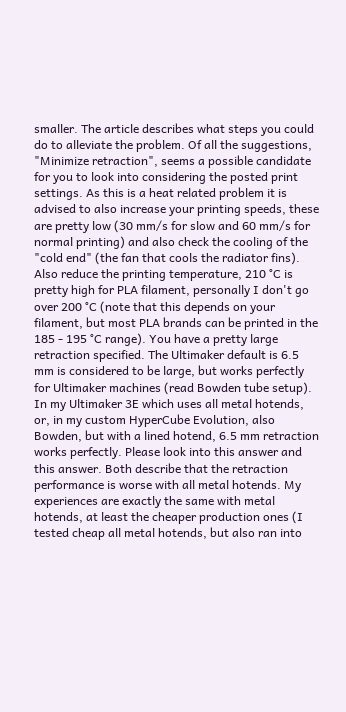smaller. The article describes what steps you could do to alleviate the problem. Of all the suggestions, "Minimize retraction", seems a possible candidate for you to look into considering the posted print settings. As this is a heat related problem it is advised to also increase your printing speeds, these are pretty low (30 mm/s for slow and 60 mm/s for normal printing) and also check the cooling of the "cold end" (the fan that cools the radiator fins). Also reduce the printing temperature, 210 °C is pretty high for PLA filament, personally I don't go over 200 °C (note that this depends on your filament, but most PLA brands can be printed in the 185 - 195 °C range). You have a pretty large retraction specified. The Ultimaker default is 6.5 mm is considered to be large, but works perfectly for Ultimaker machines (read Bowden tube setup). In my Ultimaker 3E which uses all metal hotends, or, in my custom HyperCube Evolution, also Bowden, but with a lined hotend, 6.5 mm retraction works perfectly. Please look into this answer and this answer. Both describe that the retraction performance is worse with all metal hotends. My experiences are exactly the same with metal hotends, at least the cheaper production ones (I tested cheap all metal hotends, but also ran into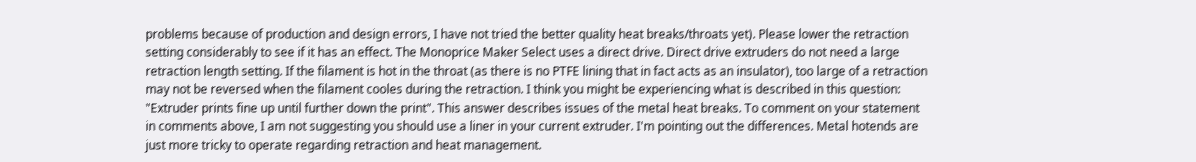problems because of production and design errors, I have not tried the better quality heat breaks/throats yet). Please lower the retraction setting considerably to see if it has an effect. The Monoprice Maker Select uses a direct drive. Direct drive extruders do not need a large retraction length setting. If the filament is hot in the throat (as there is no PTFE lining that in fact acts as an insulator), too large of a retraction may not be reversed when the filament cooles during the retraction. I think you might be experiencing what is described in this question: "Extruder prints fine up until further down the print". This answer describes issues of the metal heat breaks. To comment on your statement in comments above, I am not suggesting you should use a liner in your current extruder. I'm pointing out the differences. Metal hotends are just more tricky to operate regarding retraction and heat management.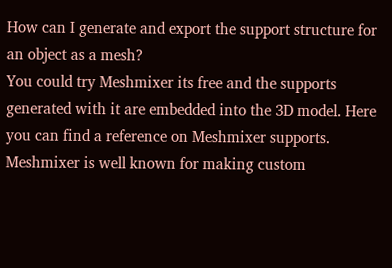How can I generate and export the support structure for an object as a mesh?
You could try Meshmixer its free and the supports generated with it are embedded into the 3D model. Here you can find a reference on Meshmixer supports. Meshmixer is well known for making custom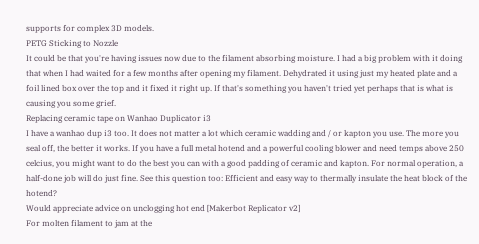supports for complex 3D models.
PETG Sticking to Nozzle
It could be that you're having issues now due to the filament absorbing moisture. I had a big problem with it doing that when I had waited for a few months after opening my filament. Dehydrated it using just my heated plate and a foil lined box over the top and it fixed it right up. If that's something you haven't tried yet perhaps that is what is causing you some grief.
Replacing ceramic tape on Wanhao Duplicator i3
I have a wanhao dup i3 too. It does not matter a lot which ceramic wadding and / or kapton you use. The more you seal off, the better it works. If you have a full metal hotend and a powerful cooling blower and need temps above 250 celcius, you might want to do the best you can with a good padding of ceramic and kapton. For normal operation, a half-done job will do just fine. See this question too: Efficient and easy way to thermally insulate the heat block of the hotend?
Would appreciate advice on unclogging hot end [Makerbot Replicator v2]
For molten filament to jam at the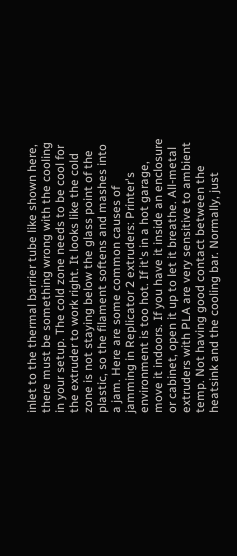inlet to the thermal barrier tube like shown here, there must be something wrong with the cooling in your setup. The cold zone needs to be cool for the extruder to work right. It looks like the cold zone is not staying below the glass point of the plastic, so the filament softens and mashes into a jam. Here are some common causes of jamming in Replicator 2 extruders: Printer's environment is too hot. If it's in a hot garage, move it indoors. If you have it inside an enclosure or cabinet, open it up to let it breathe. All-metal extruders with PLA are very sensitive to ambient temp. Not having good contact between the heatsink and the cooling bar. Normally, just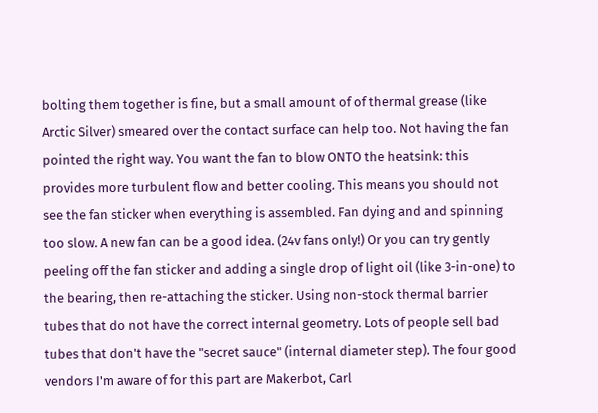bolting them together is fine, but a small amount of of thermal grease (like Arctic Silver) smeared over the contact surface can help too. Not having the fan pointed the right way. You want the fan to blow ONTO the heatsink: this provides more turbulent flow and better cooling. This means you should not see the fan sticker when everything is assembled. Fan dying and and spinning too slow. A new fan can be a good idea. (24v fans only!) Or you can try gently peeling off the fan sticker and adding a single drop of light oil (like 3-in-one) to the bearing, then re-attaching the sticker. Using non-stock thermal barrier tubes that do not have the correct internal geometry. Lots of people sell bad tubes that don't have the "secret sauce" (internal diameter step). The four good vendors I'm aware of for this part are Makerbot, Carl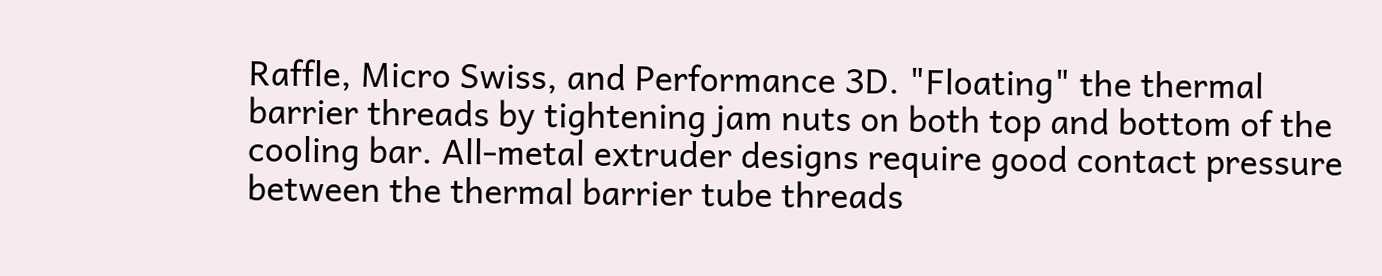Raffle, Micro Swiss, and Performance 3D. "Floating" the thermal barrier threads by tightening jam nuts on both top and bottom of the cooling bar. All-metal extruder designs require good contact pressure between the thermal barrier tube threads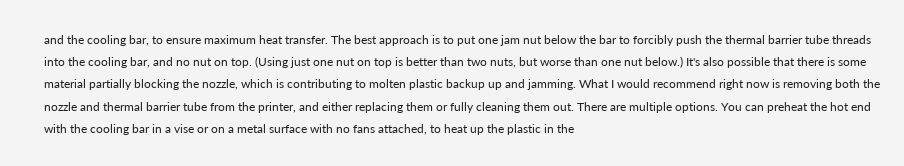and the cooling bar, to ensure maximum heat transfer. The best approach is to put one jam nut below the bar to forcibly push the thermal barrier tube threads into the cooling bar, and no nut on top. (Using just one nut on top is better than two nuts, but worse than one nut below.) It's also possible that there is some material partially blocking the nozzle, which is contributing to molten plastic backup up and jamming. What I would recommend right now is removing both the nozzle and thermal barrier tube from the printer, and either replacing them or fully cleaning them out. There are multiple options. You can preheat the hot end with the cooling bar in a vise or on a metal surface with no fans attached, to heat up the plastic in the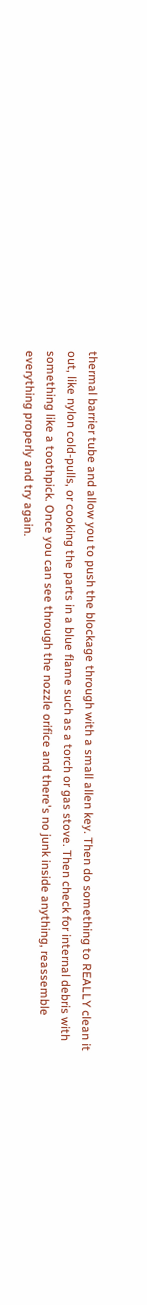thermal barrier tube and allow you to push the blockage through with a small allen key. Then do something to REALLY clean it out, like nylon cold-pulls, or cooking the parts in a blue flame such as a torch or gas stove. Then check for internal debris with something like a toothpick. Once you can see through the nozzle orifice and there's no junk inside anything, reassemble everything properly and try again.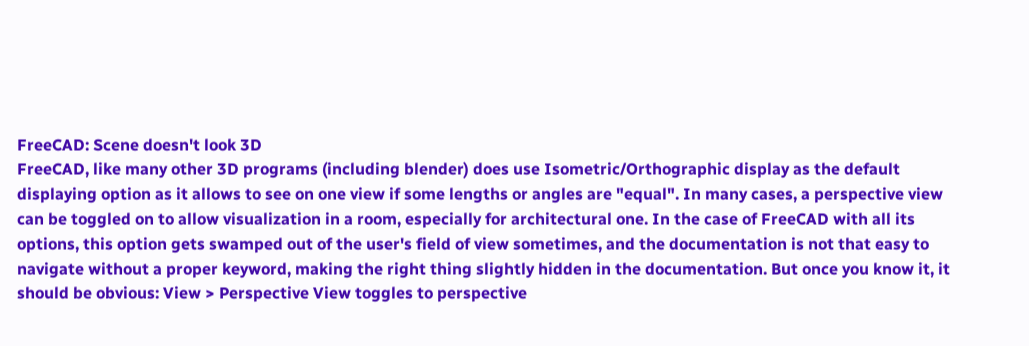FreeCAD: Scene doesn't look 3D
FreeCAD, like many other 3D programs (including blender) does use Isometric/Orthographic display as the default displaying option as it allows to see on one view if some lengths or angles are "equal". In many cases, a perspective view can be toggled on to allow visualization in a room, especially for architectural one. In the case of FreeCAD with all its options, this option gets swamped out of the user's field of view sometimes, and the documentation is not that easy to navigate without a proper keyword, making the right thing slightly hidden in the documentation. But once you know it, it should be obvious: View > Perspective View toggles to perspective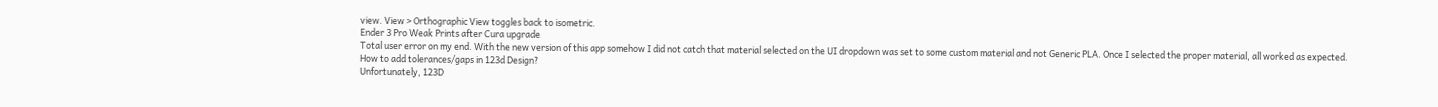view. View > Orthographic View toggles back to isometric.
Ender 3 Pro Weak Prints after Cura upgrade
Total user error on my end. With the new version of this app somehow I did not catch that material selected on the UI dropdown was set to some custom material and not Generic PLA. Once I selected the proper material, all worked as expected.
How to add tolerances/gaps in 123d Design?
Unfortunately, 123D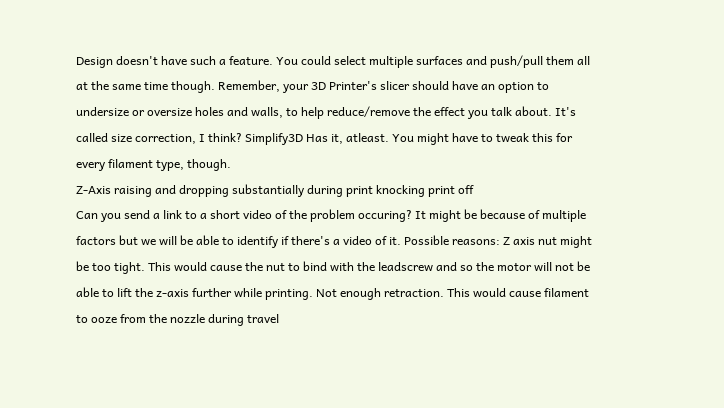Design doesn't have such a feature. You could select multiple surfaces and push/pull them all at the same time though. Remember, your 3D Printer's slicer should have an option to undersize or oversize holes and walls, to help reduce/remove the effect you talk about. It's called size correction, I think? Simplify3D Has it, atleast. You might have to tweak this for every filament type, though.
Z-Axis raising and dropping substantially during print knocking print off
Can you send a link to a short video of the problem occuring? It might be because of multiple factors but we will be able to identify if there's a video of it. Possible reasons: Z axis nut might be too tight. This would cause the nut to bind with the leadscrew and so the motor will not be able to lift the z-axis further while printing. Not enough retraction. This would cause filament to ooze from the nozzle during travel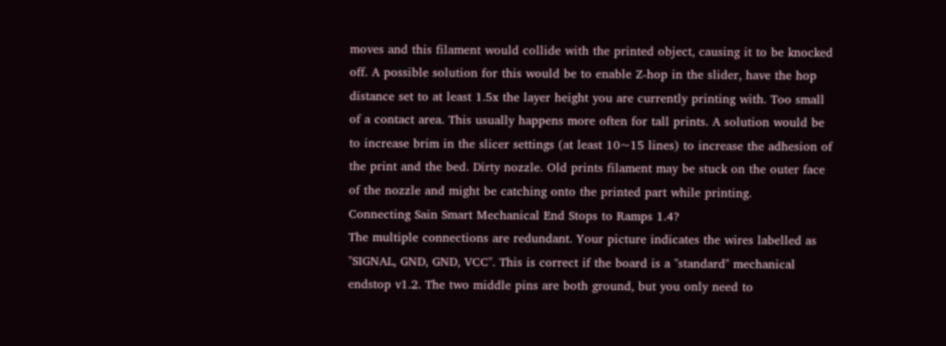moves and this filament would collide with the printed object, causing it to be knocked off. A possible solution for this would be to enable Z-hop in the slider, have the hop distance set to at least 1.5x the layer height you are currently printing with. Too small of a contact area. This usually happens more often for tall prints. A solution would be to increase brim in the slicer settings (at least 10~15 lines) to increase the adhesion of the print and the bed. Dirty nozzle. Old prints filament may be stuck on the outer face of the nozzle and might be catching onto the printed part while printing.
Connecting Sain Smart Mechanical End Stops to Ramps 1.4?
The multiple connections are redundant. Your picture indicates the wires labelled as "SIGNAL, GND, GND, VCC". This is correct if the board is a "standard" mechanical endstop v1.2. The two middle pins are both ground, but you only need to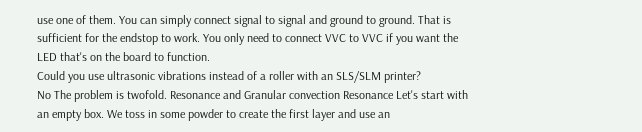use one of them. You can simply connect signal to signal and ground to ground. That is sufficient for the endstop to work. You only need to connect VVC to VVC if you want the LED that's on the board to function.
Could you use ultrasonic vibrations instead of a roller with an SLS/SLM printer?
No The problem is twofold. Resonance and Granular convection Resonance Let's start with an empty box. We toss in some powder to create the first layer and use an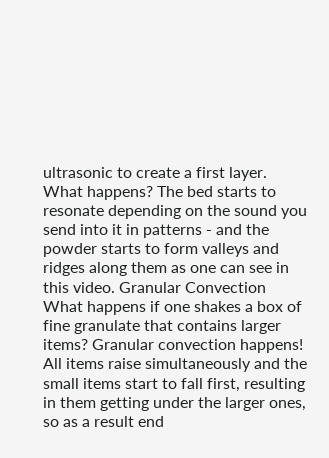ultrasonic to create a first layer. What happens? The bed starts to resonate depending on the sound you send into it in patterns - and the powder starts to form valleys and ridges along them as one can see in this video. Granular Convection What happens if one shakes a box of fine granulate that contains larger items? Granular convection happens! All items raise simultaneously and the small items start to fall first, resulting in them getting under the larger ones, so as a result end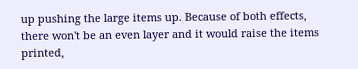up pushing the large items up. Because of both effects, there won't be an even layer and it would raise the items printed,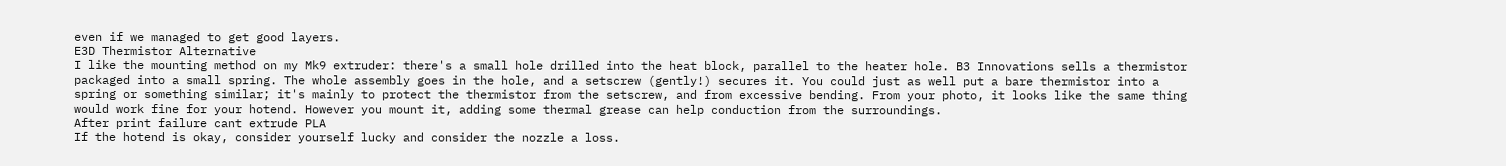even if we managed to get good layers.
E3D Thermistor Alternative
I like the mounting method on my Mk9 extruder: there's a small hole drilled into the heat block, parallel to the heater hole. B3 Innovations sells a thermistor packaged into a small spring. The whole assembly goes in the hole, and a setscrew (gently!) secures it. You could just as well put a bare thermistor into a spring or something similar; it's mainly to protect the thermistor from the setscrew, and from excessive bending. From your photo, it looks like the same thing would work fine for your hotend. However you mount it, adding some thermal grease can help conduction from the surroundings.
After print failure cant extrude PLA
If the hotend is okay, consider yourself lucky and consider the nozzle a loss.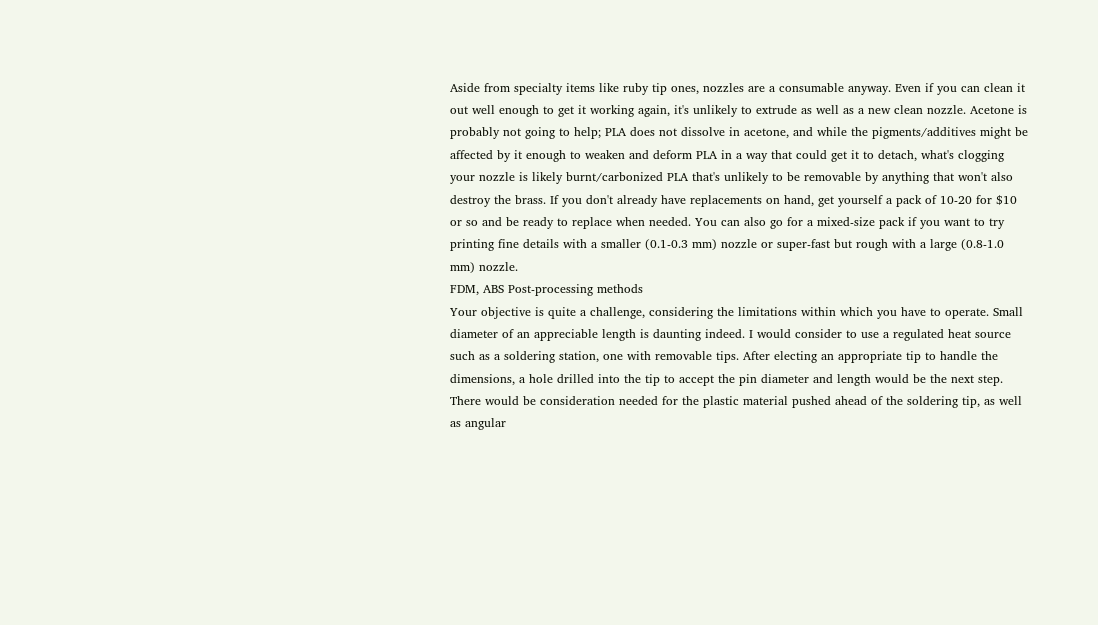Aside from specialty items like ruby tip ones, nozzles are a consumable anyway. Even if you can clean it out well enough to get it working again, it's unlikely to extrude as well as a new clean nozzle. Acetone is probably not going to help; PLA does not dissolve in acetone, and while the pigments/additives might be affected by it enough to weaken and deform PLA in a way that could get it to detach, what's clogging your nozzle is likely burnt/carbonized PLA that's unlikely to be removable by anything that won't also destroy the brass. If you don't already have replacements on hand, get yourself a pack of 10-20 for $10 or so and be ready to replace when needed. You can also go for a mixed-size pack if you want to try printing fine details with a smaller (0.1-0.3 mm) nozzle or super-fast but rough with a large (0.8-1.0 mm) nozzle.
FDM, ABS Post-processing methods
Your objective is quite a challenge, considering the limitations within which you have to operate. Small diameter of an appreciable length is daunting indeed. I would consider to use a regulated heat source such as a soldering station, one with removable tips. After electing an appropriate tip to handle the dimensions, a hole drilled into the tip to accept the pin diameter and length would be the next step. There would be consideration needed for the plastic material pushed ahead of the soldering tip, as well as angular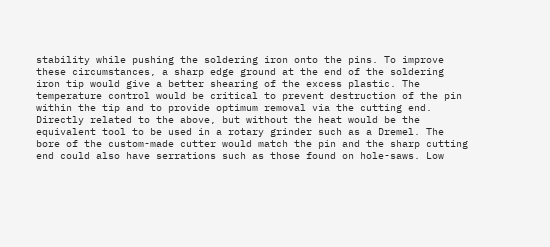stability while pushing the soldering iron onto the pins. To improve these circumstances, a sharp edge ground at the end of the soldering iron tip would give a better shearing of the excess plastic. The temperature control would be critical to prevent destruction of the pin within the tip and to provide optimum removal via the cutting end. Directly related to the above, but without the heat would be the equivalent tool to be used in a rotary grinder such as a Dremel. The bore of the custom-made cutter would match the pin and the sharp cutting end could also have serrations such as those found on hole-saws. Low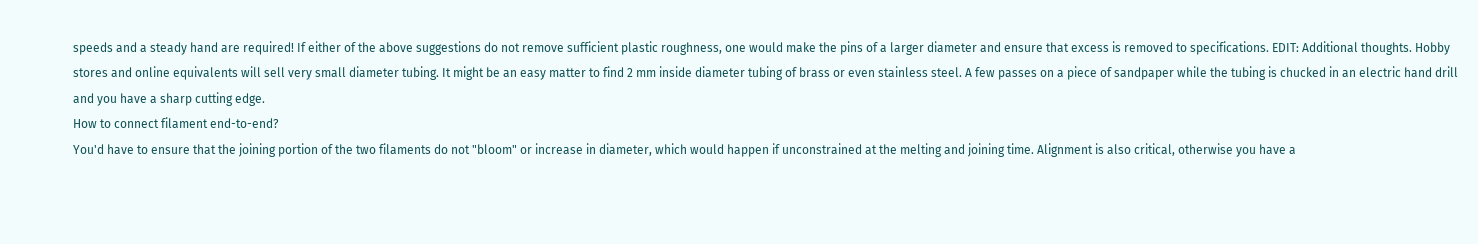speeds and a steady hand are required! If either of the above suggestions do not remove sufficient plastic roughness, one would make the pins of a larger diameter and ensure that excess is removed to specifications. EDIT: Additional thoughts. Hobby stores and online equivalents will sell very small diameter tubing. It might be an easy matter to find 2 mm inside diameter tubing of brass or even stainless steel. A few passes on a piece of sandpaper while the tubing is chucked in an electric hand drill and you have a sharp cutting edge.
How to connect filament end-to-end?
You'd have to ensure that the joining portion of the two filaments do not "bloom" or increase in diameter, which would happen if unconstrained at the melting and joining time. Alignment is also critical, otherwise you have a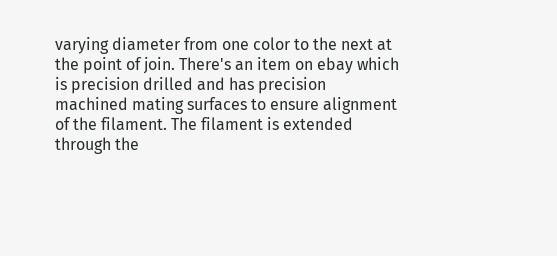varying diameter from one color to the next at the point of join. There's an item on ebay which is precision drilled and has precision machined mating surfaces to ensure alignment of the filament. The filament is extended through the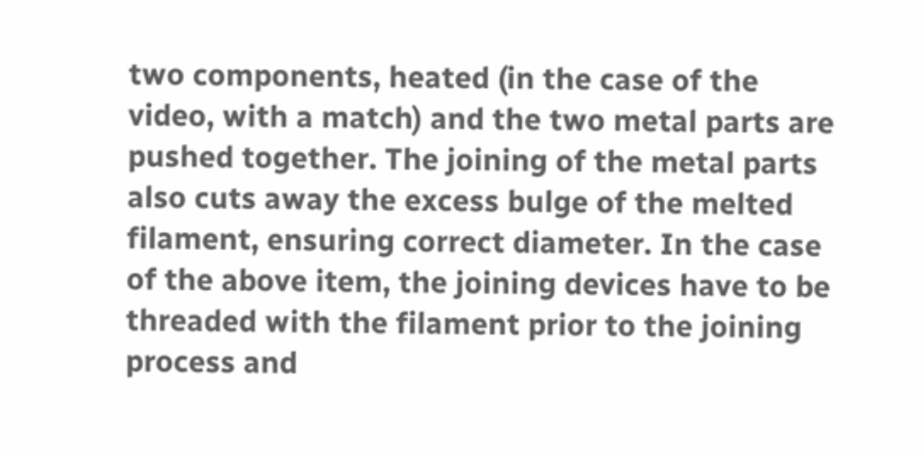two components, heated (in the case of the video, with a match) and the two metal parts are pushed together. The joining of the metal parts also cuts away the excess bulge of the melted filament, ensuring correct diameter. In the case of the above item, the joining devices have to be threaded with the filament prior to the joining process and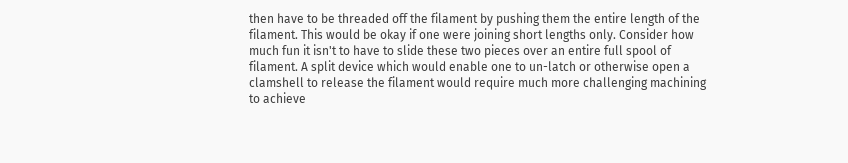then have to be threaded off the filament by pushing them the entire length of the filament. This would be okay if one were joining short lengths only. Consider how much fun it isn't to have to slide these two pieces over an entire full spool of filament. A split device which would enable one to un-latch or otherwise open a clamshell to release the filament would require much more challenging machining to achieve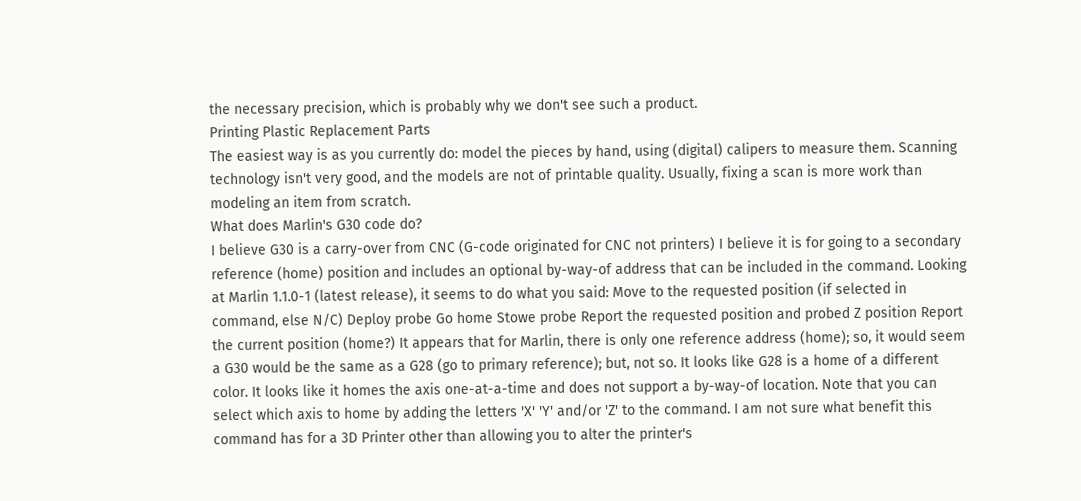the necessary precision, which is probably why we don't see such a product.
Printing Plastic Replacement Parts
The easiest way is as you currently do: model the pieces by hand, using (digital) calipers to measure them. Scanning technology isn't very good, and the models are not of printable quality. Usually, fixing a scan is more work than modeling an item from scratch.
What does Marlin's G30 code do?
I believe G30 is a carry-over from CNC (G-code originated for CNC not printers) I believe it is for going to a secondary reference (home) position and includes an optional by-way-of address that can be included in the command. Looking at Marlin 1.1.0-1 (latest release), it seems to do what you said: Move to the requested position (if selected in command, else N/C) Deploy probe Go home Stowe probe Report the requested position and probed Z position Report the current position (home?) It appears that for Marlin, there is only one reference address (home); so, it would seem a G30 would be the same as a G28 (go to primary reference); but, not so. It looks like G28 is a home of a different color. It looks like it homes the axis one-at-a-time and does not support a by-way-of location. Note that you can select which axis to home by adding the letters 'X' 'Y' and/or 'Z' to the command. I am not sure what benefit this command has for a 3D Printer other than allowing you to alter the printer's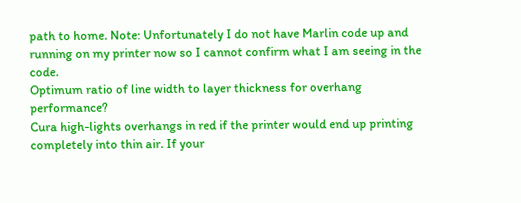path to home. Note: Unfortunately I do not have Marlin code up and running on my printer now so I cannot confirm what I am seeing in the code.
Optimum ratio of line width to layer thickness for overhang performance?
Cura high-lights overhangs in red if the printer would end up printing completely into thin air. If your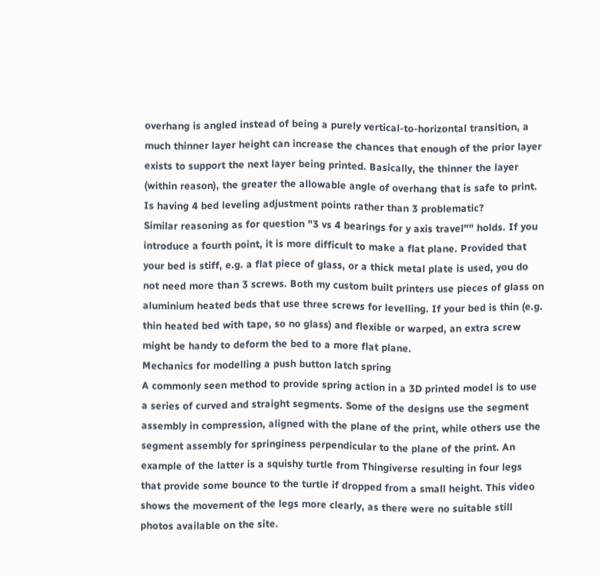overhang is angled instead of being a purely vertical-to-horizontal transition, a much thinner layer height can increase the chances that enough of the prior layer exists to support the next layer being printed. Basically, the thinner the layer (within reason), the greater the allowable angle of overhang that is safe to print.
Is having 4 bed leveling adjustment points rather than 3 problematic?
Similar reasoning as for question "3 vs 4 bearings for y axis travel"" holds. If you introduce a fourth point, it is more difficult to make a flat plane. Provided that your bed is stiff, e.g. a flat piece of glass, or a thick metal plate is used, you do not need more than 3 screws. Both my custom built printers use pieces of glass on aluminium heated beds that use three screws for levelling. If your bed is thin (e.g. thin heated bed with tape, so no glass) and flexible or warped, an extra screw might be handy to deform the bed to a more flat plane.
Mechanics for modelling a push button latch spring
A commonly seen method to provide spring action in a 3D printed model is to use a series of curved and straight segments. Some of the designs use the segment assembly in compression, aligned with the plane of the print, while others use the segment assembly for springiness perpendicular to the plane of the print. An example of the latter is a squishy turtle from Thingiverse resulting in four legs that provide some bounce to the turtle if dropped from a small height. This video shows the movement of the legs more clearly, as there were no suitable still photos available on the site.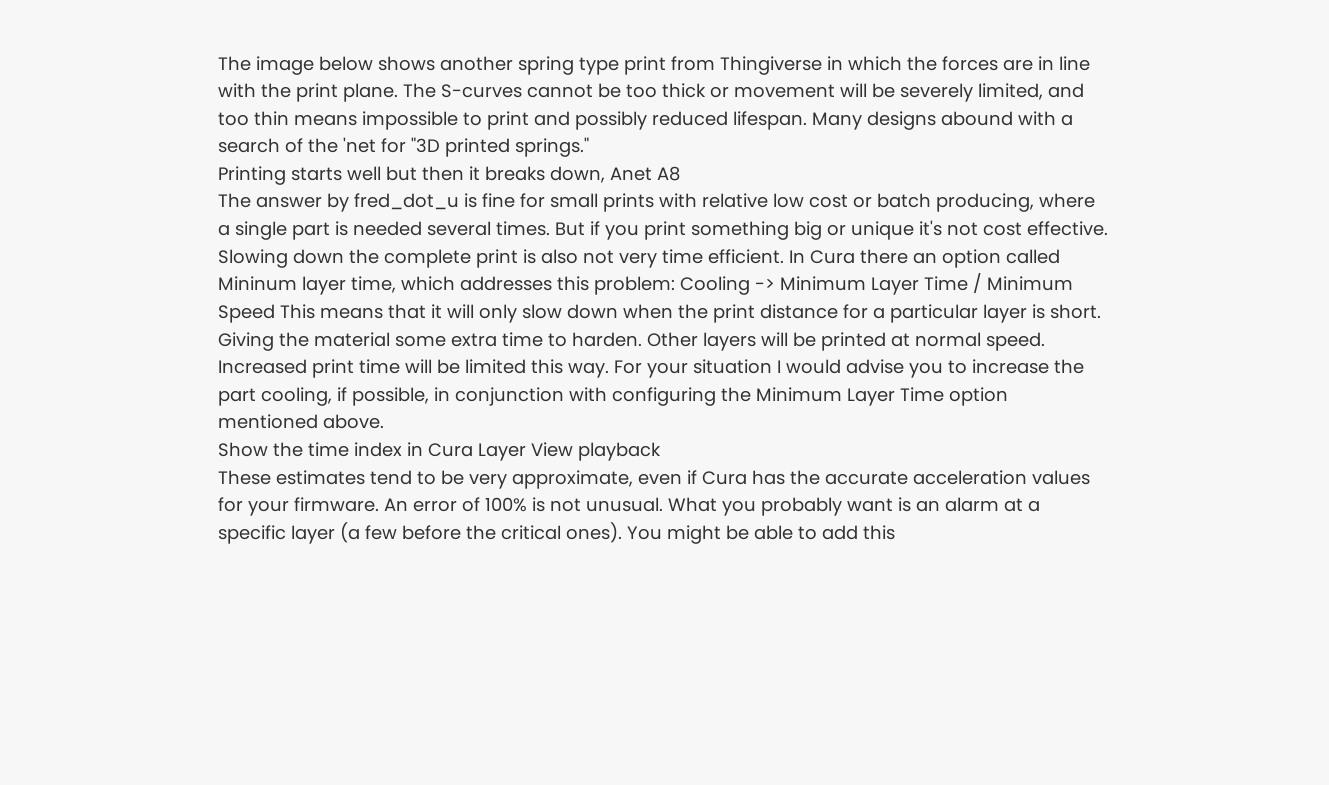The image below shows another spring type print from Thingiverse in which the forces are in line with the print plane. The S-curves cannot be too thick or movement will be severely limited, and too thin means impossible to print and possibly reduced lifespan. Many designs abound with a search of the 'net for "3D printed springs."
Printing starts well but then it breaks down, Anet A8
The answer by fred_dot_u is fine for small prints with relative low cost or batch producing, where a single part is needed several times. But if you print something big or unique it's not cost effective. Slowing down the complete print is also not very time efficient. In Cura there an option called Mininum layer time, which addresses this problem: Cooling -> Minimum Layer Time / Minimum Speed This means that it will only slow down when the print distance for a particular layer is short. Giving the material some extra time to harden. Other layers will be printed at normal speed. Increased print time will be limited this way. For your situation I would advise you to increase the part cooling, if possible, in conjunction with configuring the Minimum Layer Time option mentioned above.
Show the time index in Cura Layer View playback
These estimates tend to be very approximate, even if Cura has the accurate acceleration values for your firmware. An error of 100% is not unusual. What you probably want is an alarm at a specific layer (a few before the critical ones). You might be able to add this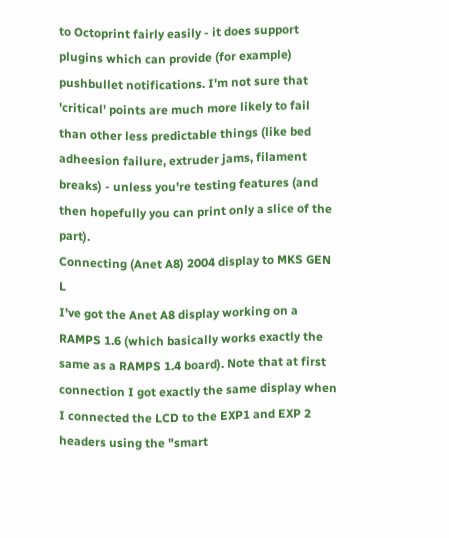to Octoprint fairly easily - it does support plugins which can provide (for example) pushbullet notifications. I'm not sure that 'critical' points are much more likely to fail than other less predictable things (like bed adheesion failure, extruder jams, filament breaks) - unless you're testing features (and then hopefully you can print only a slice of the part).
Connecting (Anet A8) 2004 display to MKS GEN L
I've got the Anet A8 display working on a RAMPS 1.6 (which basically works exactly the same as a RAMPS 1.4 board). Note that at first connection I got exactly the same display when I connected the LCD to the EXP1 and EXP 2 headers using the "smart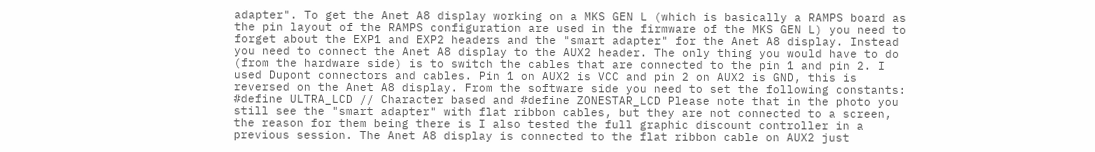adapter". To get the Anet A8 display working on a MKS GEN L (which is basically a RAMPS board as the pin layout of the RAMPS configuration are used in the firmware of the MKS GEN L) you need to forget about the EXP1 and EXP2 headers and the "smart adapter" for the Anet A8 display. Instead you need to connect the Anet A8 display to the AUX2 header. The only thing you would have to do (from the hardware side) is to switch the cables that are connected to the pin 1 and pin 2. I used Dupont connectors and cables. Pin 1 on AUX2 is VCC and pin 2 on AUX2 is GND, this is reversed on the Anet A8 display. From the software side you need to set the following constants: #define ULTRA_LCD // Character based and #define ZONESTAR_LCD Please note that in the photo you still see the "smart adapter" with flat ribbon cables, but they are not connected to a screen, the reason for them being there is I also tested the full graphic discount controller in a previous session. The Anet A8 display is connected to the flat ribbon cable on AUX2 just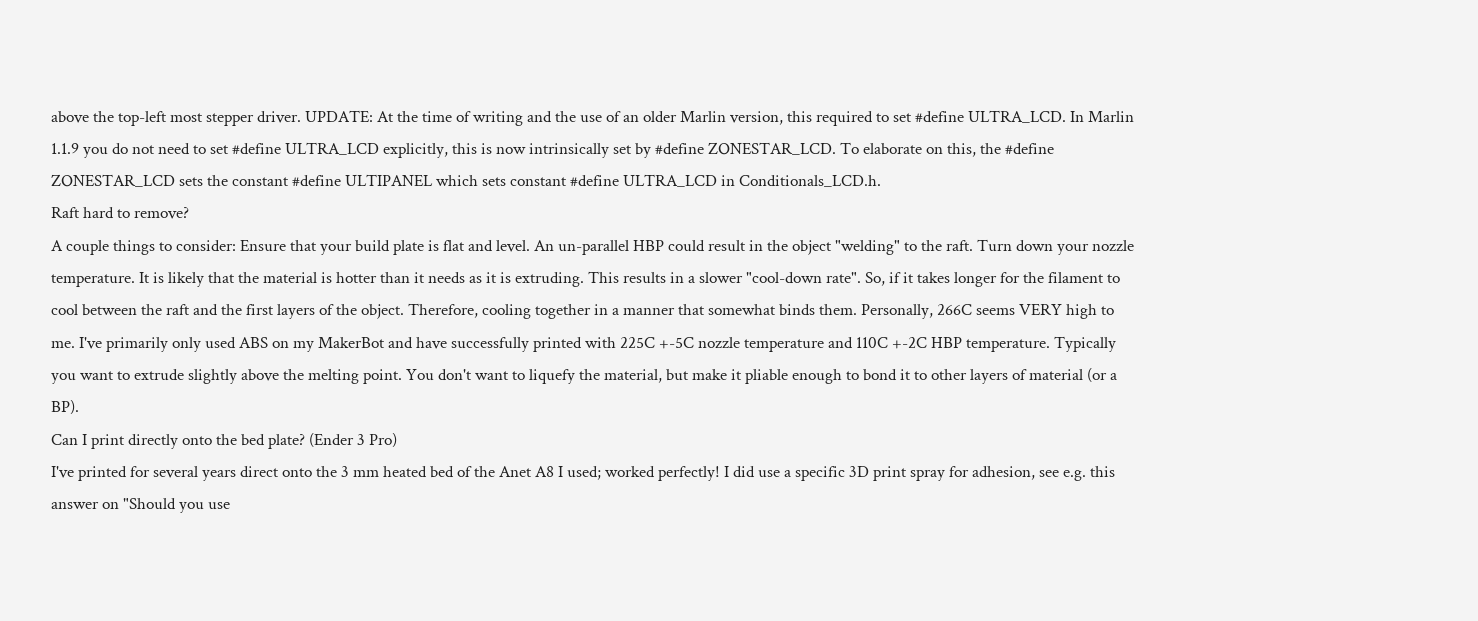above the top-left most stepper driver. UPDATE: At the time of writing and the use of an older Marlin version, this required to set #define ULTRA_LCD. In Marlin 1.1.9 you do not need to set #define ULTRA_LCD explicitly, this is now intrinsically set by #define ZONESTAR_LCD. To elaborate on this, the #define ZONESTAR_LCD sets the constant #define ULTIPANEL which sets constant #define ULTRA_LCD in Conditionals_LCD.h.
Raft hard to remove?
A couple things to consider: Ensure that your build plate is flat and level. An un-parallel HBP could result in the object "welding" to the raft. Turn down your nozzle temperature. It is likely that the material is hotter than it needs as it is extruding. This results in a slower "cool-down rate". So, if it takes longer for the filament to cool between the raft and the first layers of the object. Therefore, cooling together in a manner that somewhat binds them. Personally, 266C seems VERY high to me. I've primarily only used ABS on my MakerBot and have successfully printed with 225C +-5C nozzle temperature and 110C +-2C HBP temperature. Typically you want to extrude slightly above the melting point. You don't want to liquefy the material, but make it pliable enough to bond it to other layers of material (or a BP).
Can I print directly onto the bed plate? (Ender 3 Pro)
I've printed for several years direct onto the 3 mm heated bed of the Anet A8 I used; worked perfectly! I did use a specific 3D print spray for adhesion, see e.g. this answer on "Should you use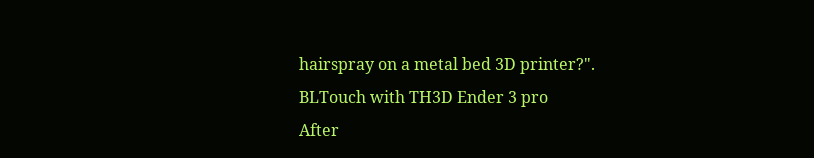hairspray on a metal bed 3D printer?".
BLTouch with TH3D Ender 3 pro
After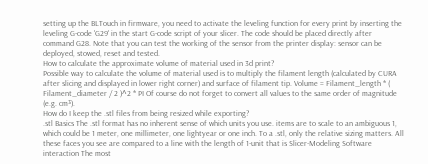setting up the BLTouch in firmware, you need to activate the leveling function for every print by inserting the leveling G-code 'G29' in the start G-code script of your slicer. The code should be placed directly after command G28. Note that you can test the working of the sensor from the printer display: sensor can be deployed, stowed, reset and tested.
How to calculate the approximate volume of material used in 3d print?
Possible way to calculate the volume of material used is to multiply the filament length (calculated by CURA after slicing and displayed in lower right corner) and surface of filament tip. Volume = Filament_length * ( Filament_diameter / 2 )^2 * PI Of course do not forget to convert all values to the same order of magnitude (e.g. cm³).
How do I keep the .stl files from being resized while exporting?
.stl Basics The .stl format has no inherent sense of which units you use. items are to scale to an ambiguous 1, which could be 1 meter, one millimeter, one lightyear or one inch. To a .stl, only the relative sizing matters. All these faces you see are compared to a line with the length of 1-unit that is Slicer-Modeling Software interaction The most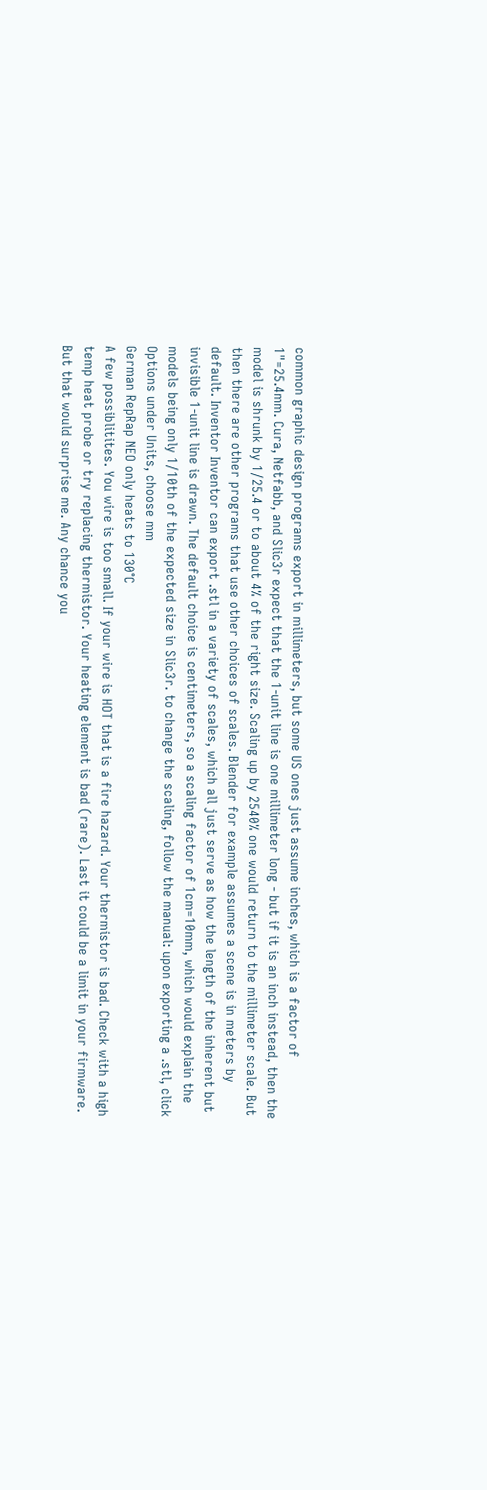common graphic design programs export in millimeters, but some US ones just assume inches, which is a factor of 1"=25.4mm. Cura, Netfabb, and Slic3r expect that the 1-unit line is one millimeter long - but if it is an inch instead, then the model is shrunk by 1/25.4 or to about 4% of the right size. Scaling up by 2540% one would return to the millimeter scale. But then there are other programs that use other choices of scales. Blender for example assumes a scene is in meters by default. Inventor Inventor can export .stl in a variety of scales, which all just serve as how the length of the inherent but invisible 1-unit line is drawn. The default choice is centimeters, so a scaling factor of 1cm=10mm, which would explain the models being only 1/10th of the expected size in Slic3r. to change the scaling, follow the manual: upon exporting a .stl, click Options under Units, choose mm
German RepRap NEO only heats to 130°C
A few possiblitites. You wire is too small. If your wire is HOT that is a fire hazard. Your thermistor is bad. Check with a high temp heat probe or try replacing thermistor. Your heating element is bad (rare). Last it could be a limit in your firmware. But that would surprise me. Any chance you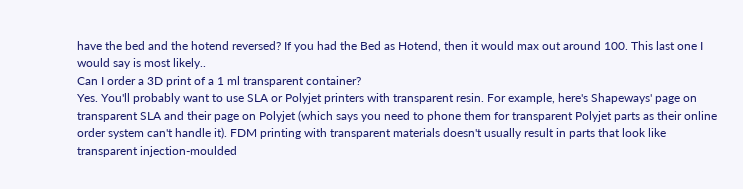have the bed and the hotend reversed? If you had the Bed as Hotend, then it would max out around 100. This last one I would say is most likely..
Can I order a 3D print of a 1 ml transparent container?
Yes. You'll probably want to use SLA or Polyjet printers with transparent resin. For example, here's Shapeways' page on transparent SLA and their page on Polyjet (which says you need to phone them for transparent Polyjet parts as their online order system can't handle it). FDM printing with transparent materials doesn't usually result in parts that look like transparent injection-moulded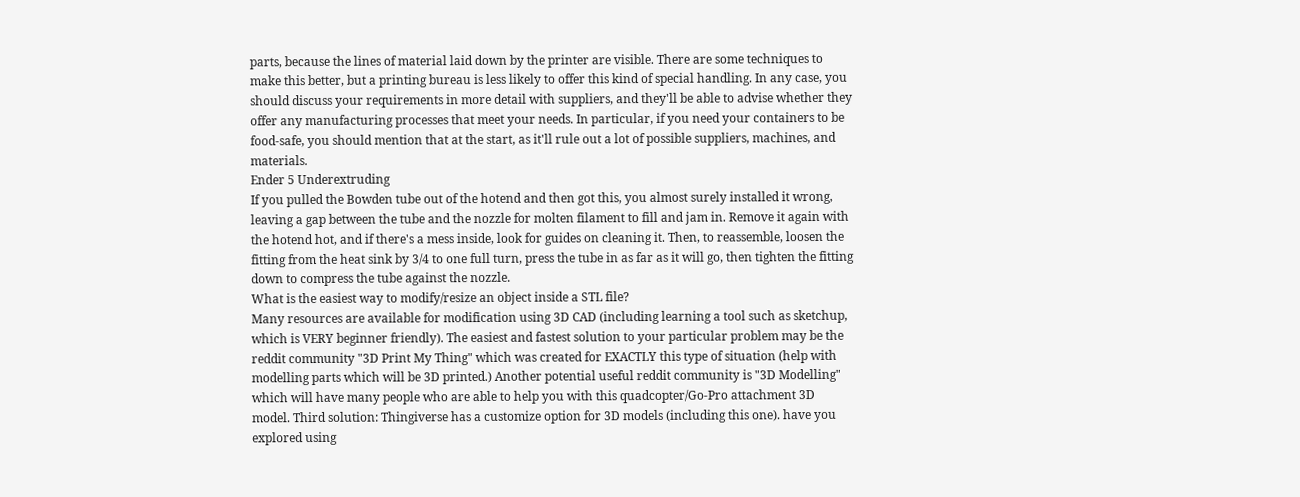parts, because the lines of material laid down by the printer are visible. There are some techniques to make this better, but a printing bureau is less likely to offer this kind of special handling. In any case, you should discuss your requirements in more detail with suppliers, and they'll be able to advise whether they offer any manufacturing processes that meet your needs. In particular, if you need your containers to be food-safe, you should mention that at the start, as it'll rule out a lot of possible suppliers, machines, and materials.
Ender 5 Underextruding
If you pulled the Bowden tube out of the hotend and then got this, you almost surely installed it wrong, leaving a gap between the tube and the nozzle for molten filament to fill and jam in. Remove it again with the hotend hot, and if there's a mess inside, look for guides on cleaning it. Then, to reassemble, loosen the fitting from the heat sink by 3/4 to one full turn, press the tube in as far as it will go, then tighten the fitting down to compress the tube against the nozzle.
What is the easiest way to modify/resize an object inside a STL file?
Many resources are available for modification using 3D CAD (including learning a tool such as sketchup, which is VERY beginner friendly). The easiest and fastest solution to your particular problem may be the reddit community "3D Print My Thing" which was created for EXACTLY this type of situation (help with modelling parts which will be 3D printed.) Another potential useful reddit community is "3D Modelling" which will have many people who are able to help you with this quadcopter/Go-Pro attachment 3D model. Third solution: Thingiverse has a customize option for 3D models (including this one). have you explored using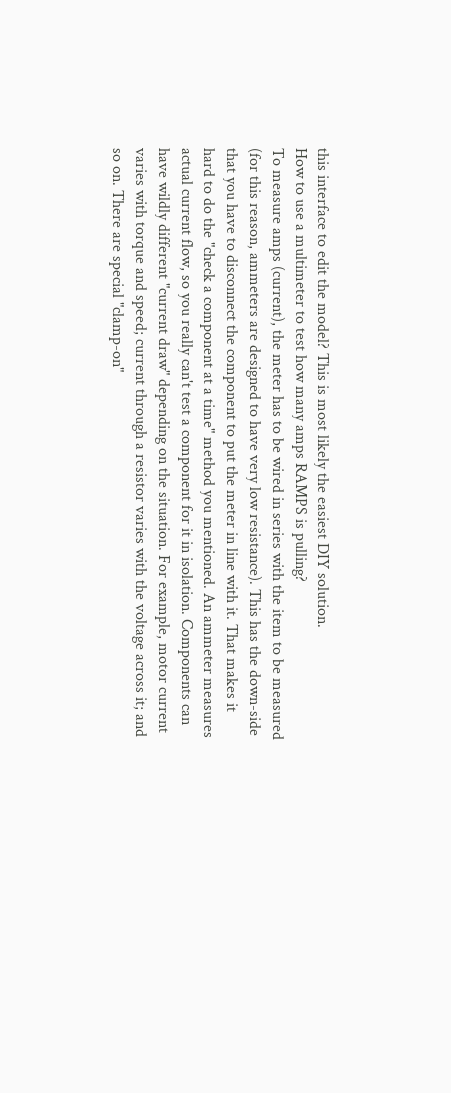this interface to edit the model? This is most likely the easiest DIY solution.
How to use a multimeter to test how many amps RAMPS is pulling?
To measure amps (current), the meter has to be wired in series with the item to be measured (for this reason, ammeters are designed to have very low resistance). This has the down-side that you have to disconnect the component to put the meter in line with it. That makes it hard to do the "check a component at a time" method you mentioned. An ammeter measures actual current flow, so you really can't test a component for it in isolation. Components can have wildly different "current draw" depending on the situation. For example, motor current varies with torque and speed; current through a resistor varies with the voltage across it; and so on. There are special "clamp-on"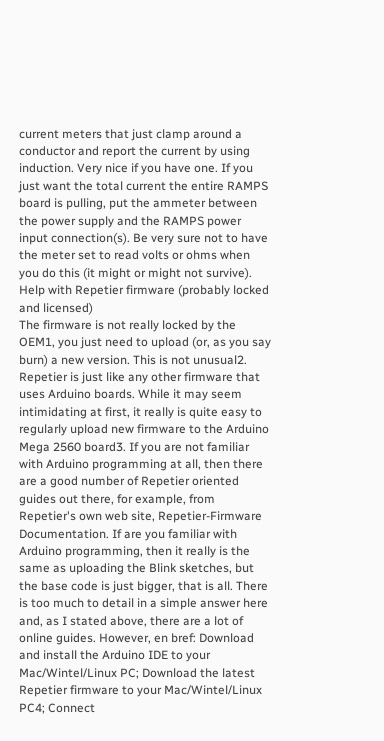current meters that just clamp around a conductor and report the current by using induction. Very nice if you have one. If you just want the total current the entire RAMPS board is pulling, put the ammeter between the power supply and the RAMPS power input connection(s). Be very sure not to have the meter set to read volts or ohms when you do this (it might or might not survive).
Help with Repetier firmware (probably locked and licensed)
The firmware is not really locked by the OEM1, you just need to upload (or, as you say burn) a new version. This is not unusual2. Repetier is just like any other firmware that uses Arduino boards. While it may seem intimidating at first, it really is quite easy to regularly upload new firmware to the Arduino Mega 2560 board3. If you are not familiar with Arduino programming at all, then there are a good number of Repetier oriented guides out there, for example, from Repetier's own web site, Repetier-Firmware Documentation. If are you familiar with Arduino programming, then it really is the same as uploading the Blink sketches, but the base code is just bigger, that is all. There is too much to detail in a simple answer here and, as I stated above, there are a lot of online guides. However, en bref: Download and install the Arduino IDE to your Mac/Wintel/Linux PC; Download the latest Repetier firmware to your Mac/Wintel/Linux PC4; Connect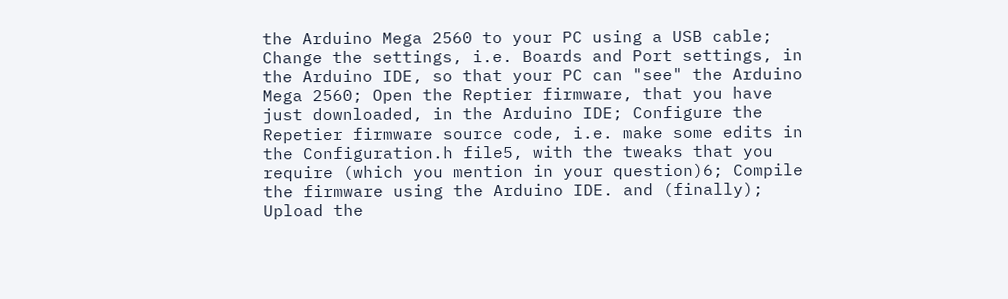the Arduino Mega 2560 to your PC using a USB cable; Change the settings, i.e. Boards and Port settings, in the Arduino IDE, so that your PC can "see" the Arduino Mega 2560; Open the Reptier firmware, that you have just downloaded, in the Arduino IDE; Configure the Repetier firmware source code, i.e. make some edits in the Configuration.h file5, with the tweaks that you require (which you mention in your question)6; Compile the firmware using the Arduino IDE. and (finally); Upload the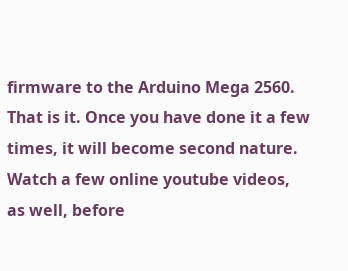firmware to the Arduino Mega 2560. That is it. Once you have done it a few times, it will become second nature. Watch a few online youtube videos, as well, before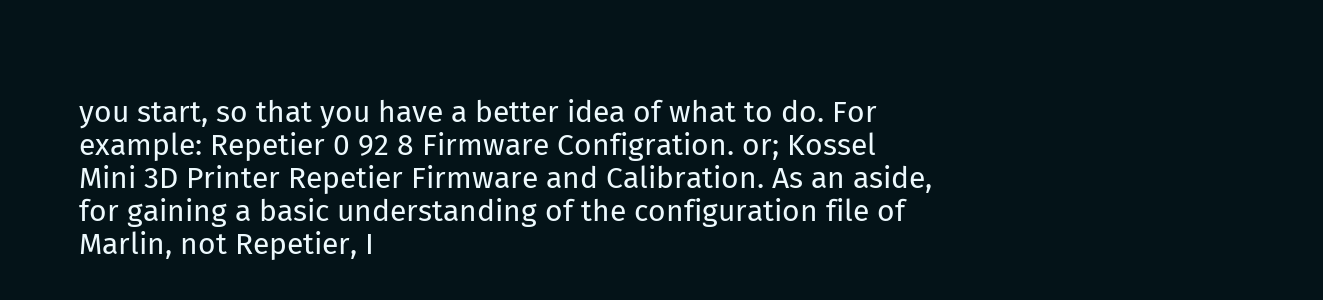you start, so that you have a better idea of what to do. For example: Repetier 0 92 8 Firmware Configration. or; Kossel Mini 3D Printer Repetier Firmware and Calibration. As an aside, for gaining a basic understanding of the configuration file of Marlin, not Repetier, I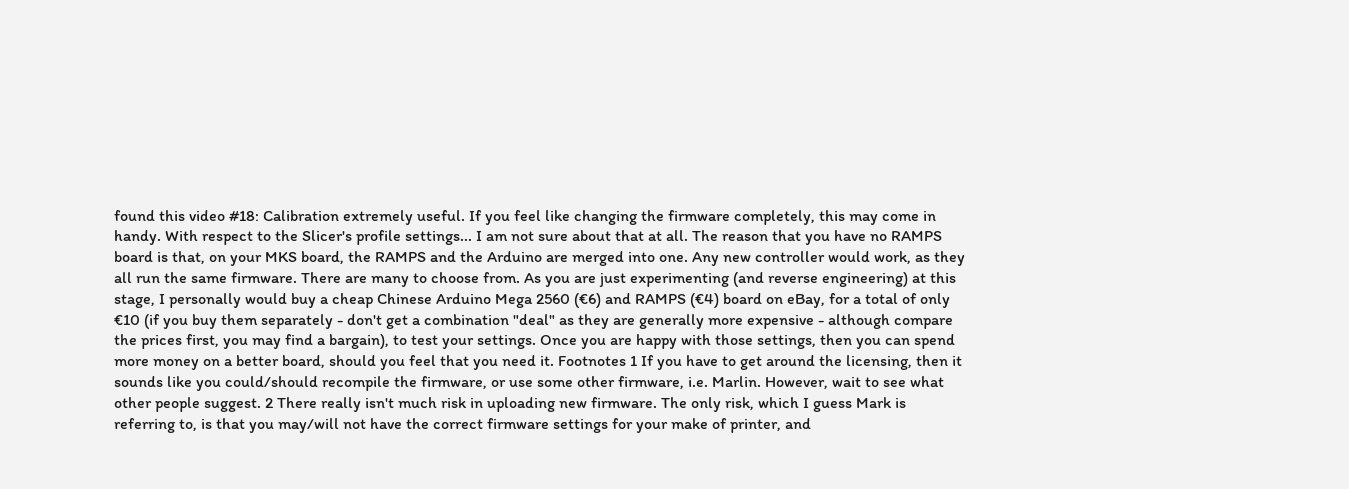found this video #18: Calibration extremely useful. If you feel like changing the firmware completely, this may come in handy. With respect to the Slicer's profile settings... I am not sure about that at all. The reason that you have no RAMPS board is that, on your MKS board, the RAMPS and the Arduino are merged into one. Any new controller would work, as they all run the same firmware. There are many to choose from. As you are just experimenting (and reverse engineering) at this stage, I personally would buy a cheap Chinese Arduino Mega 2560 (€6) and RAMPS (€4) board on eBay, for a total of only €10 (if you buy them separately - don't get a combination "deal" as they are generally more expensive - although compare the prices first, you may find a bargain), to test your settings. Once you are happy with those settings, then you can spend more money on a better board, should you feel that you need it. Footnotes 1 If you have to get around the licensing, then it sounds like you could/should recompile the firmware, or use some other firmware, i.e. Marlin. However, wait to see what other people suggest. 2 There really isn't much risk in uploading new firmware. The only risk, which I guess Mark is referring to, is that you may/will not have the correct firmware settings for your make of printer, and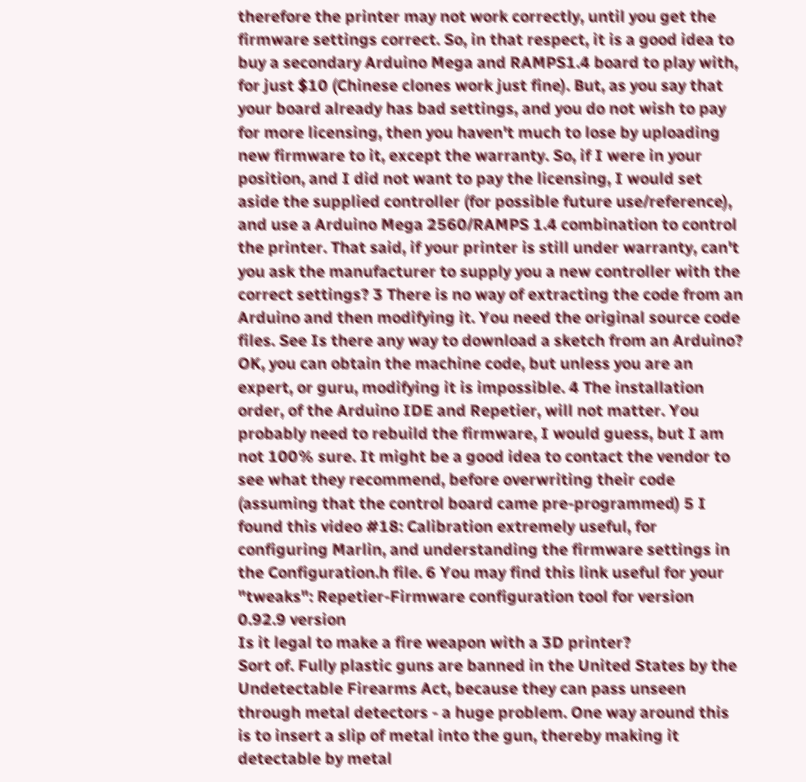therefore the printer may not work correctly, until you get the firmware settings correct. So, in that respect, it is a good idea to buy a secondary Arduino Mega and RAMPS1.4 board to play with, for just $10 (Chinese clones work just fine). But, as you say that your board already has bad settings, and you do not wish to pay for more licensing, then you haven't much to lose by uploading new firmware to it, except the warranty. So, if I were in your position, and I did not want to pay the licensing, I would set aside the supplied controller (for possible future use/reference), and use a Arduino Mega 2560/RAMPS 1.4 combination to control the printer. That said, if your printer is still under warranty, can't you ask the manufacturer to supply you a new controller with the correct settings? 3 There is no way of extracting the code from an Arduino and then modifying it. You need the original source code files. See Is there any way to download a sketch from an Arduino? OK, you can obtain the machine code, but unless you are an expert, or guru, modifying it is impossible. 4 The installation order, of the Arduino IDE and Repetier, will not matter. You probably need to rebuild the firmware, I would guess, but I am not 100% sure. It might be a good idea to contact the vendor to see what they recommend, before overwriting their code (assuming that the control board came pre-programmed) 5 I found this video #18: Calibration extremely useful, for configuring Marlin, and understanding the firmware settings in the Configuration.h file. 6 You may find this link useful for your "tweaks": Repetier-Firmware configuration tool for version 0.92.9 version
Is it legal to make a fire weapon with a 3D printer?
Sort of. Fully plastic guns are banned in the United States by the Undetectable Firearms Act, because they can pass unseen through metal detectors - a huge problem. One way around this is to insert a slip of metal into the gun, thereby making it detectable by metal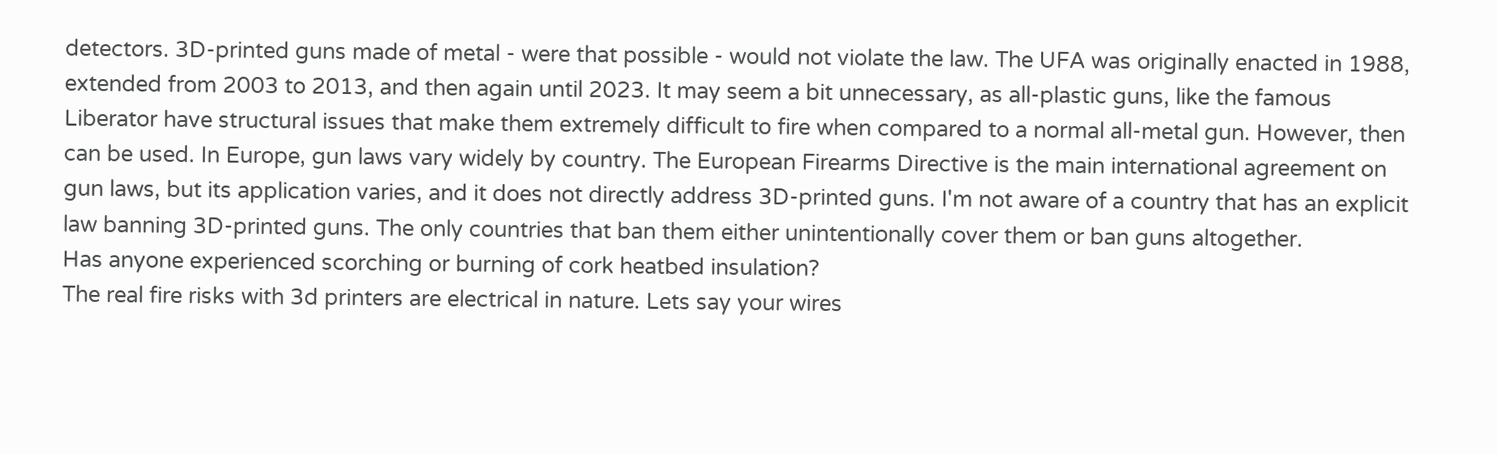detectors. 3D-printed guns made of metal - were that possible - would not violate the law. The UFA was originally enacted in 1988, extended from 2003 to 2013, and then again until 2023. It may seem a bit unnecessary, as all-plastic guns, like the famous Liberator have structural issues that make them extremely difficult to fire when compared to a normal all-metal gun. However, then can be used. In Europe, gun laws vary widely by country. The European Firearms Directive is the main international agreement on gun laws, but its application varies, and it does not directly address 3D-printed guns. I'm not aware of a country that has an explicit law banning 3D-printed guns. The only countries that ban them either unintentionally cover them or ban guns altogether.
Has anyone experienced scorching or burning of cork heatbed insulation?
The real fire risks with 3d printers are electrical in nature. Lets say your wires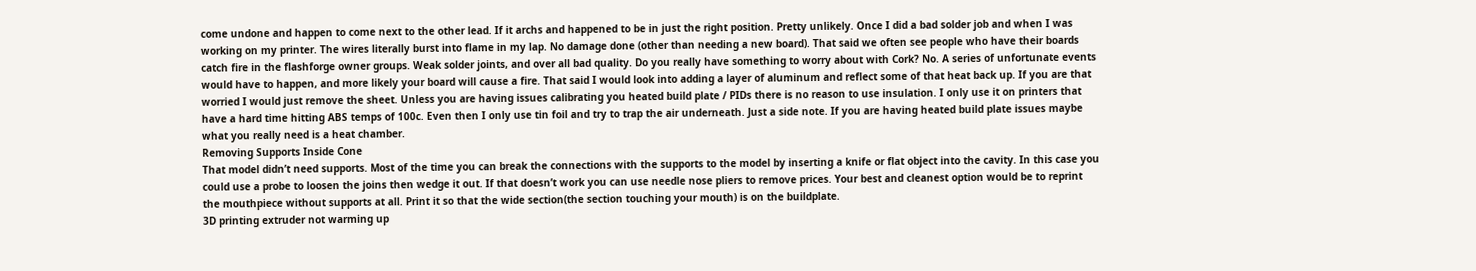come undone and happen to come next to the other lead. If it archs and happened to be in just the right position. Pretty unlikely. Once I did a bad solder job and when I was working on my printer. The wires literally burst into flame in my lap. No damage done (other than needing a new board). That said we often see people who have their boards catch fire in the flashforge owner groups. Weak solder joints, and over all bad quality. Do you really have something to worry about with Cork? No. A series of unfortunate events would have to happen, and more likely your board will cause a fire. That said I would look into adding a layer of aluminum and reflect some of that heat back up. If you are that worried I would just remove the sheet. Unless you are having issues calibrating you heated build plate / PIDs there is no reason to use insulation. I only use it on printers that have a hard time hitting ABS temps of 100c. Even then I only use tin foil and try to trap the air underneath. Just a side note. If you are having heated build plate issues maybe what you really need is a heat chamber.
Removing Supports Inside Cone
That model didn’t need supports. Most of the time you can break the connections with the supports to the model by inserting a knife or flat object into the cavity. In this case you could use a probe to loosen the joins then wedge it out. If that doesn’t work you can use needle nose pliers to remove prices. Your best and cleanest option would be to reprint the mouthpiece without supports at all. Print it so that the wide section(the section touching your mouth) is on the buildplate.
3D printing extruder not warming up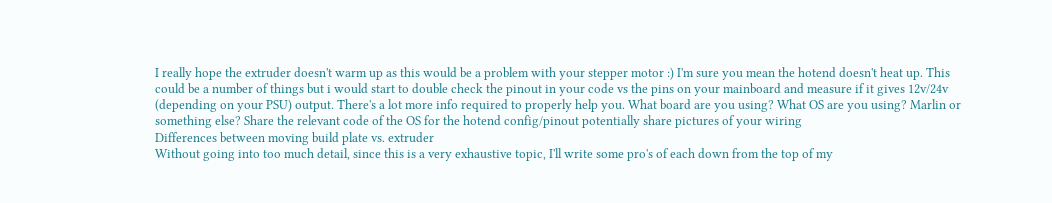I really hope the extruder doesn't warm up as this would be a problem with your stepper motor :) I'm sure you mean the hotend doesn't heat up. This could be a number of things but i would start to double check the pinout in your code vs the pins on your mainboard and measure if it gives 12v/24v (depending on your PSU) output. There's a lot more info required to properly help you. What board are you using? What OS are you using? Marlin or something else? Share the relevant code of the OS for the hotend config/pinout potentially share pictures of your wiring
Differences between moving build plate vs. extruder
Without going into too much detail, since this is a very exhaustive topic, I'll write some pro's of each down from the top of my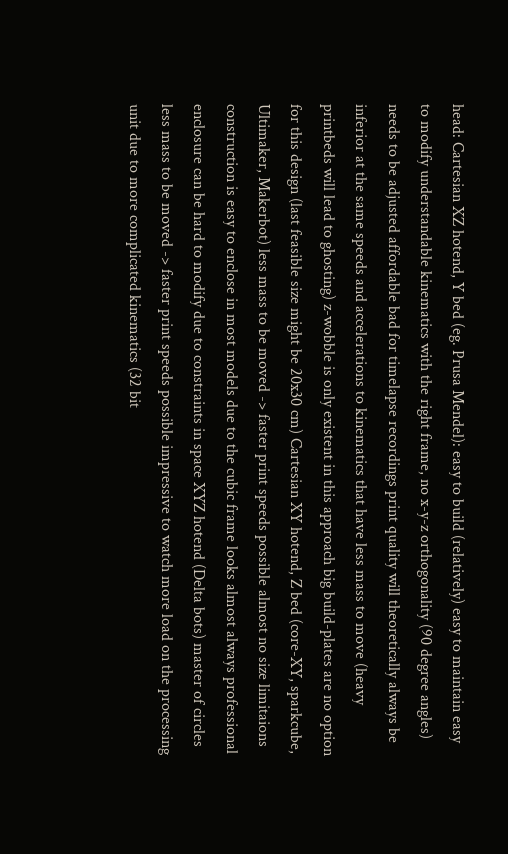head: Cartesian XZ hotend, Y bed (eg. Prusa Mendel): easy to build (relatively) easy to maintain easy to modify understandable kinematics with the right frame, no x-y-z orthogonality (90 degree angles) needs to be adjusted affordable bad for timelapse recordings print quality will theoretically always be inferior at the same speeds and accelerations to kinematics that have less mass to move (heavy printbeds will lead to ghosting) z-wobble is only existent in this approach big build-plates are no option for this design (last feasible size might be 20x30 cm) Cartesian XY hotend, Z bed (core-XY, sparkcube, Ultimaker, Makerbot) less mass to be moved -> faster print speeds possible almost no size limitaions construction is easy to enclose in most models due to the cubic frame looks almost always professional enclosure can be hard to modify due to constraints in space XYZ hotend (Delta bots) master of circles less mass to be moved -> faster print speeds possible impressive to watch more load on the processing unit due to more complicated kinematics (32 bit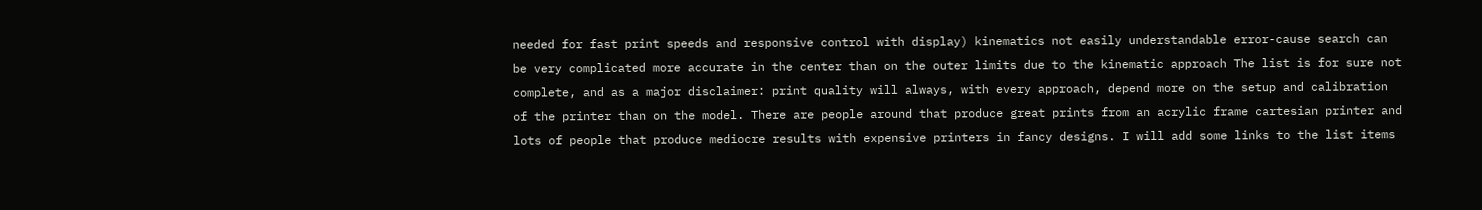needed for fast print speeds and responsive control with display) kinematics not easily understandable error-cause search can be very complicated more accurate in the center than on the outer limits due to the kinematic approach The list is for sure not complete, and as a major disclaimer: print quality will always, with every approach, depend more on the setup and calibration of the printer than on the model. There are people around that produce great prints from an acrylic frame cartesian printer and lots of people that produce mediocre results with expensive printers in fancy designs. I will add some links to the list items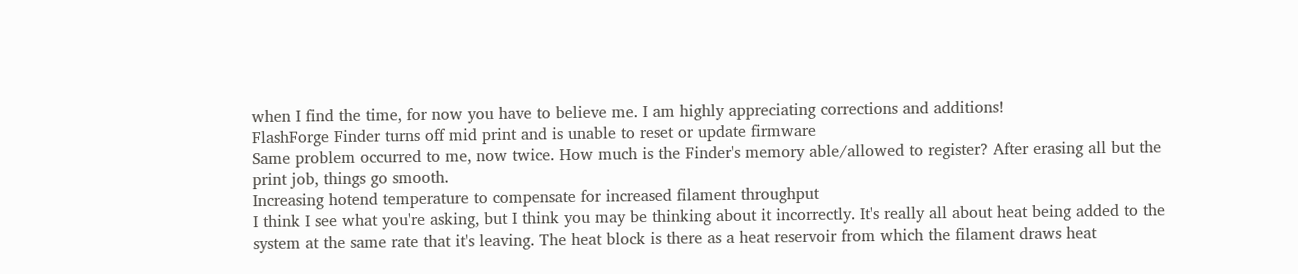when I find the time, for now you have to believe me. I am highly appreciating corrections and additions!
FlashForge Finder turns off mid print and is unable to reset or update firmware
Same problem occurred to me, now twice. How much is the Finder's memory able/allowed to register? After erasing all but the print job, things go smooth.
Increasing hotend temperature to compensate for increased filament throughput
I think I see what you're asking, but I think you may be thinking about it incorrectly. It's really all about heat being added to the system at the same rate that it's leaving. The heat block is there as a heat reservoir from which the filament draws heat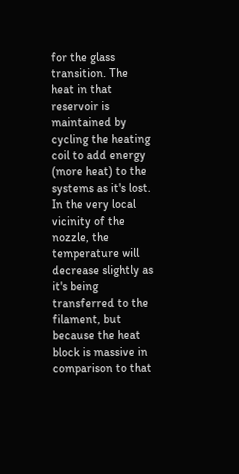for the glass transition. The heat in that reservoir is maintained by cycling the heating coil to add energy (more heat) to the systems as it's lost. In the very local vicinity of the nozzle, the temperature will decrease slightly as it's being transferred to the filament, but because the heat block is massive in comparison to that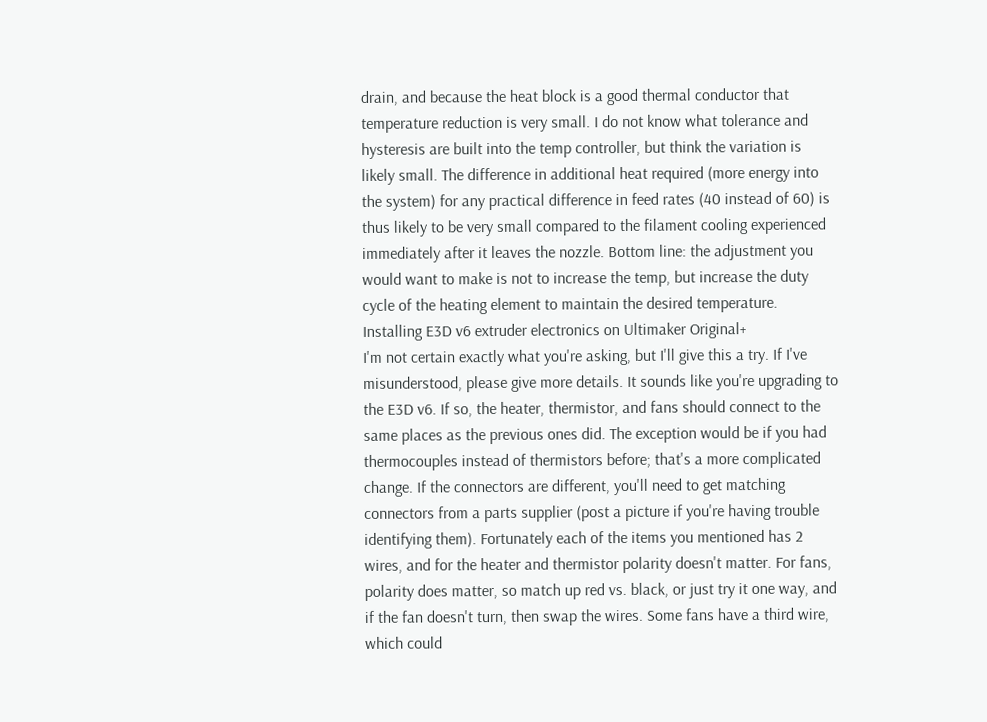drain, and because the heat block is a good thermal conductor that temperature reduction is very small. I do not know what tolerance and hysteresis are built into the temp controller, but think the variation is likely small. The difference in additional heat required (more energy into the system) for any practical difference in feed rates (40 instead of 60) is thus likely to be very small compared to the filament cooling experienced immediately after it leaves the nozzle. Bottom line: the adjustment you would want to make is not to increase the temp, but increase the duty cycle of the heating element to maintain the desired temperature.
Installing E3D v6 extruder electronics on Ultimaker Original+
I'm not certain exactly what you're asking, but I'll give this a try. If I've misunderstood, please give more details. It sounds like you're upgrading to the E3D v6. If so, the heater, thermistor, and fans should connect to the same places as the previous ones did. The exception would be if you had thermocouples instead of thermistors before; that's a more complicated change. If the connectors are different, you'll need to get matching connectors from a parts supplier (post a picture if you're having trouble identifying them). Fortunately each of the items you mentioned has 2 wires, and for the heater and thermistor polarity doesn't matter. For fans, polarity does matter, so match up red vs. black, or just try it one way, and if the fan doesn't turn, then swap the wires. Some fans have a third wire, which could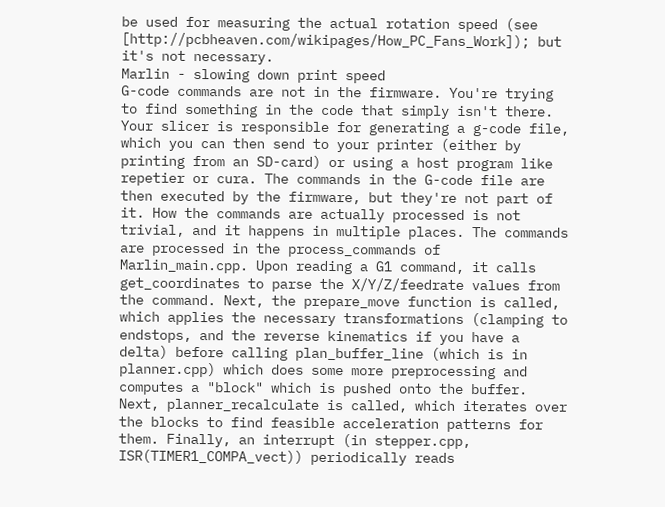be used for measuring the actual rotation speed (see [http://pcbheaven.com/wikipages/How_PC_Fans_Work]); but it's not necessary.
Marlin - slowing down print speed
G-code commands are not in the firmware. You're trying to find something in the code that simply isn't there. Your slicer is responsible for generating a g-code file, which you can then send to your printer (either by printing from an SD-card) or using a host program like repetier or cura. The commands in the G-code file are then executed by the firmware, but they're not part of it. How the commands are actually processed is not trivial, and it happens in multiple places. The commands are processed in the process_commands of Marlin_main.cpp. Upon reading a G1 command, it calls get_coordinates to parse the X/Y/Z/feedrate values from the command. Next, the prepare_move function is called, which applies the necessary transformations (clamping to endstops, and the reverse kinematics if you have a delta) before calling plan_buffer_line (which is in planner.cpp) which does some more preprocessing and computes a "block" which is pushed onto the buffer. Next, planner_recalculate is called, which iterates over the blocks to find feasible acceleration patterns for them. Finally, an interrupt (in stepper.cpp, ISR(TIMER1_COMPA_vect)) periodically reads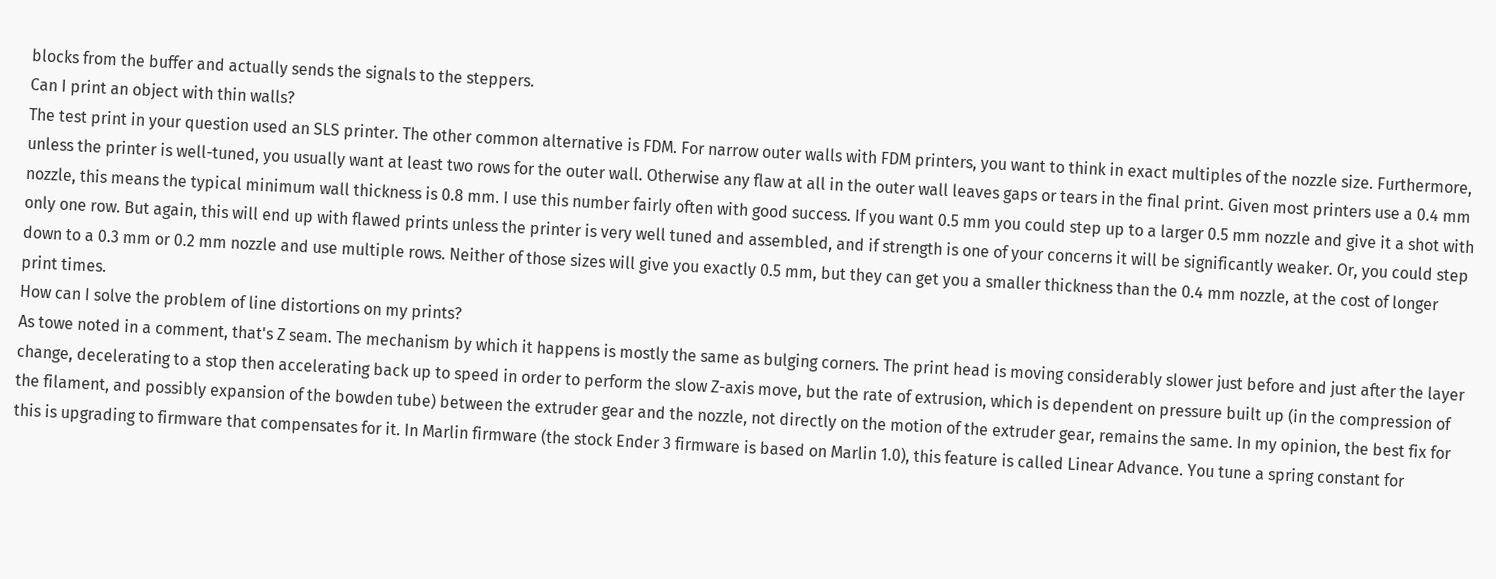blocks from the buffer and actually sends the signals to the steppers.
Can I print an object with thin walls?
The test print in your question used an SLS printer. The other common alternative is FDM. For narrow outer walls with FDM printers, you want to think in exact multiples of the nozzle size. Furthermore, unless the printer is well-tuned, you usually want at least two rows for the outer wall. Otherwise any flaw at all in the outer wall leaves gaps or tears in the final print. Given most printers use a 0.4 mm nozzle, this means the typical minimum wall thickness is 0.8 mm. I use this number fairly often with good success. If you want 0.5 mm you could step up to a larger 0.5 mm nozzle and give it a shot with only one row. But again, this will end up with flawed prints unless the printer is very well tuned and assembled, and if strength is one of your concerns it will be significantly weaker. Or, you could step down to a 0.3 mm or 0.2 mm nozzle and use multiple rows. Neither of those sizes will give you exactly 0.5 mm, but they can get you a smaller thickness than the 0.4 mm nozzle, at the cost of longer print times.
How can I solve the problem of line distortions on my prints?
As towe noted in a comment, that's Z seam. The mechanism by which it happens is mostly the same as bulging corners. The print head is moving considerably slower just before and just after the layer change, decelerating to a stop then accelerating back up to speed in order to perform the slow Z-axis move, but the rate of extrusion, which is dependent on pressure built up (in the compression of the filament, and possibly expansion of the bowden tube) between the extruder gear and the nozzle, not directly on the motion of the extruder gear, remains the same. In my opinion, the best fix for this is upgrading to firmware that compensates for it. In Marlin firmware (the stock Ender 3 firmware is based on Marlin 1.0), this feature is called Linear Advance. You tune a spring constant for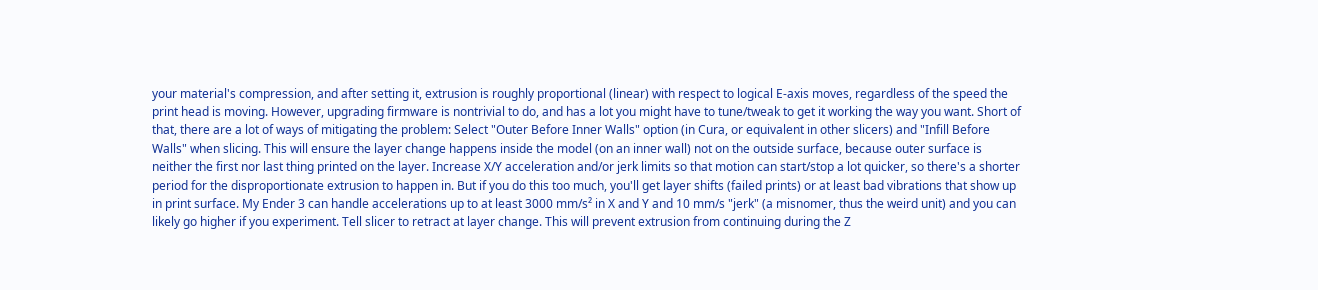your material's compression, and after setting it, extrusion is roughly proportional (linear) with respect to logical E-axis moves, regardless of the speed the print head is moving. However, upgrading firmware is nontrivial to do, and has a lot you might have to tune/tweak to get it working the way you want. Short of that, there are a lot of ways of mitigating the problem: Select "Outer Before Inner Walls" option (in Cura, or equivalent in other slicers) and "Infill Before Walls" when slicing. This will ensure the layer change happens inside the model (on an inner wall) not on the outside surface, because outer surface is neither the first nor last thing printed on the layer. Increase X/Y acceleration and/or jerk limits so that motion can start/stop a lot quicker, so there's a shorter period for the disproportionate extrusion to happen in. But if you do this too much, you'll get layer shifts (failed prints) or at least bad vibrations that show up in print surface. My Ender 3 can handle accelerations up to at least 3000 mm/s² in X and Y and 10 mm/s "jerk" (a misnomer, thus the weird unit) and you can likely go higher if you experiment. Tell slicer to retract at layer change. This will prevent extrusion from continuing during the Z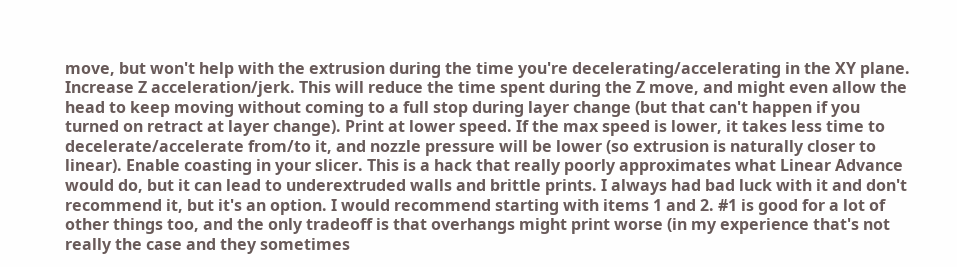move, but won't help with the extrusion during the time you're decelerating/accelerating in the XY plane. Increase Z acceleration/jerk. This will reduce the time spent during the Z move, and might even allow the head to keep moving without coming to a full stop during layer change (but that can't happen if you turned on retract at layer change). Print at lower speed. If the max speed is lower, it takes less time to decelerate/accelerate from/to it, and nozzle pressure will be lower (so extrusion is naturally closer to linear). Enable coasting in your slicer. This is a hack that really poorly approximates what Linear Advance would do, but it can lead to underextruded walls and brittle prints. I always had bad luck with it and don't recommend it, but it's an option. I would recommend starting with items 1 and 2. #1 is good for a lot of other things too, and the only tradeoff is that overhangs might print worse (in my experience that's not really the case and they sometimes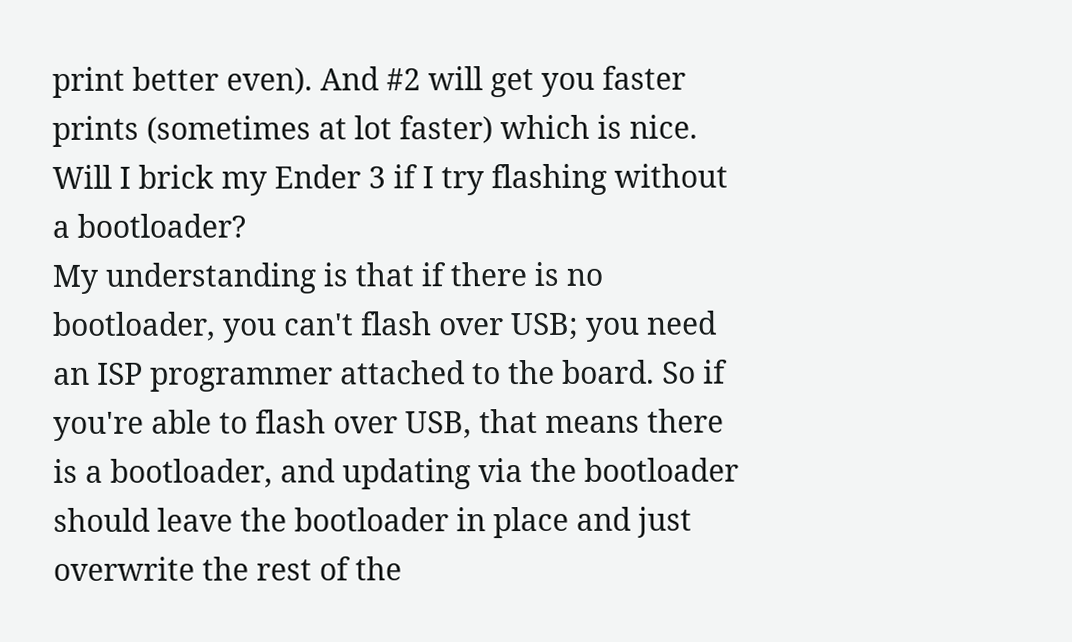print better even). And #2 will get you faster prints (sometimes at lot faster) which is nice.
Will I brick my Ender 3 if I try flashing without a bootloader?
My understanding is that if there is no bootloader, you can't flash over USB; you need an ISP programmer attached to the board. So if you're able to flash over USB, that means there is a bootloader, and updating via the bootloader should leave the bootloader in place and just overwrite the rest of the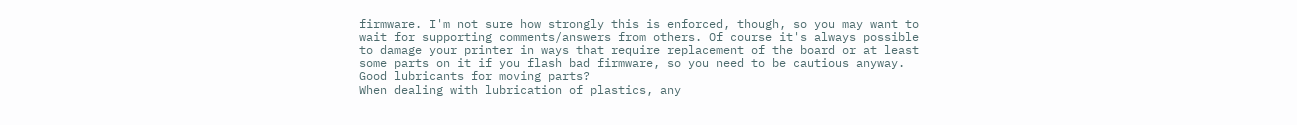firmware. I'm not sure how strongly this is enforced, though, so you may want to wait for supporting comments/answers from others. Of course it's always possible to damage your printer in ways that require replacement of the board or at least some parts on it if you flash bad firmware, so you need to be cautious anyway.
Good lubricants for moving parts?
When dealing with lubrication of plastics, any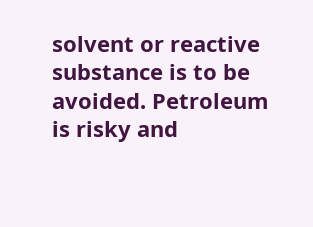solvent or reactive substance is to be avoided. Petroleum is risky and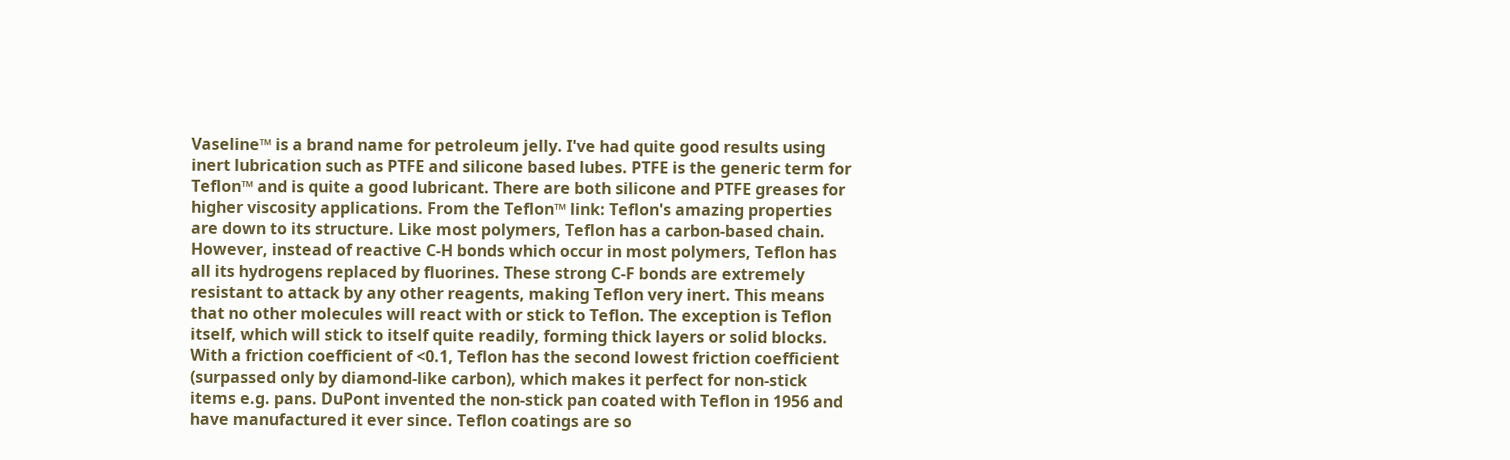Vaseline™ is a brand name for petroleum jelly. I've had quite good results using inert lubrication such as PTFE and silicone based lubes. PTFE is the generic term for Teflon™ and is quite a good lubricant. There are both silicone and PTFE greases for higher viscosity applications. From the Teflon™ link: Teflon's amazing properties are down to its structure. Like most polymers, Teflon has a carbon-based chain. However, instead of reactive C-H bonds which occur in most polymers, Teflon has all its hydrogens replaced by fluorines. These strong C-F bonds are extremely resistant to attack by any other reagents, making Teflon very inert. This means that no other molecules will react with or stick to Teflon. The exception is Teflon itself, which will stick to itself quite readily, forming thick layers or solid blocks. With a friction coefficient of <0.1, Teflon has the second lowest friction coefficient (surpassed only by diamond-like carbon), which makes it perfect for non-stick items e.g. pans. DuPont invented the non-stick pan coated with Teflon in 1956 and have manufactured it ever since. Teflon coatings are so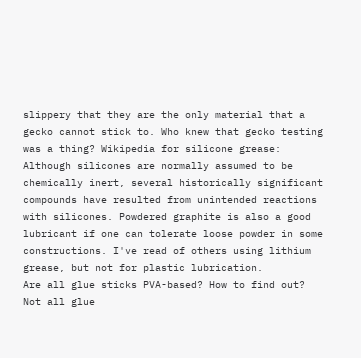slippery that they are the only material that a gecko cannot stick to. Who knew that gecko testing was a thing? Wikipedia for silicone grease: Although silicones are normally assumed to be chemically inert, several historically significant compounds have resulted from unintended reactions with silicones. Powdered graphite is also a good lubricant if one can tolerate loose powder in some constructions. I've read of others using lithium grease, but not for plastic lubrication.
Are all glue sticks PVA-based? How to find out?
Not all glue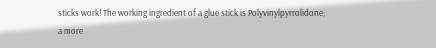sticks work! The working ingredient of a glue stick is Polyvinylpyrrolidone; a more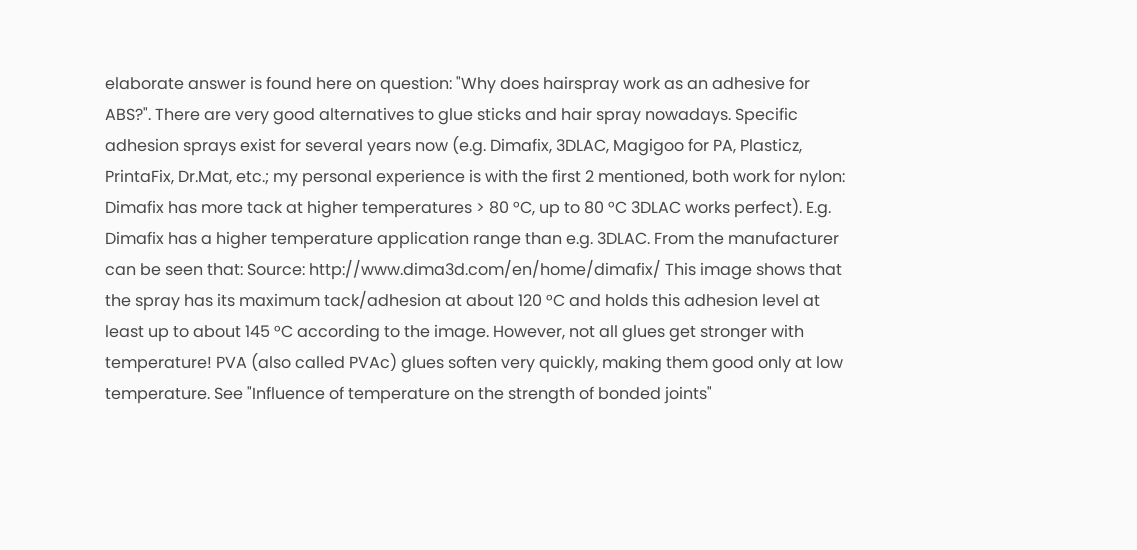elaborate answer is found here on question: "Why does hairspray work as an adhesive for ABS?". There are very good alternatives to glue sticks and hair spray nowadays. Specific adhesion sprays exist for several years now (e.g. Dimafix, 3DLAC, Magigoo for PA, Plasticz, PrintaFix, Dr.Mat, etc.; my personal experience is with the first 2 mentioned, both work for nylon: Dimafix has more tack at higher temperatures > 80 °C, up to 80 °C 3DLAC works perfect). E.g. Dimafix has a higher temperature application range than e.g. 3DLAC. From the manufacturer can be seen that: Source: http://www.dima3d.com/en/home/dimafix/ This image shows that the spray has its maximum tack/adhesion at about 120 °C and holds this adhesion level at least up to about 145 °C according to the image. However, not all glues get stronger with temperature! PVA (also called PVAc) glues soften very quickly, making them good only at low temperature. See "Influence of temperature on the strength of bonded joints"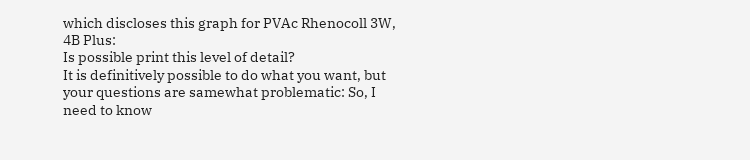which discloses this graph for PVAc Rhenocoll 3W, 4B Plus:
Is possible print this level of detail?
It is definitively possible to do what you want, but your questions are samewhat problematic: So, I need to know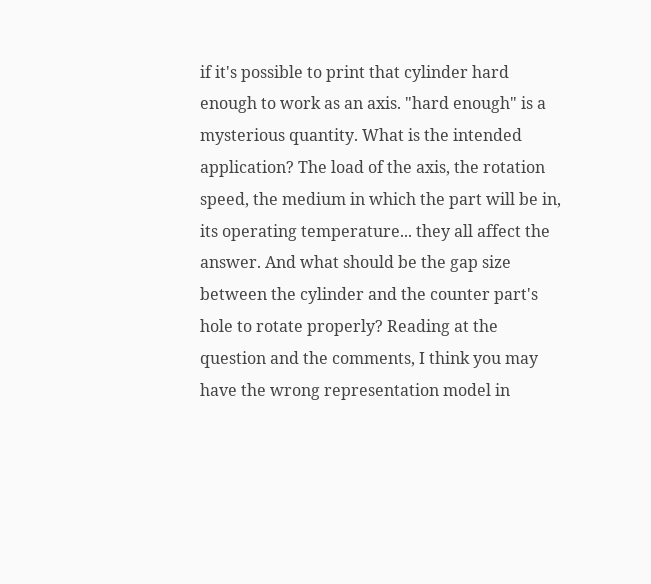if it's possible to print that cylinder hard enough to work as an axis. "hard enough" is a mysterious quantity. What is the intended application? The load of the axis, the rotation speed, the medium in which the part will be in, its operating temperature... they all affect the answer. And what should be the gap size between the cylinder and the counter part's hole to rotate properly? Reading at the question and the comments, I think you may have the wrong representation model in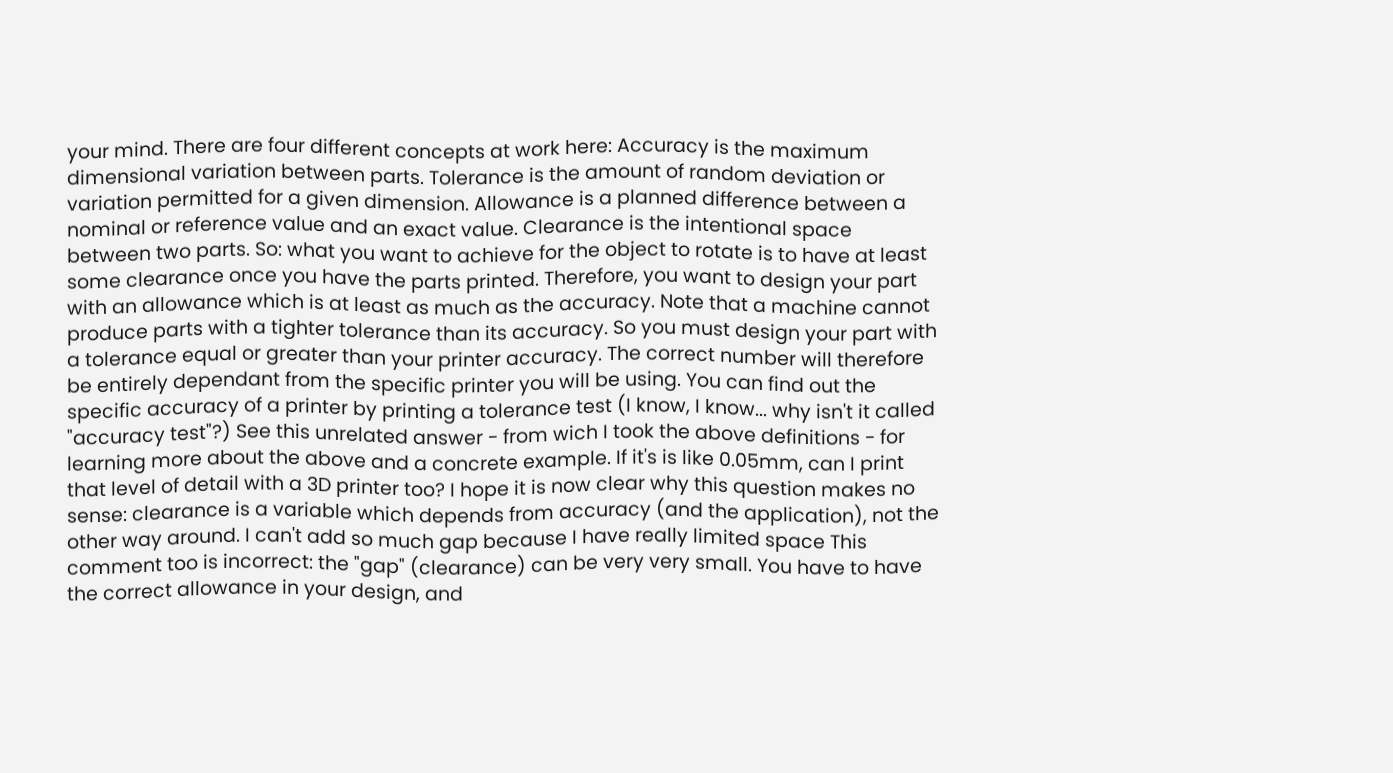your mind. There are four different concepts at work here: Accuracy is the maximum dimensional variation between parts. Tolerance is the amount of random deviation or variation permitted for a given dimension. Allowance is a planned difference between a nominal or reference value and an exact value. Clearance is the intentional space between two parts. So: what you want to achieve for the object to rotate is to have at least some clearance once you have the parts printed. Therefore, you want to design your part with an allowance which is at least as much as the accuracy. Note that a machine cannot produce parts with a tighter tolerance than its accuracy. So you must design your part with a tolerance equal or greater than your printer accuracy. The correct number will therefore be entirely dependant from the specific printer you will be using. You can find out the specific accuracy of a printer by printing a tolerance test (I know, I know... why isn't it called "accuracy test"?) See this unrelated answer - from wich I took the above definitions - for learning more about the above and a concrete example. If it's is like 0.05mm, can I print that level of detail with a 3D printer too? I hope it is now clear why this question makes no sense: clearance is a variable which depends from accuracy (and the application), not the other way around. I can't add so much gap because I have really limited space This comment too is incorrect: the "gap" (clearance) can be very very small. You have to have the correct allowance in your design, and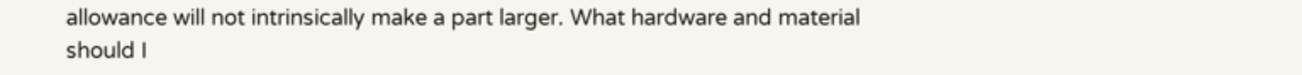allowance will not intrinsically make a part larger. What hardware and material should I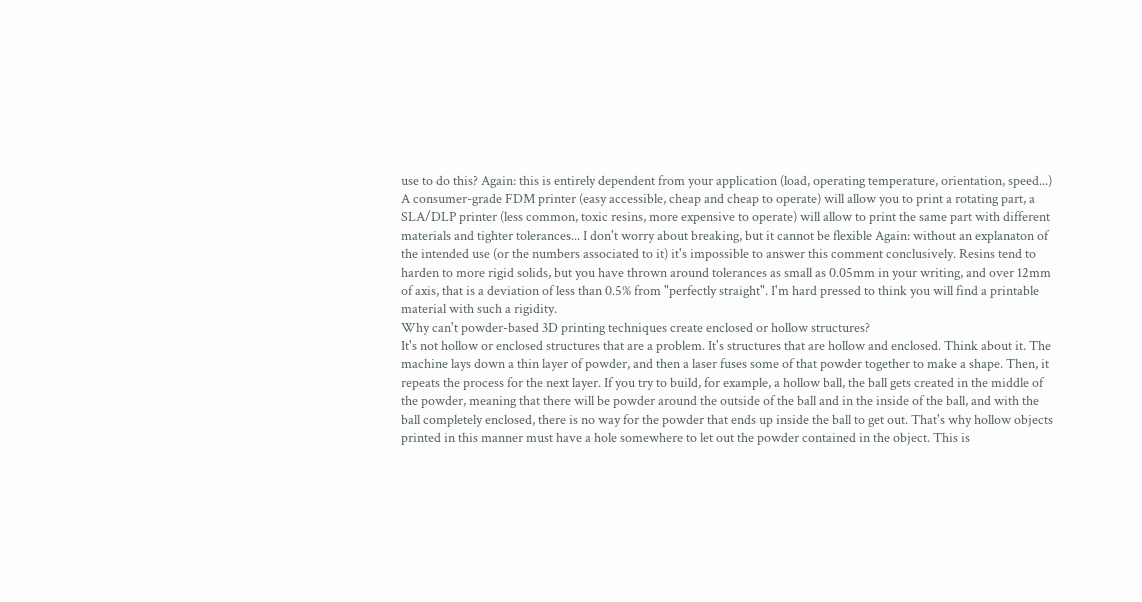use to do this? Again: this is entirely dependent from your application (load, operating temperature, orientation, speed...) A consumer-grade FDM printer (easy accessible, cheap and cheap to operate) will allow you to print a rotating part, a SLA/DLP printer (less common, toxic resins, more expensive to operate) will allow to print the same part with different materials and tighter tolerances... I don't worry about breaking, but it cannot be flexible Again: without an explanaton of the intended use (or the numbers associated to it) it's impossible to answer this comment conclusively. Resins tend to harden to more rigid solids, but you have thrown around tolerances as small as 0.05mm in your writing, and over 12mm of axis, that is a deviation of less than 0.5% from "perfectly straight". I'm hard pressed to think you will find a printable material with such a rigidity.
Why can't powder-based 3D printing techniques create enclosed or hollow structures?
It's not hollow or enclosed structures that are a problem. It's structures that are hollow and enclosed. Think about it. The machine lays down a thin layer of powder, and then a laser fuses some of that powder together to make a shape. Then, it repeats the process for the next layer. If you try to build, for example, a hollow ball, the ball gets created in the middle of the powder, meaning that there will be powder around the outside of the ball and in the inside of the ball, and with the ball completely enclosed, there is no way for the powder that ends up inside the ball to get out. That's why hollow objects printed in this manner must have a hole somewhere to let out the powder contained in the object. This is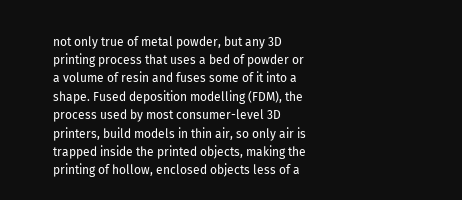not only true of metal powder, but any 3D printing process that uses a bed of powder or a volume of resin and fuses some of it into a shape. Fused deposition modelling (FDM), the process used by most consumer-level 3D printers, build models in thin air, so only air is trapped inside the printed objects, making the printing of hollow, enclosed objects less of a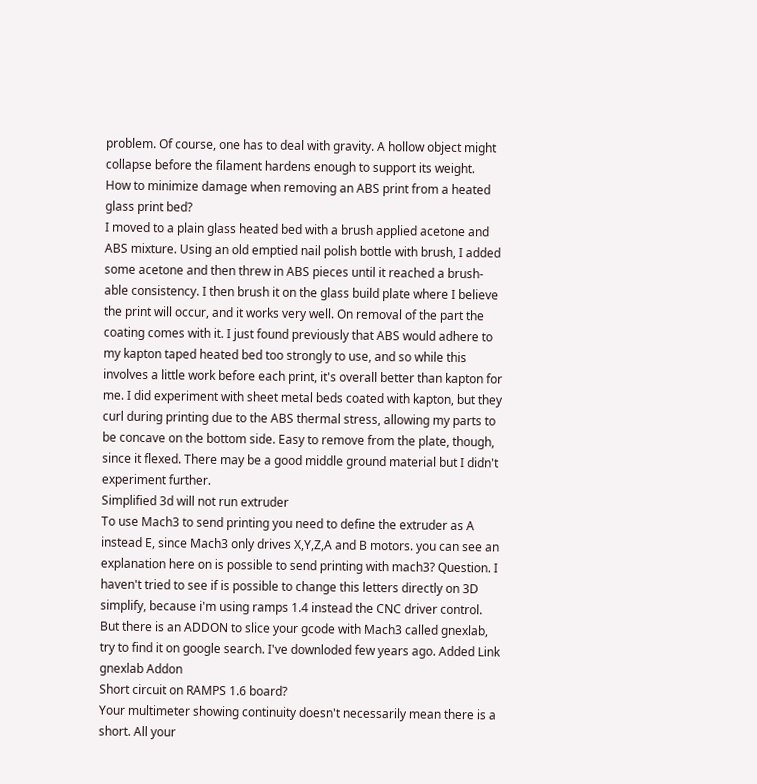problem. Of course, one has to deal with gravity. A hollow object might collapse before the filament hardens enough to support its weight.
How to minimize damage when removing an ABS print from a heated glass print bed?
I moved to a plain glass heated bed with a brush applied acetone and ABS mixture. Using an old emptied nail polish bottle with brush, I added some acetone and then threw in ABS pieces until it reached a brush-able consistency. I then brush it on the glass build plate where I believe the print will occur, and it works very well. On removal of the part the coating comes with it. I just found previously that ABS would adhere to my kapton taped heated bed too strongly to use, and so while this involves a little work before each print, it's overall better than kapton for me. I did experiment with sheet metal beds coated with kapton, but they curl during printing due to the ABS thermal stress, allowing my parts to be concave on the bottom side. Easy to remove from the plate, though, since it flexed. There may be a good middle ground material but I didn't experiment further.
Simplified 3d will not run extruder
To use Mach3 to send printing you need to define the extruder as A instead E, since Mach3 only drives X,Y,Z,A and B motors. you can see an explanation here on is possible to send printing with mach3? Question. I haven't tried to see if is possible to change this letters directly on 3D simplify, because i'm using ramps 1.4 instead the CNC driver control. But there is an ADDON to slice your gcode with Mach3 called gnexlab, try to find it on google search. I've downloded few years ago. Added Link gnexlab Addon
Short circuit on RAMPS 1.6 board?
Your multimeter showing continuity doesn't necessarily mean there is a short. All your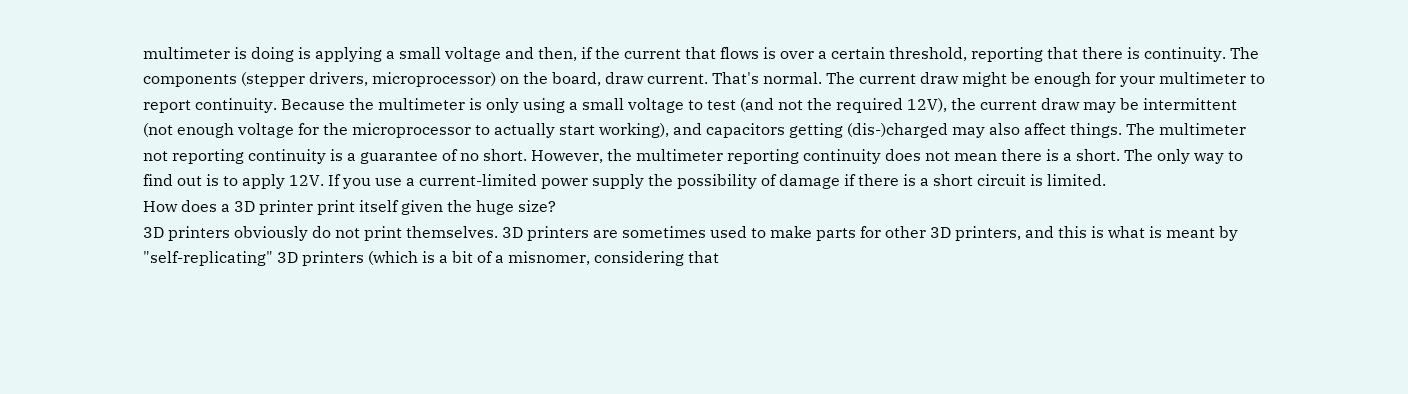multimeter is doing is applying a small voltage and then, if the current that flows is over a certain threshold, reporting that there is continuity. The components (stepper drivers, microprocessor) on the board, draw current. That's normal. The current draw might be enough for your multimeter to report continuity. Because the multimeter is only using a small voltage to test (and not the required 12V), the current draw may be intermittent (not enough voltage for the microprocessor to actually start working), and capacitors getting (dis-)charged may also affect things. The multimeter not reporting continuity is a guarantee of no short. However, the multimeter reporting continuity does not mean there is a short. The only way to find out is to apply 12V. If you use a current-limited power supply the possibility of damage if there is a short circuit is limited.
How does a 3D printer print itself given the huge size?
3D printers obviously do not print themselves. 3D printers are sometimes used to make parts for other 3D printers, and this is what is meant by "self-replicating" 3D printers (which is a bit of a misnomer, considering that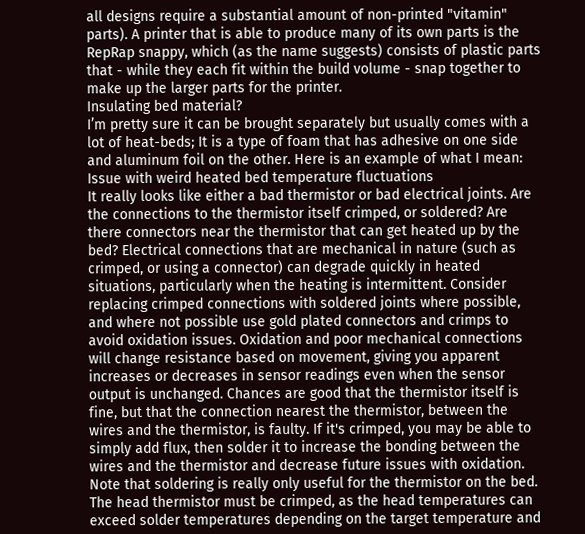all designs require a substantial amount of non-printed "vitamin" parts). A printer that is able to produce many of its own parts is the RepRap snappy, which (as the name suggests) consists of plastic parts that - while they each fit within the build volume - snap together to make up the larger parts for the printer.
Insulating bed material?
I’m pretty sure it can be brought separately but usually comes with a lot of heat-beds; It is a type of foam that has adhesive on one side and aluminum foil on the other. Here is an example of what I mean:
Issue with weird heated bed temperature fluctuations
It really looks like either a bad thermistor or bad electrical joints. Are the connections to the thermistor itself crimped, or soldered? Are there connectors near the thermistor that can get heated up by the bed? Electrical connections that are mechanical in nature (such as crimped, or using a connector) can degrade quickly in heated situations, particularly when the heating is intermittent. Consider replacing crimped connections with soldered joints where possible, and where not possible use gold plated connectors and crimps to avoid oxidation issues. Oxidation and poor mechanical connections will change resistance based on movement, giving you apparent increases or decreases in sensor readings even when the sensor output is unchanged. Chances are good that the thermistor itself is fine, but that the connection nearest the thermistor, between the wires and the thermistor, is faulty. If it's crimped, you may be able to simply add flux, then solder it to increase the bonding between the wires and the thermistor and decrease future issues with oxidation. Note that soldering is really only useful for the thermistor on the bed. The head thermistor must be crimped, as the head temperatures can exceed solder temperatures depending on the target temperature and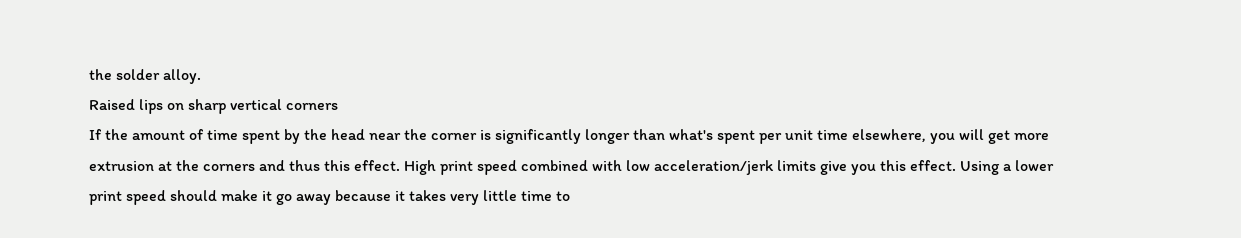the solder alloy.
Raised lips on sharp vertical corners
If the amount of time spent by the head near the corner is significantly longer than what's spent per unit time elsewhere, you will get more extrusion at the corners and thus this effect. High print speed combined with low acceleration/jerk limits give you this effect. Using a lower print speed should make it go away because it takes very little time to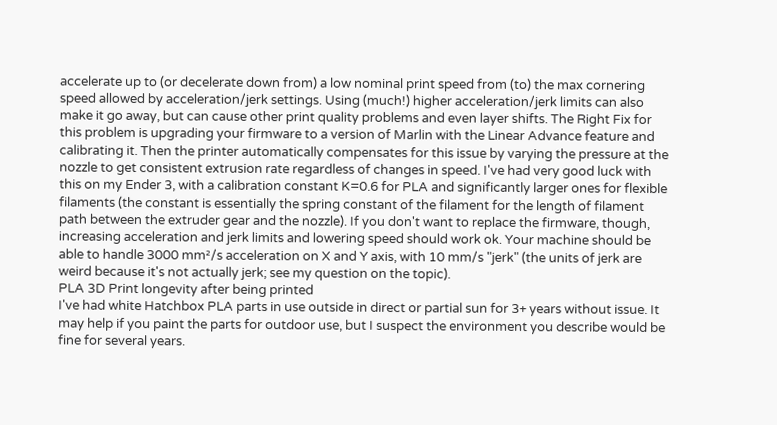accelerate up to (or decelerate down from) a low nominal print speed from (to) the max cornering speed allowed by acceleration/jerk settings. Using (much!) higher acceleration/jerk limits can also make it go away, but can cause other print quality problems and even layer shifts. The Right Fix for this problem is upgrading your firmware to a version of Marlin with the Linear Advance feature and calibrating it. Then the printer automatically compensates for this issue by varying the pressure at the nozzle to get consistent extrusion rate regardless of changes in speed. I've had very good luck with this on my Ender 3, with a calibration constant K=0.6 for PLA and significantly larger ones for flexible filaments (the constant is essentially the spring constant of the filament for the length of filament path between the extruder gear and the nozzle). If you don't want to replace the firmware, though, increasing acceleration and jerk limits and lowering speed should work ok. Your machine should be able to handle 3000 mm²/s acceleration on X and Y axis, with 10 mm/s "jerk" (the units of jerk are weird because it's not actually jerk; see my question on the topic).
PLA 3D Print longevity after being printed
I've had white Hatchbox PLA parts in use outside in direct or partial sun for 3+ years without issue. It may help if you paint the parts for outdoor use, but I suspect the environment you describe would be fine for several years.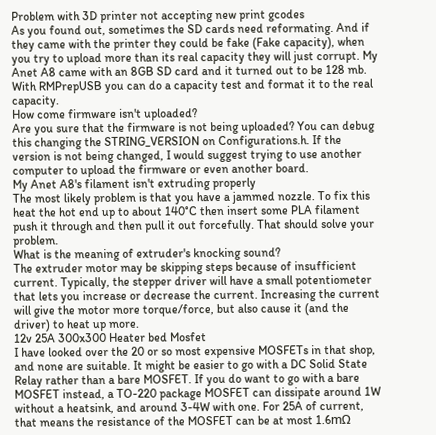Problem with 3D printer not accepting new print gcodes
As you found out, sometimes the SD cards need reformating. And if they came with the printer they could be fake (Fake capacity), when you try to upload more than its real capacity they will just corrupt. My Anet A8 came with an 8GB SD card and it turned out to be 128 mb. With RMPrepUSB you can do a capacity test and format it to the real capacity.
How come firmware isn't uploaded?
Are you sure that the firmware is not being uploaded? You can debug this changing the STRING_VERSION on Configurations.h. If the version is not being changed, I would suggest trying to use another computer to upload the firmware or even another board.
My Anet A8's filament isn't extruding properly
The most likely problem is that you have a jammed nozzle. To fix this heat the hot end up to about 140°C then insert some PLA filament push it through and then pull it out forcefully. That should solve your problem.
What is the meaning of extruder's knocking sound?
The extruder motor may be skipping steps because of insufficient current. Typically, the stepper driver will have a small potentiometer that lets you increase or decrease the current. Increasing the current will give the motor more torque/force, but also cause it (and the driver) to heat up more.
12v 25A 300x300 Heater bed Mosfet
I have looked over the 20 or so most expensive MOSFETs in that shop, and none are suitable. It might be easier to go with a DC Solid State Relay rather than a bare MOSFET. If you do want to go with a bare MOSFET instead, a TO-220 package MOSFET can dissipate around 1W without a heatsink, and around 3-4W with one. For 25A of current, that means the resistance of the MOSFET can be at most 1.6mΩ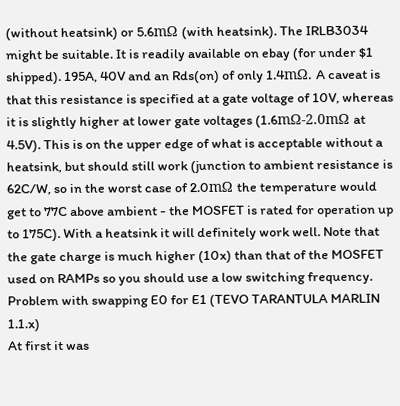(without heatsink) or 5.6mΩ (with heatsink). The IRLB3034 might be suitable. It is readily available on ebay (for under $1 shipped). 195A, 40V and an Rds(on) of only 1.4mΩ. A caveat is that this resistance is specified at a gate voltage of 10V, whereas it is slightly higher at lower gate voltages (1.6mΩ-2.0mΩ at 4.5V). This is on the upper edge of what is acceptable without a heatsink, but should still work (junction to ambient resistance is 62C/W, so in the worst case of 2.0mΩ the temperature would get to 77C above ambient - the MOSFET is rated for operation up to 175C). With a heatsink it will definitely work well. Note that the gate charge is much higher (10x) than that of the MOSFET used on RAMPs so you should use a low switching frequency.
Problem with swapping E0 for E1 (TEVO TARANTULA MARLIN 1.1.x)
At first it was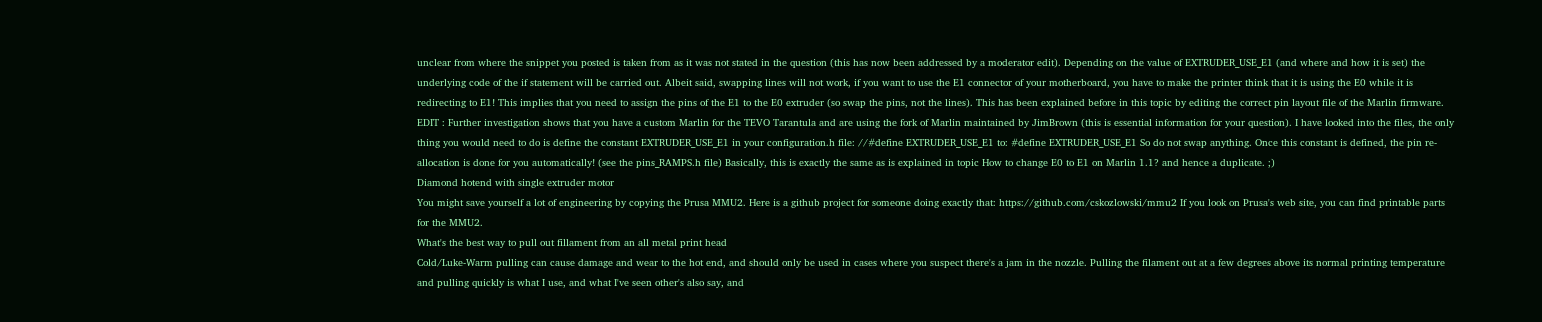unclear from where the snippet you posted is taken from as it was not stated in the question (this has now been addressed by a moderator edit). Depending on the value of EXTRUDER_USE_E1 (and where and how it is set) the underlying code of the if statement will be carried out. Albeit said, swapping lines will not work, if you want to use the E1 connector of your motherboard, you have to make the printer think that it is using the E0 while it is redirecting to E1! This implies that you need to assign the pins of the E1 to the E0 extruder (so swap the pins, not the lines). This has been explained before in this topic by editing the correct pin layout file of the Marlin firmware. EDIT : Further investigation shows that you have a custom Marlin for the TEVO Tarantula and are using the fork of Marlin maintained by JimBrown (this is essential information for your question). I have looked into the files, the only thing you would need to do is define the constant EXTRUDER_USE_E1 in your configuration.h file: //#define EXTRUDER_USE_E1 to: #define EXTRUDER_USE_E1 So do not swap anything. Once this constant is defined, the pin re-allocation is done for you automatically! (see the pins_RAMPS.h file) Basically, this is exactly the same as is explained in topic How to change E0 to E1 on Marlin 1.1? and hence a duplicate. ;)
Diamond hotend with single extruder motor
You might save yourself a lot of engineering by copying the Prusa MMU2. Here is a github project for someone doing exactly that: https://github.com/cskozlowski/mmu2 If you look on Prusa's web site, you can find printable parts for the MMU2.
What's the best way to pull out fillament from an all metal print head
Cold/Luke-Warm pulling can cause damage and wear to the hot end, and should only be used in cases where you suspect there's a jam in the nozzle. Pulling the filament out at a few degrees above its normal printing temperature and pulling quickly is what I use, and what I've seen other's also say, and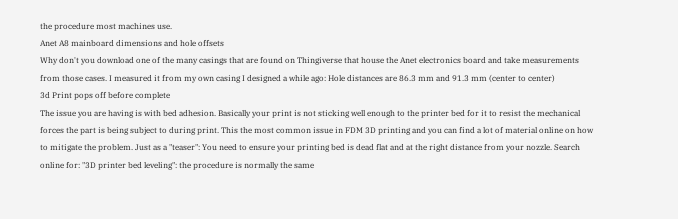the procedure most machines use.
Anet A8 mainboard dimensions and hole offsets
Why don't you download one of the many casings that are found on Thingiverse that house the Anet electronics board and take measurements from those cases. I measured it from my own casing I designed a while ago: Hole distances are 86.3 mm and 91.3 mm (center to center)
3d Print pops off before complete
The issue you are having is with bed adhesion. Basically your print is not sticking well enough to the printer bed for it to resist the mechanical forces the part is being subject to during print. This the most common issue in FDM 3D printing and you can find a lot of material online on how to mitigate the problem. Just as a "teaser": You need to ensure your printing bed is dead flat and at the right distance from your nozzle. Search online for: "3D printer bed leveling": the procedure is normally the same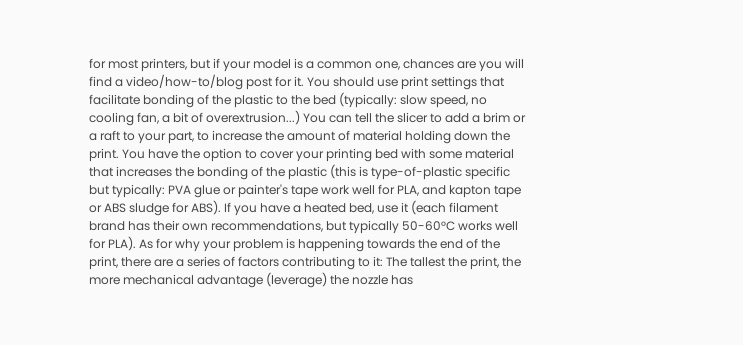for most printers, but if your model is a common one, chances are you will find a video/how-to/blog post for it. You should use print settings that facilitate bonding of the plastic to the bed (typically: slow speed, no cooling fan, a bit of overextrusion...) You can tell the slicer to add a brim or a raft to your part, to increase the amount of material holding down the print. You have the option to cover your printing bed with some material that increases the bonding of the plastic (this is type-of-plastic specific but typically: PVA glue or painter's tape work well for PLA, and kapton tape or ABS sludge for ABS). If you have a heated bed, use it (each filament brand has their own recommendations, but typically 50-60°C works well for PLA). As for why your problem is happening towards the end of the print, there are a series of factors contributing to it: The tallest the print, the more mechanical advantage (leverage) the nozzle has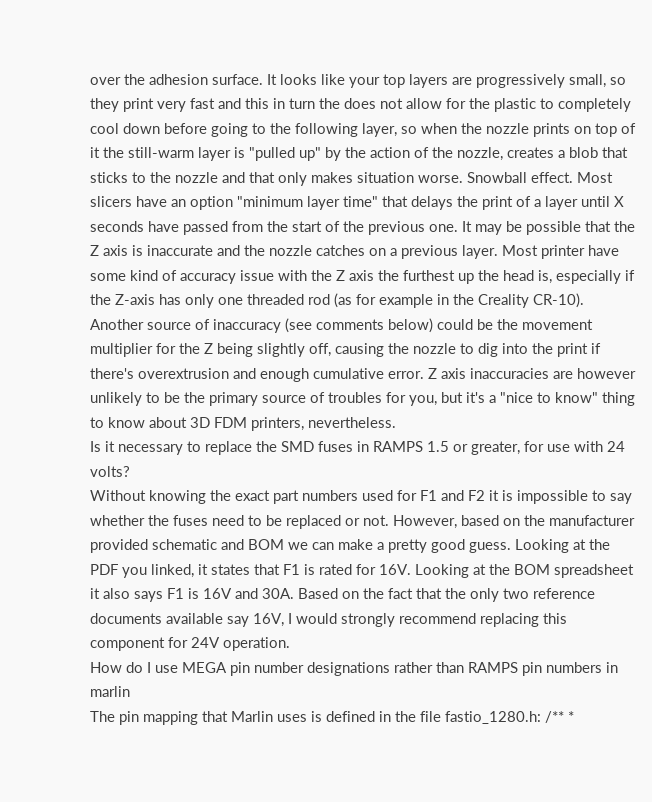over the adhesion surface. It looks like your top layers are progressively small, so they print very fast and this in turn the does not allow for the plastic to completely cool down before going to the following layer, so when the nozzle prints on top of it the still-warm layer is "pulled up" by the action of the nozzle, creates a blob that sticks to the nozzle and that only makes situation worse. Snowball effect. Most slicers have an option "minimum layer time" that delays the print of a layer until X seconds have passed from the start of the previous one. It may be possible that the Z axis is inaccurate and the nozzle catches on a previous layer. Most printer have some kind of accuracy issue with the Z axis the furthest up the head is, especially if the Z-axis has only one threaded rod (as for example in the Creality CR-10). Another source of inaccuracy (see comments below) could be the movement multiplier for the Z being slightly off, causing the nozzle to dig into the print if there's overextrusion and enough cumulative error. Z axis inaccuracies are however unlikely to be the primary source of troubles for you, but it's a "nice to know" thing to know about 3D FDM printers, nevertheless.
Is it necessary to replace the SMD fuses in RAMPS 1.5 or greater, for use with 24 volts?
Without knowing the exact part numbers used for F1 and F2 it is impossible to say whether the fuses need to be replaced or not. However, based on the manufacturer provided schematic and BOM we can make a pretty good guess. Looking at the PDF you linked, it states that F1 is rated for 16V. Looking at the BOM spreadsheet it also says F1 is 16V and 30A. Based on the fact that the only two reference documents available say 16V, I would strongly recommend replacing this component for 24V operation.
How do I use MEGA pin number designations rather than RAMPS pin numbers in marlin
The pin mapping that Marlin uses is defined in the file fastio_1280.h: /** *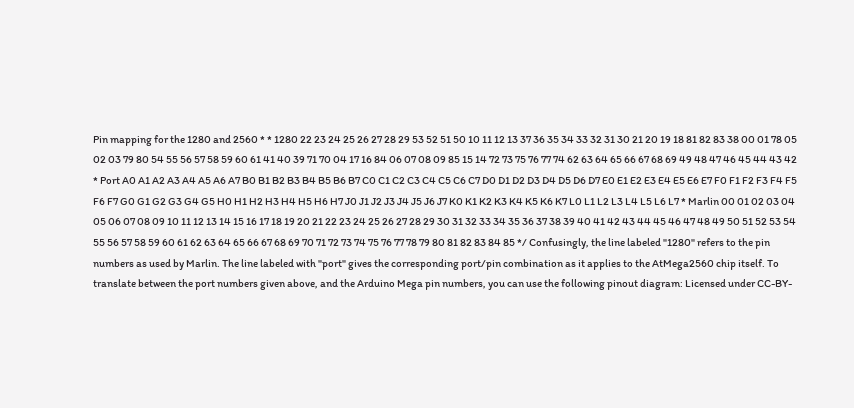Pin mapping for the 1280 and 2560 * * 1280 22 23 24 25 26 27 28 29 53 52 51 50 10 11 12 13 37 36 35 34 33 32 31 30 21 20 19 18 81 82 83 38 00 01 78 05 02 03 79 80 54 55 56 57 58 59 60 61 41 40 39 71 70 04 17 16 84 06 07 08 09 85 15 14 72 73 75 76 77 74 62 63 64 65 66 67 68 69 49 48 47 46 45 44 43 42 * Port A0 A1 A2 A3 A4 A5 A6 A7 B0 B1 B2 B3 B4 B5 B6 B7 C0 C1 C2 C3 C4 C5 C6 C7 D0 D1 D2 D3 D4 D5 D6 D7 E0 E1 E2 E3 E4 E5 E6 E7 F0 F1 F2 F3 F4 F5 F6 F7 G0 G1 G2 G3 G4 G5 H0 H1 H2 H3 H4 H5 H6 H7 J0 J1 J2 J3 J4 J5 J6 J7 K0 K1 K2 K3 K4 K5 K6 K7 L0 L1 L2 L3 L4 L5 L6 L7 * Marlin 00 01 02 03 04 05 06 07 08 09 10 11 12 13 14 15 16 17 18 19 20 21 22 23 24 25 26 27 28 29 30 31 32 33 34 35 36 37 38 39 40 41 42 43 44 45 46 47 48 49 50 51 52 53 54 55 56 57 58 59 60 61 62 63 64 65 66 67 68 69 70 71 72 73 74 75 76 77 78 79 80 81 82 83 84 85 */ Confusingly, the line labeled "1280" refers to the pin numbers as used by Marlin. The line labeled with "port" gives the corresponding port/pin combination as it applies to the AtMega2560 chip itself. To translate between the port numbers given above, and the Arduino Mega pin numbers, you can use the following pinout diagram: Licensed under CC-BY-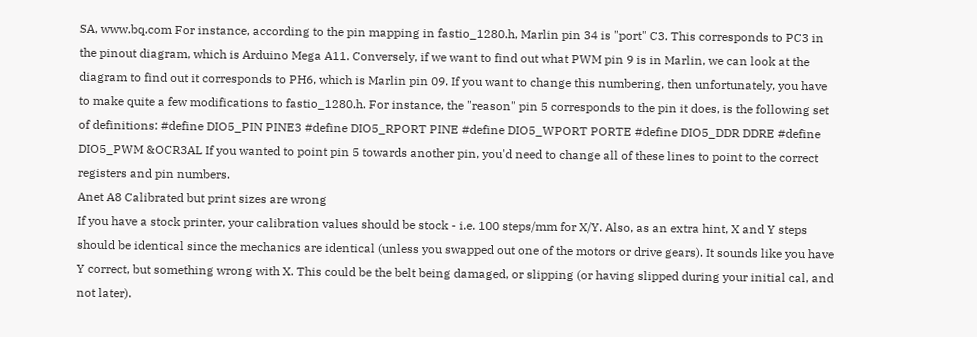SA, www.bq.com For instance, according to the pin mapping in fastio_1280.h, Marlin pin 34 is "port" C3. This corresponds to PC3 in the pinout diagram, which is Arduino Mega A11. Conversely, if we want to find out what PWM pin 9 is in Marlin, we can look at the diagram to find out it corresponds to PH6, which is Marlin pin 09. If you want to change this numbering, then unfortunately, you have to make quite a few modifications to fastio_1280.h. For instance, the "reason" pin 5 corresponds to the pin it does, is the following set of definitions: #define DIO5_PIN PINE3 #define DIO5_RPORT PINE #define DIO5_WPORT PORTE #define DIO5_DDR DDRE #define DIO5_PWM &OCR3AL If you wanted to point pin 5 towards another pin, you'd need to change all of these lines to point to the correct registers and pin numbers.
Anet A8 Calibrated but print sizes are wrong
If you have a stock printer, your calibration values should be stock - i.e. 100 steps/mm for X/Y. Also, as an extra hint, X and Y steps should be identical since the mechanics are identical (unless you swapped out one of the motors or drive gears). It sounds like you have Y correct, but something wrong with X. This could be the belt being damaged, or slipping (or having slipped during your initial cal, and not later).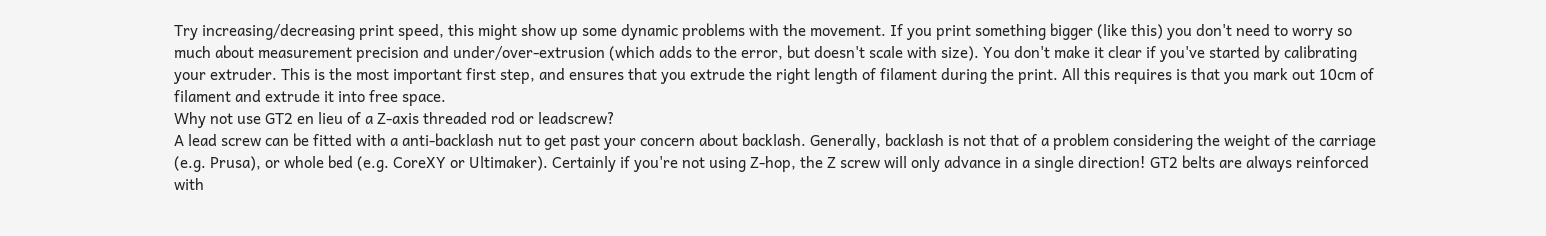Try increasing/decreasing print speed, this might show up some dynamic problems with the movement. If you print something bigger (like this) you don't need to worry so much about measurement precision and under/over-extrusion (which adds to the error, but doesn't scale with size). You don't make it clear if you've started by calibrating your extruder. This is the most important first step, and ensures that you extrude the right length of filament during the print. All this requires is that you mark out 10cm of filament and extrude it into free space.
Why not use GT2 en lieu of a Z-axis threaded rod or leadscrew?
A lead screw can be fitted with a anti-backlash nut to get past your concern about backlash. Generally, backlash is not that of a problem considering the weight of the carriage (e.g. Prusa), or whole bed (e.g. CoreXY or Ultimaker). Certainly if you're not using Z-hop, the Z screw will only advance in a single direction! GT2 belts are always reinforced with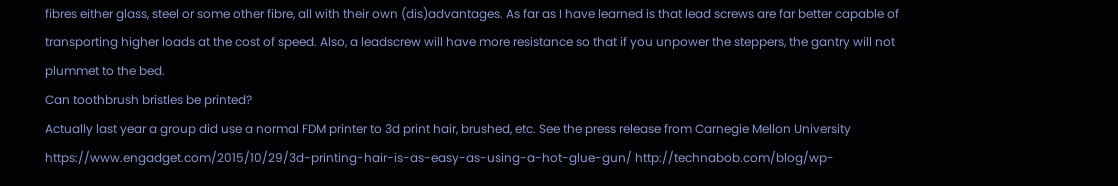fibres either glass, steel or some other fibre, all with their own (dis)advantages. As far as I have learned is that lead screws are far better capable of transporting higher loads at the cost of speed. Also, a leadscrew will have more resistance so that if you unpower the steppers, the gantry will not plummet to the bed.
Can toothbrush bristles be printed?
Actually last year a group did use a normal FDM printer to 3d print hair, brushed, etc. See the press release from Carnegie Mellon University https://www.engadget.com/2015/10/29/3d-printing-hair-is-as-easy-as-using-a-hot-glue-gun/ http://technabob.com/blog/wp-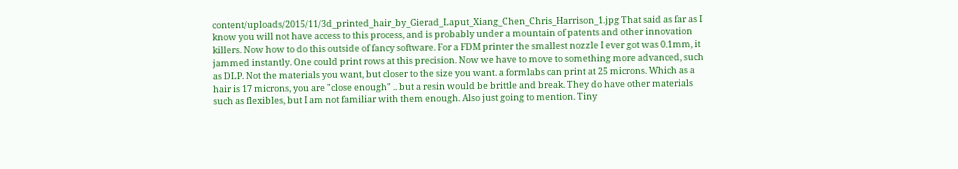content/uploads/2015/11/3d_printed_hair_by_Gierad_Laput_Xiang_Chen_Chris_Harrison_1.jpg That said as far as I know you will not have access to this process, and is probably under a mountain of patents and other innovation killers. Now how to do this outside of fancy software. For a FDM printer the smallest nozzle I ever got was 0.1mm, it jammed instantly. One could print rows at this precision. Now we have to move to something more advanced, such as DLP. Not the materials you want, but closer to the size you want. a formlabs can print at 25 microns. Which as a hair is 17 microns, you are "close enough" .. but a resin would be brittle and break. They do have other materials such as flexibles, but I am not familiar with them enough. Also just going to mention. Tiny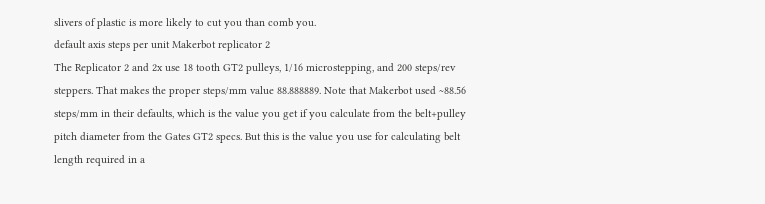slivers of plastic is more likely to cut you than comb you.
default axis steps per unit Makerbot replicator 2
The Replicator 2 and 2x use 18 tooth GT2 pulleys, 1/16 microstepping, and 200 steps/rev steppers. That makes the proper steps/mm value 88.888889. Note that Makerbot used ~88.56 steps/mm in their defaults, which is the value you get if you calculate from the belt+pulley pitch diameter from the Gates GT2 specs. But this is the value you use for calculating belt length required in a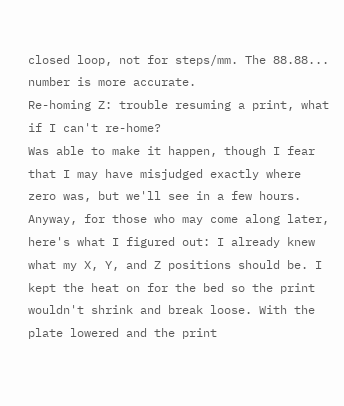closed loop, not for steps/mm. The 88.88... number is more accurate.
Re-homing Z: trouble resuming a print, what if I can't re-home?
Was able to make it happen, though I fear that I may have misjudged exactly where zero was, but we'll see in a few hours. Anyway, for those who may come along later, here's what I figured out: I already knew what my X, Y, and Z positions should be. I kept the heat on for the bed so the print wouldn't shrink and break loose. With the plate lowered and the print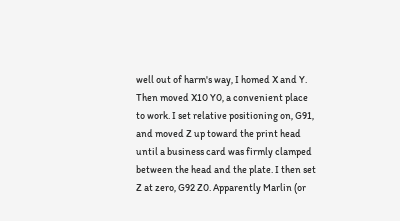well out of harm's way, I homed X and Y. Then moved X10 Y0, a convenient place to work. I set relative positioning on, G91, and moved Z up toward the print head until a business card was firmly clamped between the head and the plate. I then set Z at zero, G92 Z0. Apparently Marlin (or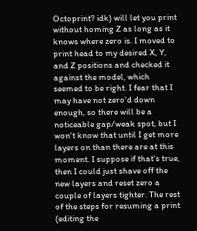Octoprint? idk) will let you print without homing Z as long as it knows where zero is. I moved to print head to my desired X, Y, and Z positions and checked it against the model, which seemed to be right. I fear that I may have not zero'd down enough, so there will be a noticeable gap/weak spot, but I won't know that until I get more layers on than there are at this moment. I suppose if that's true, then I could just shave off the new layers and reset zero a couple of layers tighter. The rest of the steps for resuming a print (editing the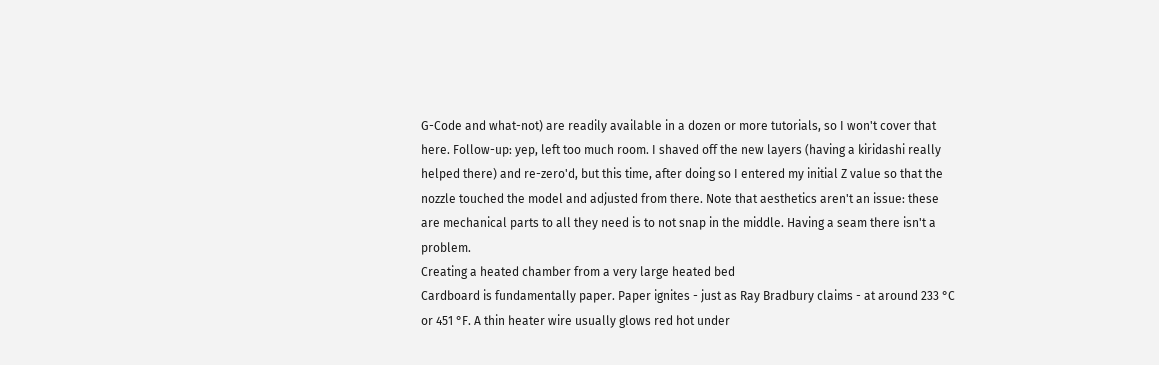G-Code and what-not) are readily available in a dozen or more tutorials, so I won't cover that here. Follow-up: yep, left too much room. I shaved off the new layers (having a kiridashi really helped there) and re-zero'd, but this time, after doing so I entered my initial Z value so that the nozzle touched the model and adjusted from there. Note that aesthetics aren't an issue: these are mechanical parts to all they need is to not snap in the middle. Having a seam there isn't a problem.
Creating a heated chamber from a very large heated bed
Cardboard is fundamentally paper. Paper ignites - just as Ray Bradbury claims - at around 233 °C or 451 °F. A thin heater wire usually glows red hot under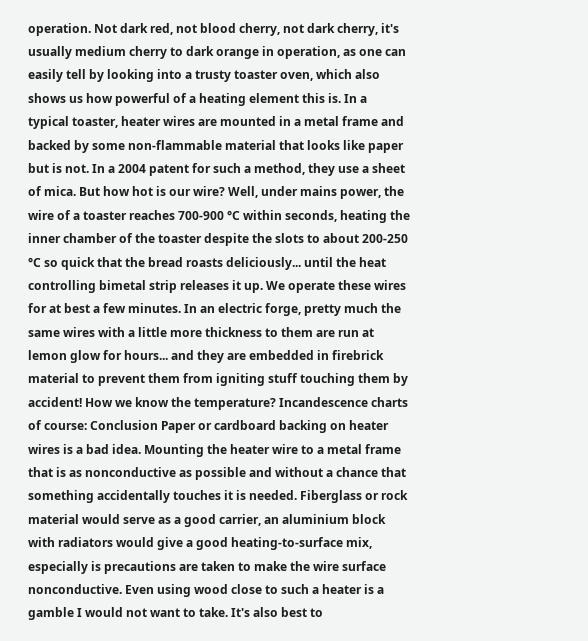operation. Not dark red, not blood cherry, not dark cherry, it's usually medium cherry to dark orange in operation, as one can easily tell by looking into a trusty toaster oven, which also shows us how powerful of a heating element this is. In a typical toaster, heater wires are mounted in a metal frame and backed by some non-flammable material that looks like paper but is not. In a 2004 patent for such a method, they use a sheet of mica. But how hot is our wire? Well, under mains power, the wire of a toaster reaches 700-900 °C within seconds, heating the inner chamber of the toaster despite the slots to about 200-250 °C so quick that the bread roasts deliciously... until the heat controlling bimetal strip releases it up. We operate these wires for at best a few minutes. In an electric forge, pretty much the same wires with a little more thickness to them are run at lemon glow for hours... and they are embedded in firebrick material to prevent them from igniting stuff touching them by accident! How we know the temperature? Incandescence charts of course: Conclusion Paper or cardboard backing on heater wires is a bad idea. Mounting the heater wire to a metal frame that is as nonconductive as possible and without a chance that something accidentally touches it is needed. Fiberglass or rock material would serve as a good carrier, an aluminium block with radiators would give a good heating-to-surface mix, especially is precautions are taken to make the wire surface nonconductive. Even using wood close to such a heater is a gamble I would not want to take. It's also best to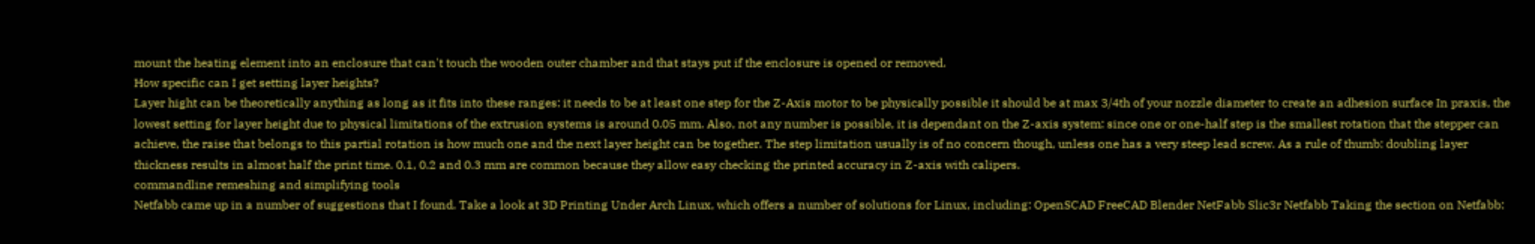mount the heating element into an enclosure that can't touch the wooden outer chamber and that stays put if the enclosure is opened or removed.
How specific can I get setting layer heights?
Layer hight can be theoretically anything as long as it fits into these ranges: it needs to be at least one step for the Z-Axis motor to be physically possible it should be at max 3/4th of your nozzle diameter to create an adhesion surface In praxis, the lowest setting for layer height due to physical limitations of the extrusion systems is around 0.05 mm. Also, not any number is possible, it is dependant on the Z-axis system: since one or one-half step is the smallest rotation that the stepper can achieve, the raise that belongs to this partial rotation is how much one and the next layer height can be together. The step limitation usually is of no concern though, unless one has a very steep lead screw. As a rule of thumb: doubling layer thickness results in almost half the print time. 0.1, 0.2 and 0.3 mm are common because they allow easy checking the printed accuracy in Z-axis with calipers.
commandline remeshing and simplifying tools
Netfabb came up in a number of suggestions that I found. Take a look at 3D Printing Under Arch Linux, which offers a number of solutions for Linux, including: OpenSCAD FreeCAD Blender NetFabb Slic3r Netfabb Taking the section on Netfabb: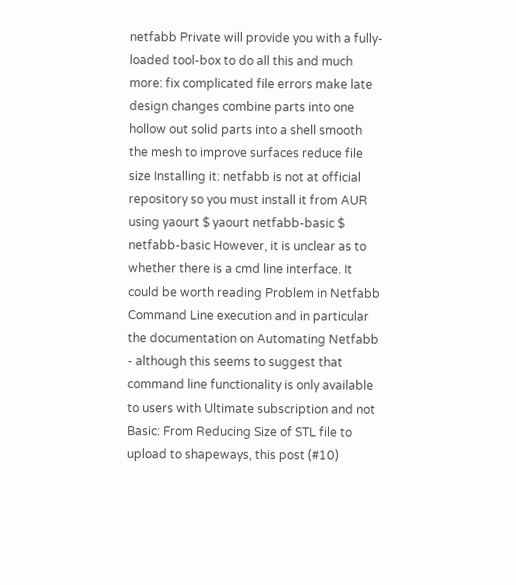netfabb Private will provide you with a fully-loaded tool-box to do all this and much more: fix complicated file errors make late design changes combine parts into one hollow out solid parts into a shell smooth the mesh to improve surfaces reduce file size Installing it: netfabb is not at official repository so you must install it from AUR using yaourt $ yaourt netfabb-basic $ netfabb-basic However, it is unclear as to whether there is a cmd line interface. It could be worth reading Problem in Netfabb Command Line execution and in particular the documentation on Automating Netfabb - although this seems to suggest that command line functionality is only available to users with Ultimate subscription and not Basic: From Reducing Size of STL file to upload to shapeways, this post (#10)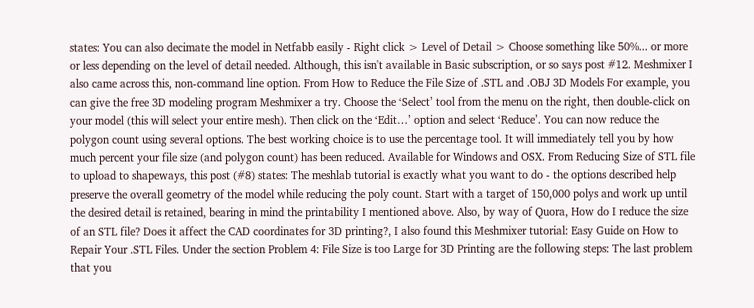states: You can also decimate the model in Netfabb easily - Right click > Level of Detail > Choose something like 50%... or more or less depending on the level of detail needed. Although, this isn't available in Basic subscription, or so says post #12. Meshmixer I also came across this, non-command line option. From How to Reduce the File Size of .STL and .OBJ 3D Models For example, you can give the free 3D modeling program Meshmixer a try. Choose the ‘Select’ tool from the menu on the right, then double-click on your model (this will select your entire mesh). Then click on the ‘Edit…’ option and select ‘Reduce’. You can now reduce the polygon count using several options. The best working choice is to use the percentage tool. It will immediately tell you by how much percent your file size (and polygon count) has been reduced. Available for Windows and OSX. From Reducing Size of STL file to upload to shapeways, this post (#8) states: The meshlab tutorial is exactly what you want to do - the options described help preserve the overall geometry of the model while reducing the poly count. Start with a target of 150,000 polys and work up until the desired detail is retained, bearing in mind the printability I mentioned above. Also, by way of Quora, How do I reduce the size of an STL file? Does it affect the CAD coordinates for 3D printing?, I also found this Meshmixer tutorial: Easy Guide on How to Repair Your .STL Files. Under the section Problem 4: File Size is too Large for 3D Printing are the following steps: The last problem that you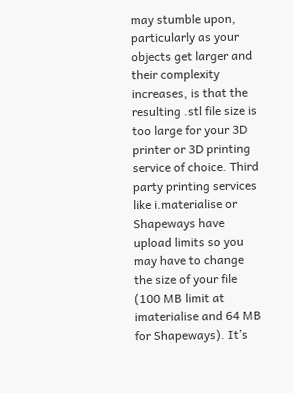may stumble upon, particularly as your objects get larger and their complexity increases, is that the resulting .stl file size is too large for your 3D printer or 3D printing service of choice. Third party printing services like i.materialise or Shapeways have upload limits so you may have to change the size of your file (100 MB limit at imaterialise and 64 MB for Shapeways). It’s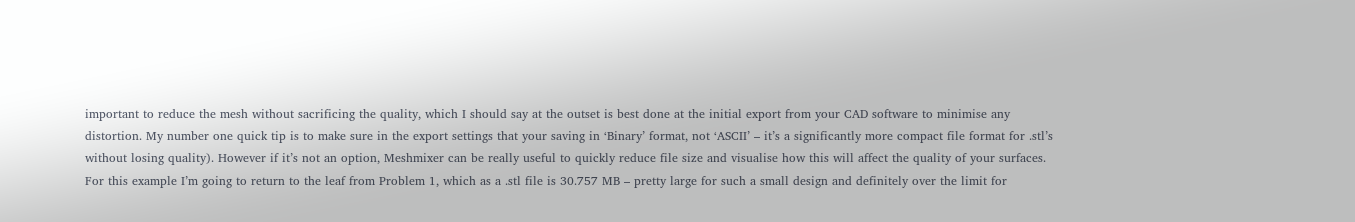important to reduce the mesh without sacrificing the quality, which I should say at the outset is best done at the initial export from your CAD software to minimise any distortion. My number one quick tip is to make sure in the export settings that your saving in ‘Binary’ format, not ‘ASCII’ – it’s a significantly more compact file format for .stl’s without losing quality). However if it’s not an option, Meshmixer can be really useful to quickly reduce file size and visualise how this will affect the quality of your surfaces. For this example I’m going to return to the leaf from Problem 1, which as a .stl file is 30.757 MB – pretty large for such a small design and definitely over the limit for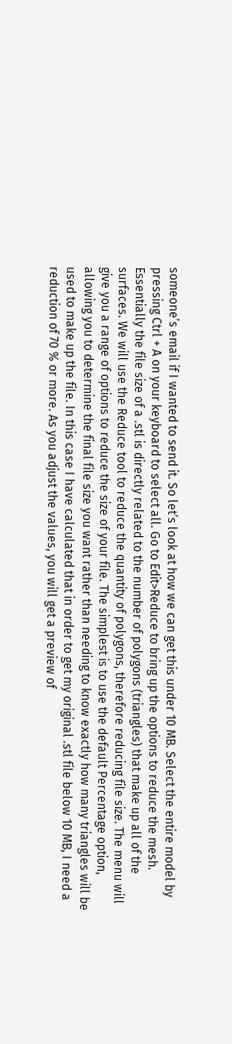someone’s email if I wanted to send it. So let’s look at how we can get this under 10 MB. Select the entire model by pressing Ctrl + A on your keyboard to select all. Go to Edit>Reduce to bring up the options to reduce the mesh. Essentially the file size of a .stl is directly related to the number of polygons (triangles) that make up all of the surfaces. We will use the Reduce tool to reduce the quantity of polygons, therefore reducing file size. The menu will give you a range of options to reduce the size of your file. The simplest is to use the default Percentage option, allowing you to determine the final file size you want rather than needing to know exactly how many triangles will be used to make up the file. In this case I have calculated that in order to get my original .stl file below 10 MB, I need a reduction of 70 % or more. As you adjust the values, you will get a preview of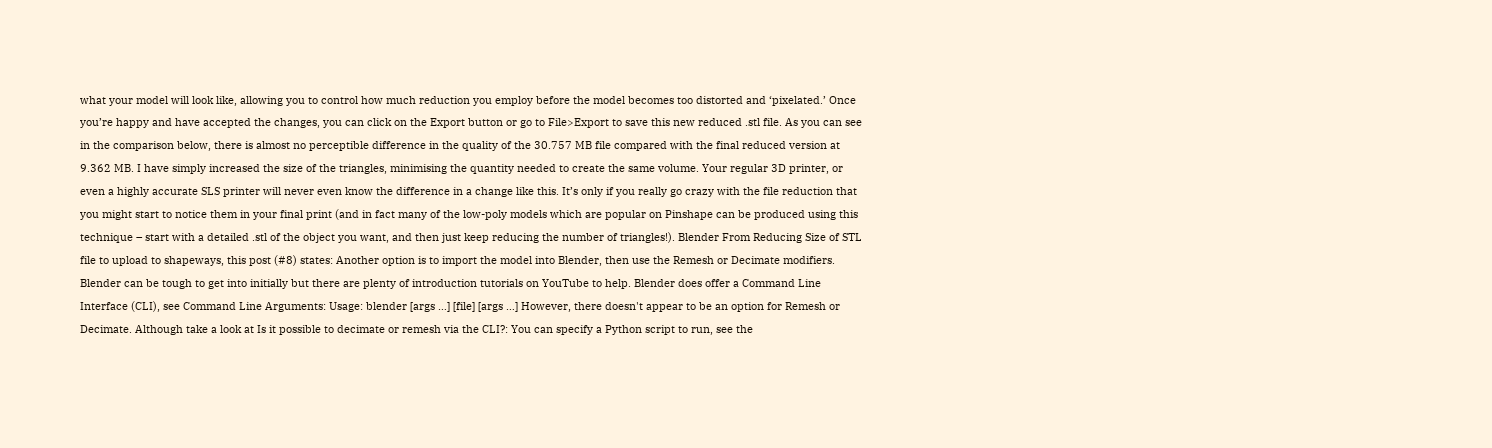what your model will look like, allowing you to control how much reduction you employ before the model becomes too distorted and ‘pixelated.’ Once you’re happy and have accepted the changes, you can click on the Export button or go to File>Export to save this new reduced .stl file. As you can see in the comparison below, there is almost no perceptible difference in the quality of the 30.757 MB file compared with the final reduced version at 9.362 MB. I have simply increased the size of the triangles, minimising the quantity needed to create the same volume. Your regular 3D printer, or even a highly accurate SLS printer will never even know the difference in a change like this. It’s only if you really go crazy with the file reduction that you might start to notice them in your final print (and in fact many of the low-poly models which are popular on Pinshape can be produced using this technique – start with a detailed .stl of the object you want, and then just keep reducing the number of triangles!). Blender From Reducing Size of STL file to upload to shapeways, this post (#8) states: Another option is to import the model into Blender, then use the Remesh or Decimate modifiers. Blender can be tough to get into initially but there are plenty of introduction tutorials on YouTube to help. Blender does offer a Command Line Interface (CLI), see Command Line Arguments: Usage: blender [args …] [file] [args …] However, there doesn't appear to be an option for Remesh or Decimate. Although take a look at Is it possible to decimate or remesh via the CLI?: You can specify a Python script to run, see the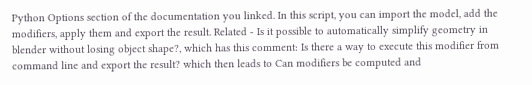Python Options section of the documentation you linked. In this script, you can import the model, add the modifiers, apply them and export the result. Related - Is it possible to automatically simplify geometry in blender without losing object shape?, which has this comment: Is there a way to execute this modifier from command line and export the result? which then leads to Can modifiers be computed and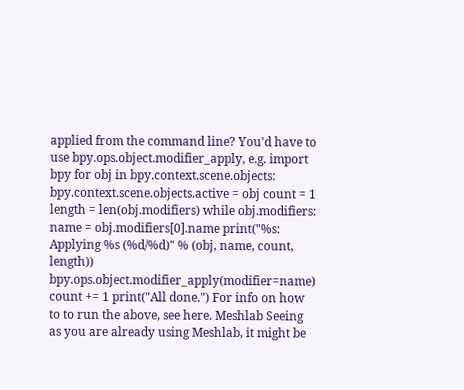applied from the command line? You'd have to use bpy.ops.object.modifier_apply, e.g. import bpy for obj in bpy.context.scene.objects: bpy.context.scene.objects.active = obj count = 1 length = len(obj.modifiers) while obj.modifiers: name = obj.modifiers[0].name print("%s: Applying %s (%d/%d)" % (obj, name, count, length)) bpy.ops.object.modifier_apply(modifier=name) count += 1 print("All done.") For info on how to to run the above, see here. Meshlab Seeing as you are already using Meshlab, it might be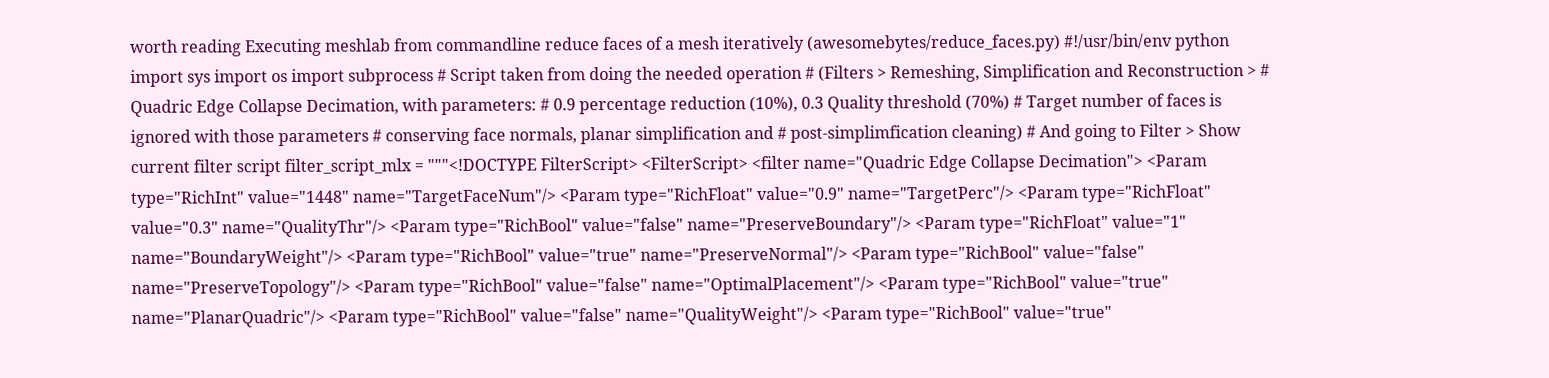worth reading Executing meshlab from commandline reduce faces of a mesh iteratively (awesomebytes/reduce_faces.py) #!/usr/bin/env python import sys import os import subprocess # Script taken from doing the needed operation # (Filters > Remeshing, Simplification and Reconstruction > # Quadric Edge Collapse Decimation, with parameters: # 0.9 percentage reduction (10%), 0.3 Quality threshold (70%) # Target number of faces is ignored with those parameters # conserving face normals, planar simplification and # post-simplimfication cleaning) # And going to Filter > Show current filter script filter_script_mlx = """<!DOCTYPE FilterScript> <FilterScript> <filter name="Quadric Edge Collapse Decimation"> <Param type="RichInt" value="1448" name="TargetFaceNum"/> <Param type="RichFloat" value="0.9" name="TargetPerc"/> <Param type="RichFloat" value="0.3" name="QualityThr"/> <Param type="RichBool" value="false" name="PreserveBoundary"/> <Param type="RichFloat" value="1" name="BoundaryWeight"/> <Param type="RichBool" value="true" name="PreserveNormal"/> <Param type="RichBool" value="false" name="PreserveTopology"/> <Param type="RichBool" value="false" name="OptimalPlacement"/> <Param type="RichBool" value="true" name="PlanarQuadric"/> <Param type="RichBool" value="false" name="QualityWeight"/> <Param type="RichBool" value="true"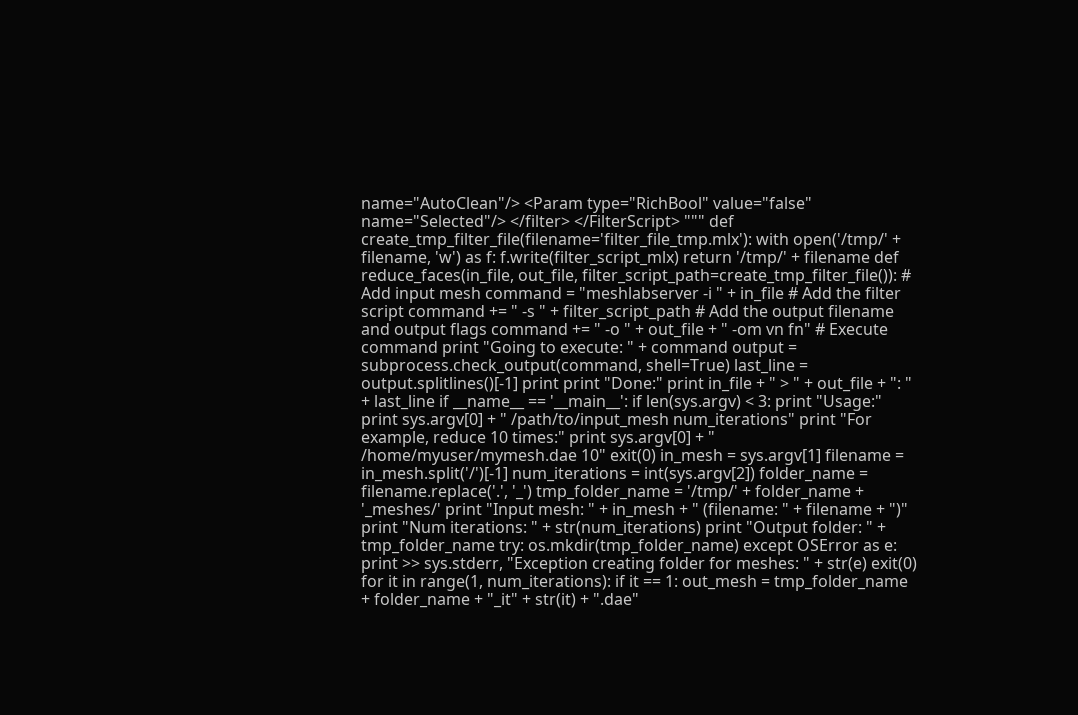name="AutoClean"/> <Param type="RichBool" value="false" name="Selected"/> </filter> </FilterScript> """ def create_tmp_filter_file(filename='filter_file_tmp.mlx'): with open('/tmp/' + filename, 'w') as f: f.write(filter_script_mlx) return '/tmp/' + filename def reduce_faces(in_file, out_file, filter_script_path=create_tmp_filter_file()): # Add input mesh command = "meshlabserver -i " + in_file # Add the filter script command += " -s " + filter_script_path # Add the output filename and output flags command += " -o " + out_file + " -om vn fn" # Execute command print "Going to execute: " + command output = subprocess.check_output(command, shell=True) last_line = output.splitlines()[-1] print print "Done:" print in_file + " > " + out_file + ": " + last_line if __name__ == '__main__': if len(sys.argv) < 3: print "Usage:" print sys.argv[0] + " /path/to/input_mesh num_iterations" print "For example, reduce 10 times:" print sys.argv[0] + " /home/myuser/mymesh.dae 10" exit(0) in_mesh = sys.argv[1] filename = in_mesh.split('/')[-1] num_iterations = int(sys.argv[2]) folder_name = filename.replace('.', '_') tmp_folder_name = '/tmp/' + folder_name + '_meshes/' print "Input mesh: " + in_mesh + " (filename: " + filename + ")" print "Num iterations: " + str(num_iterations) print "Output folder: " + tmp_folder_name try: os.mkdir(tmp_folder_name) except OSError as e: print >> sys.stderr, "Exception creating folder for meshes: " + str(e) exit(0) for it in range(1, num_iterations): if it == 1: out_mesh = tmp_folder_name + folder_name + "_it" + str(it) + ".dae"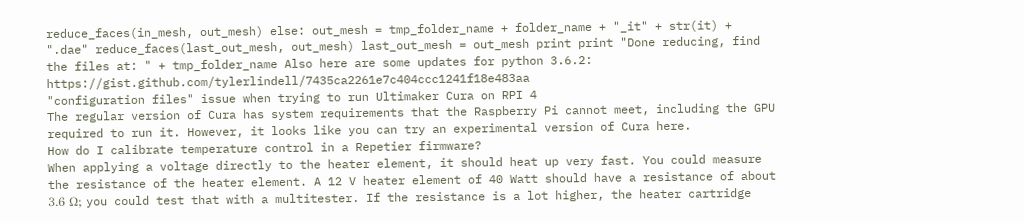reduce_faces(in_mesh, out_mesh) else: out_mesh = tmp_folder_name + folder_name + "_it" + str(it) + ".dae" reduce_faces(last_out_mesh, out_mesh) last_out_mesh = out_mesh print print "Done reducing, find the files at: " + tmp_folder_name Also here are some updates for python 3.6.2: https://gist.github.com/tylerlindell/7435ca2261e7c404ccc1241f18e483aa
"configuration files" issue when trying to run Ultimaker Cura on RPI 4
The regular version of Cura has system requirements that the Raspberry Pi cannot meet, including the GPU required to run it. However, it looks like you can try an experimental version of Cura here.
How do I calibrate temperature control in a Repetier firmware?
When applying a voltage directly to the heater element, it should heat up very fast. You could measure the resistance of the heater element. A 12 V heater element of 40 Watt should have a resistance of about 3.6 Ω; you could test that with a multitester. If the resistance is a lot higher, the heater cartridge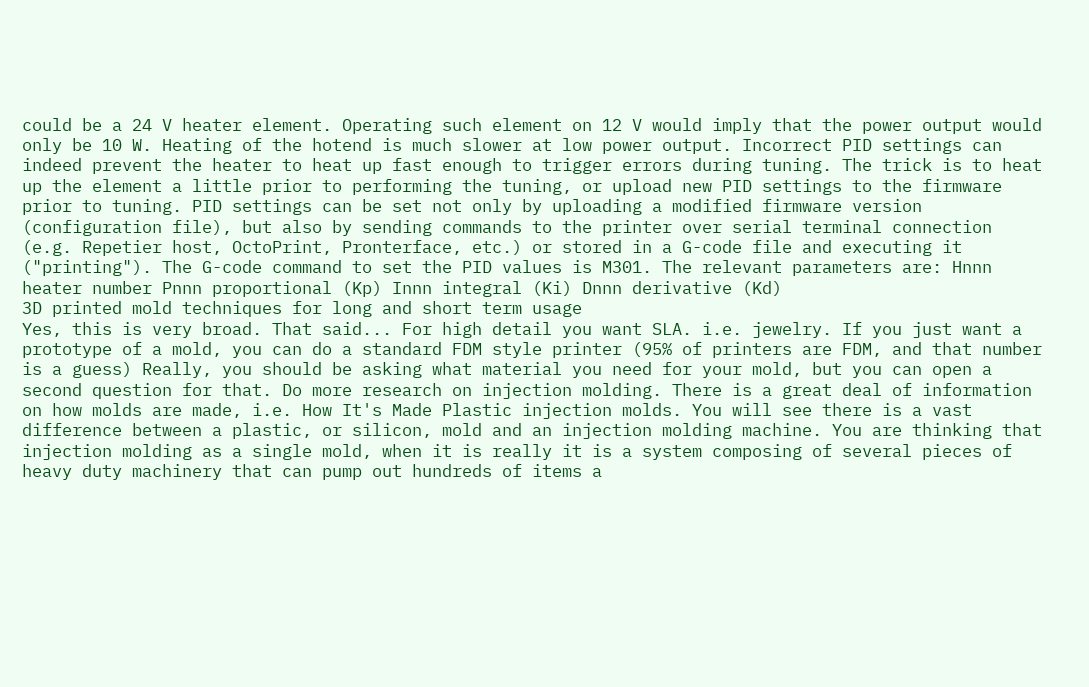could be a 24 V heater element. Operating such element on 12 V would imply that the power output would only be 10 W. Heating of the hotend is much slower at low power output. Incorrect PID settings can indeed prevent the heater to heat up fast enough to trigger errors during tuning. The trick is to heat up the element a little prior to performing the tuning, or upload new PID settings to the firmware prior to tuning. PID settings can be set not only by uploading a modified firmware version (configuration file), but also by sending commands to the printer over serial terminal connection (e.g. Repetier host, OctoPrint, Pronterface, etc.) or stored in a G-code file and executing it ("printing"). The G-code command to set the PID values is M301. The relevant parameters are: Hnnn heater number Pnnn proportional (Kp) Innn integral (Ki) Dnnn derivative (Kd)
3D printed mold techniques for long and short term usage
Yes, this is very broad. That said... For high detail you want SLA. i.e. jewelry. If you just want a prototype of a mold, you can do a standard FDM style printer (95% of printers are FDM, and that number is a guess) Really, you should be asking what material you need for your mold, but you can open a second question for that. Do more research on injection molding. There is a great deal of information on how molds are made, i.e. How It's Made Plastic injection molds. You will see there is a vast difference between a plastic, or silicon, mold and an injection molding machine. You are thinking that injection molding as a single mold, when it is really it is a system composing of several pieces of heavy duty machinery that can pump out hundreds of items a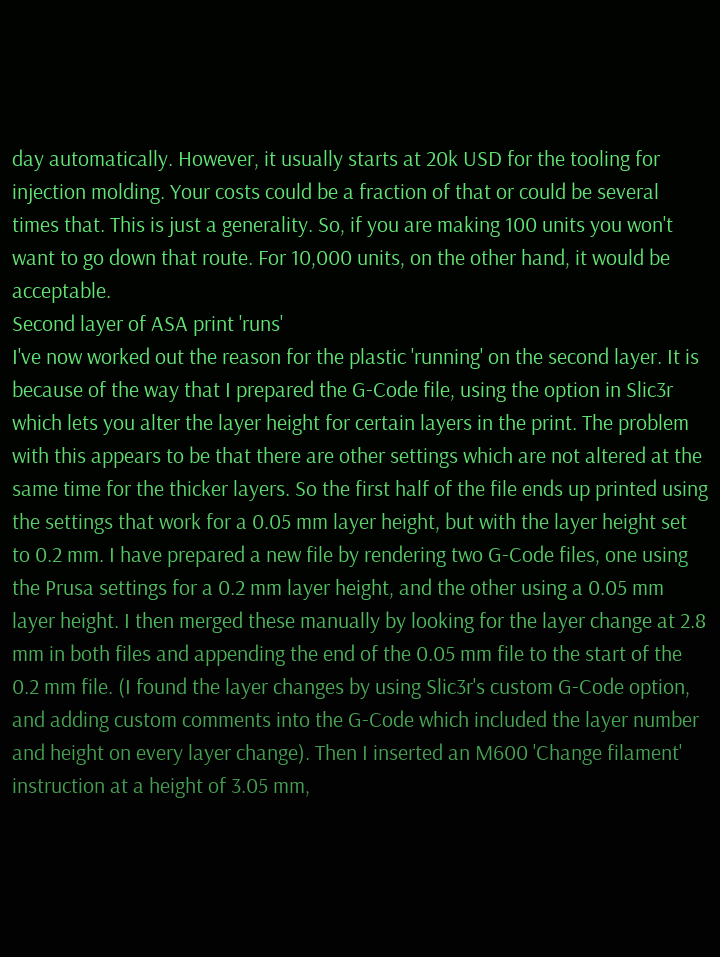day automatically. However, it usually starts at 20k USD for the tooling for injection molding. Your costs could be a fraction of that or could be several times that. This is just a generality. So, if you are making 100 units you won't want to go down that route. For 10,000 units, on the other hand, it would be acceptable.
Second layer of ASA print 'runs'
I've now worked out the reason for the plastic 'running' on the second layer. It is because of the way that I prepared the G-Code file, using the option in Slic3r which lets you alter the layer height for certain layers in the print. The problem with this appears to be that there are other settings which are not altered at the same time for the thicker layers. So the first half of the file ends up printed using the settings that work for a 0.05 mm layer height, but with the layer height set to 0.2 mm. I have prepared a new file by rendering two G-Code files, one using the Prusa settings for a 0.2 mm layer height, and the other using a 0.05 mm layer height. I then merged these manually by looking for the layer change at 2.8 mm in both files and appending the end of the 0.05 mm file to the start of the 0.2 mm file. (I found the layer changes by using Slic3r's custom G-Code option, and adding custom comments into the G-Code which included the layer number and height on every layer change). Then I inserted an M600 'Change filament' instruction at a height of 3.05 mm,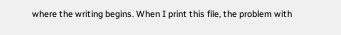where the writing begins. When I print this file, the problem with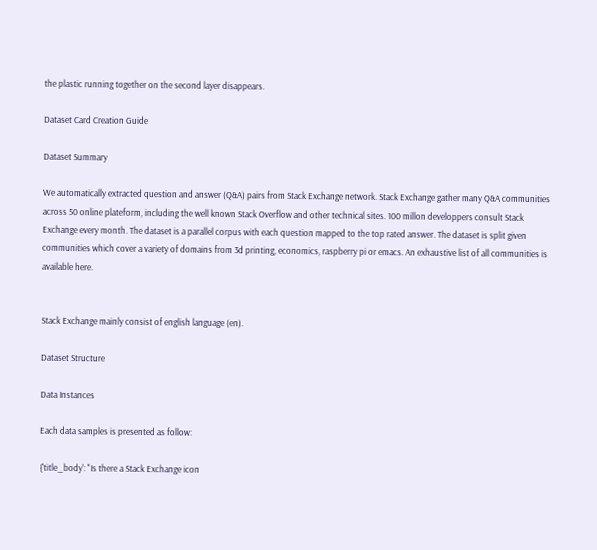the plastic running together on the second layer disappears.

Dataset Card Creation Guide

Dataset Summary

We automatically extracted question and answer (Q&A) pairs from Stack Exchange network. Stack Exchange gather many Q&A communities across 50 online plateform, including the well known Stack Overflow and other technical sites. 100 millon developpers consult Stack Exchange every month. The dataset is a parallel corpus with each question mapped to the top rated answer. The dataset is split given communities which cover a variety of domains from 3d printing, economics, raspberry pi or emacs. An exhaustive list of all communities is available here.


Stack Exchange mainly consist of english language (en).

Dataset Structure

Data Instances

Each data samples is presented as follow:

{'title_body': "Is there a Stack Exchange icon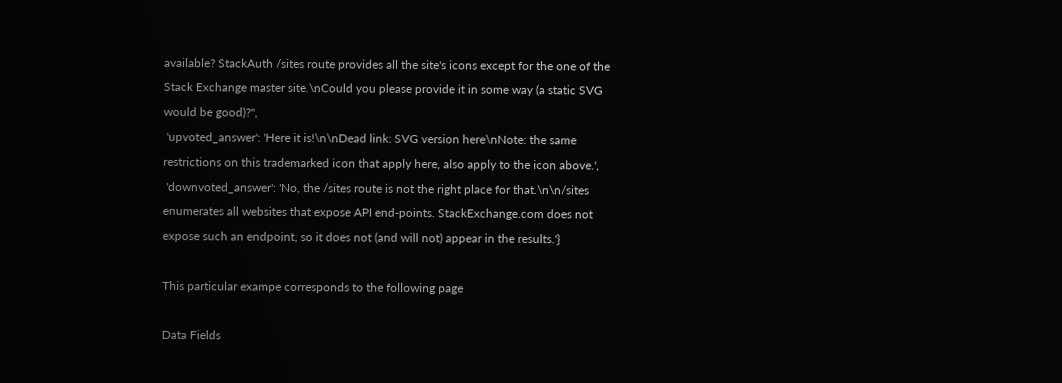available? StackAuth /sites route provides all the site's icons except for the one of the Stack Exchange master site.\nCould you please provide it in some way (a static SVG would be good)?",
 'upvoted_answer': 'Here it is!\n\nDead link: SVG version here\nNote: the same restrictions on this trademarked icon that apply here, also apply to the icon above.',
 'downvoted_answer': 'No, the /sites route is not the right place for that.\n\n/sites enumerates all websites that expose API end-points. StackExchange.com does not expose such an endpoint, so it does not (and will not) appear in the results.'}

This particular exampe corresponds to the following page

Data Fields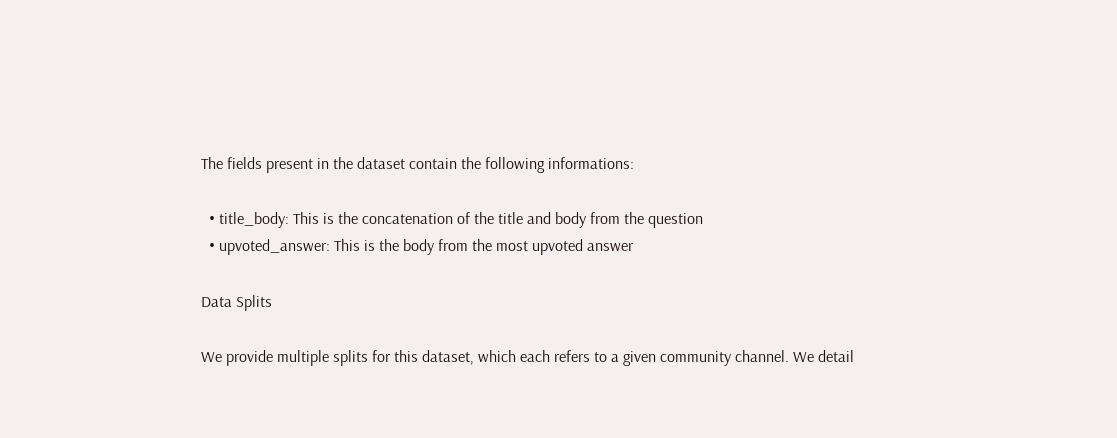The fields present in the dataset contain the following informations:

  • title_body: This is the concatenation of the title and body from the question
  • upvoted_answer: This is the body from the most upvoted answer

Data Splits

We provide multiple splits for this dataset, which each refers to a given community channel. We detail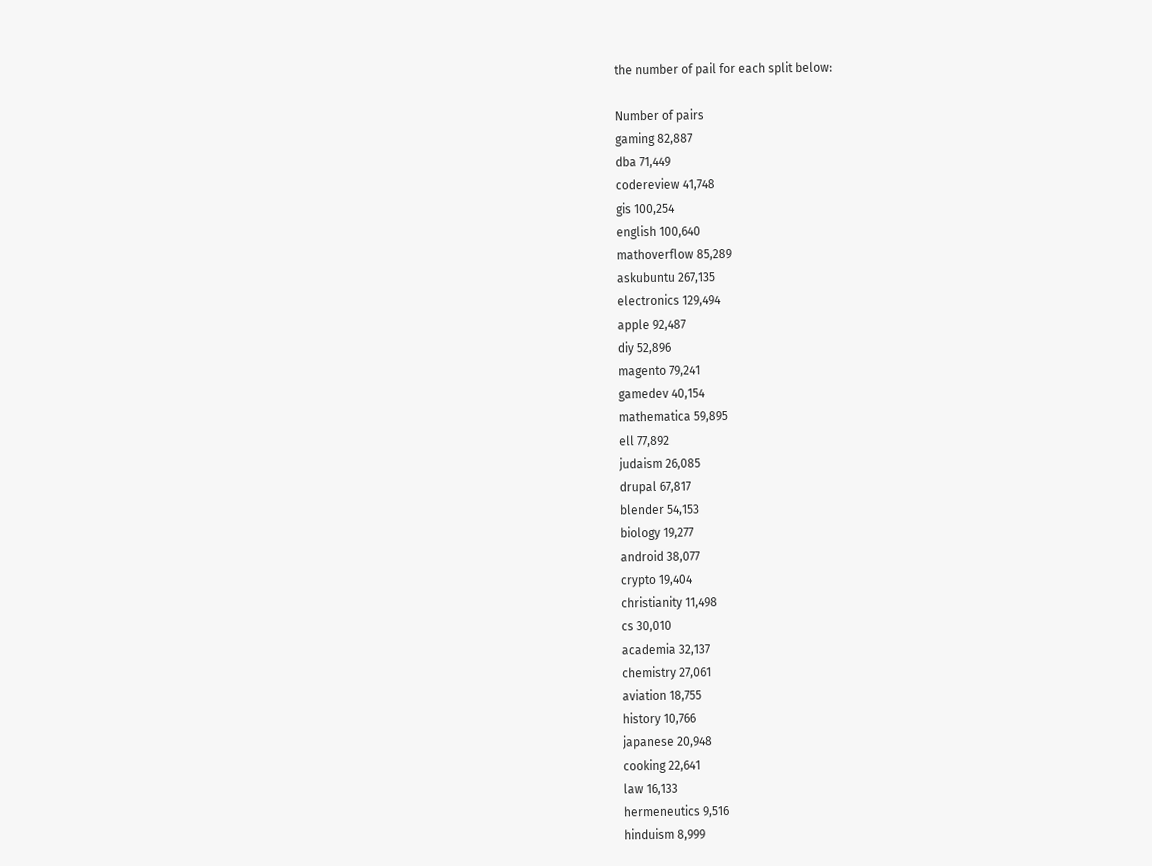the number of pail for each split below:

Number of pairs
gaming 82,887
dba 71,449
codereview 41,748
gis 100,254
english 100,640
mathoverflow 85,289
askubuntu 267,135
electronics 129,494
apple 92,487
diy 52,896
magento 79,241
gamedev 40,154
mathematica 59,895
ell 77,892
judaism 26,085
drupal 67,817
blender 54,153
biology 19,277
android 38,077
crypto 19,404
christianity 11,498
cs 30,010
academia 32,137
chemistry 27,061
aviation 18,755
history 10,766
japanese 20,948
cooking 22,641
law 16,133
hermeneutics 9,516
hinduism 8,999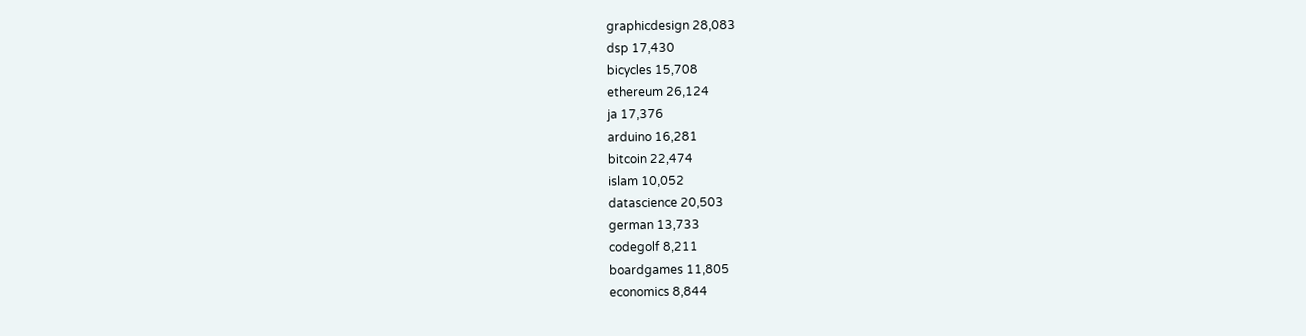graphicdesign 28,083
dsp 17,430
bicycles 15,708
ethereum 26,124
ja 17,376
arduino 16,281
bitcoin 22,474
islam 10,052
datascience 20,503
german 13,733
codegolf 8,211
boardgames 11,805
economics 8,844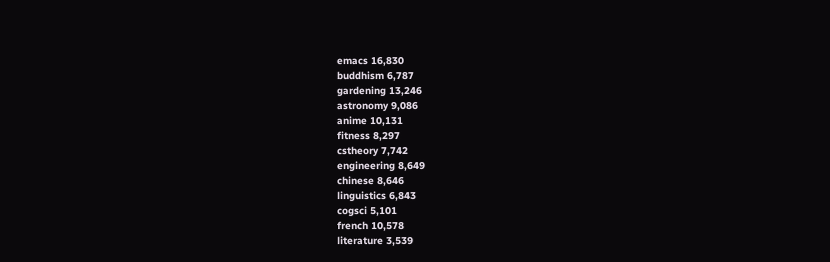emacs 16,830
buddhism 6,787
gardening 13,246
astronomy 9,086
anime 10,131
fitness 8,297
cstheory 7,742
engineering 8,649
chinese 8,646
linguistics 6,843
cogsci 5,101
french 10,578
literature 3,539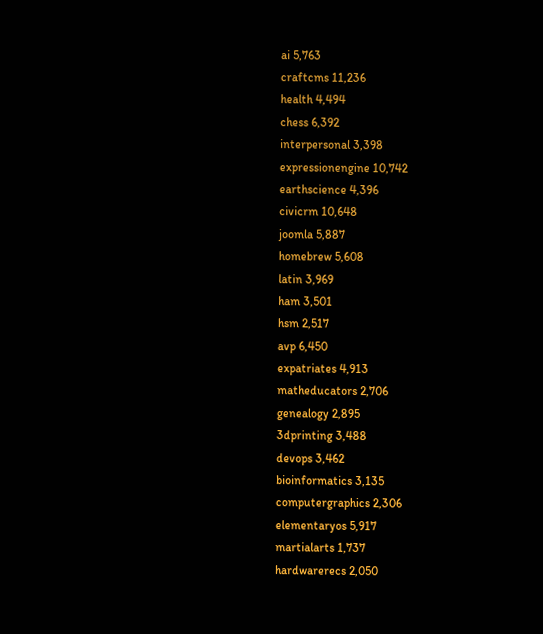ai 5,763
craftcms 11,236
health 4,494
chess 6,392
interpersonal 3,398
expressionengine 10,742
earthscience 4,396
civicrm 10,648
joomla 5,887
homebrew 5,608
latin 3,969
ham 3,501
hsm 2,517
avp 6,450
expatriates 4,913
matheducators 2,706
genealogy 2,895
3dprinting 3,488
devops 3,462
bioinformatics 3,135
computergraphics 2,306
elementaryos 5,917
martialarts 1,737
hardwarerecs 2,050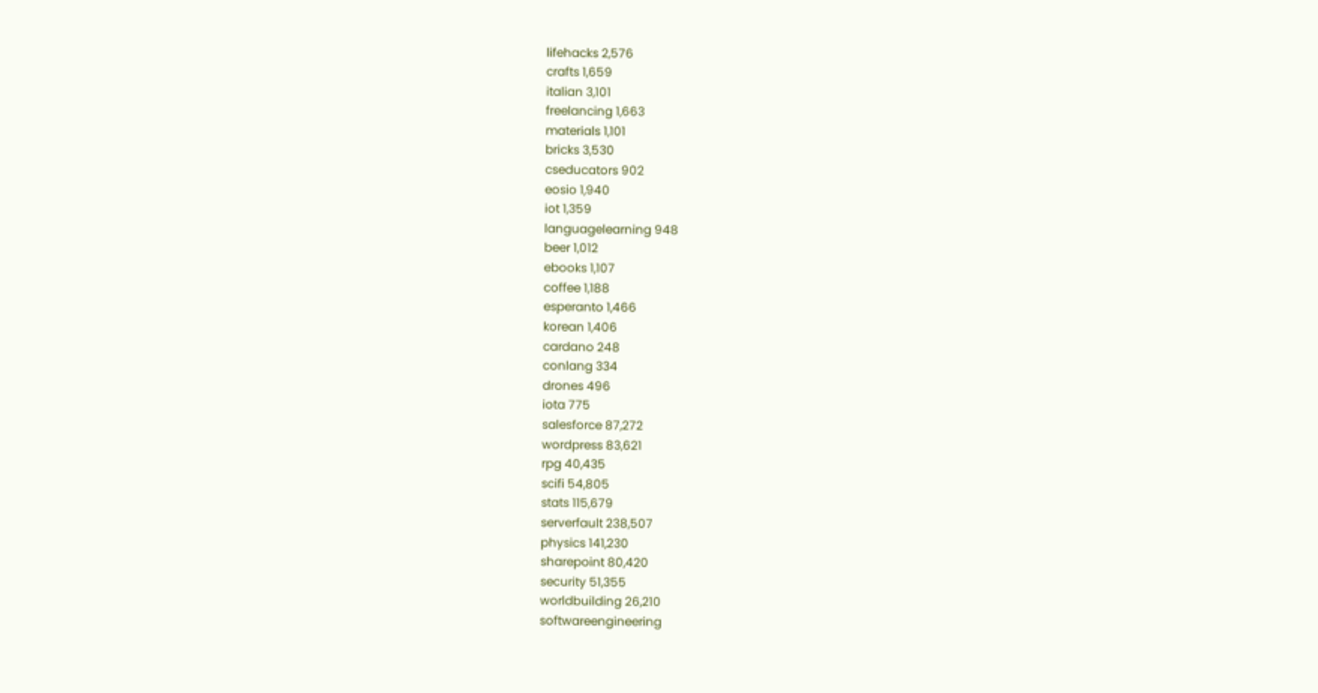lifehacks 2,576
crafts 1,659
italian 3,101
freelancing 1,663
materials 1,101
bricks 3,530
cseducators 902
eosio 1,940
iot 1,359
languagelearning 948
beer 1,012
ebooks 1,107
coffee 1,188
esperanto 1,466
korean 1,406
cardano 248
conlang 334
drones 496
iota 775
salesforce 87,272
wordpress 83,621
rpg 40,435
scifi 54,805
stats 115,679
serverfault 238,507
physics 141,230
sharepoint 80,420
security 51,355
worldbuilding 26,210
softwareengineering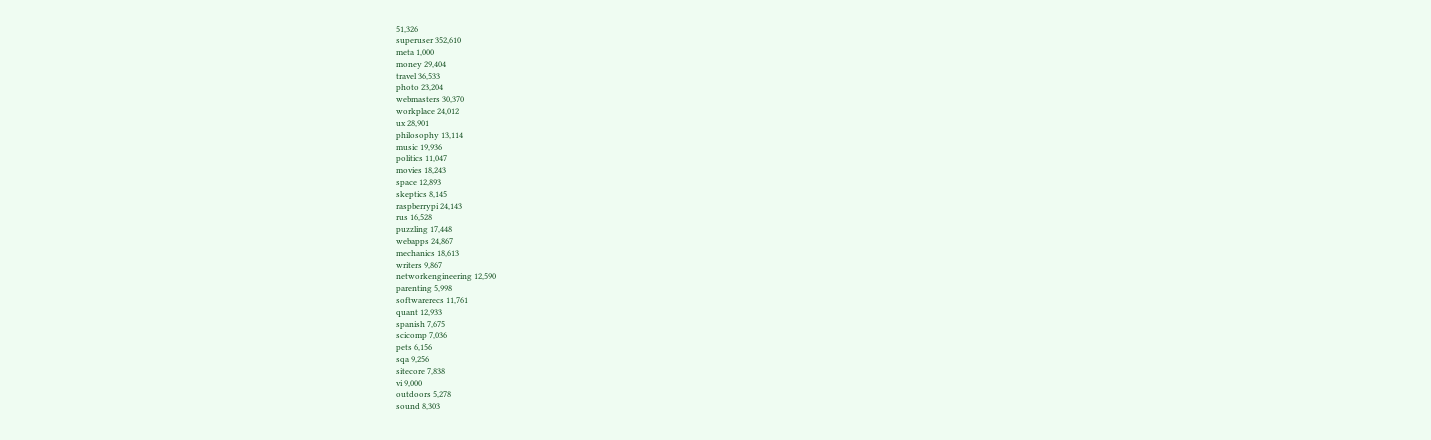51,326
superuser 352,610
meta 1,000
money 29,404
travel 36,533
photo 23,204
webmasters 30,370
workplace 24,012
ux 28,901
philosophy 13,114
music 19,936
politics 11,047
movies 18,243
space 12,893
skeptics 8,145
raspberrypi 24,143
rus 16,528
puzzling 17,448
webapps 24,867
mechanics 18,613
writers 9,867
networkengineering 12,590
parenting 5,998
softwarerecs 11,761
quant 12,933
spanish 7,675
scicomp 7,036
pets 6,156
sqa 9,256
sitecore 7,838
vi 9,000
outdoors 5,278
sound 8,303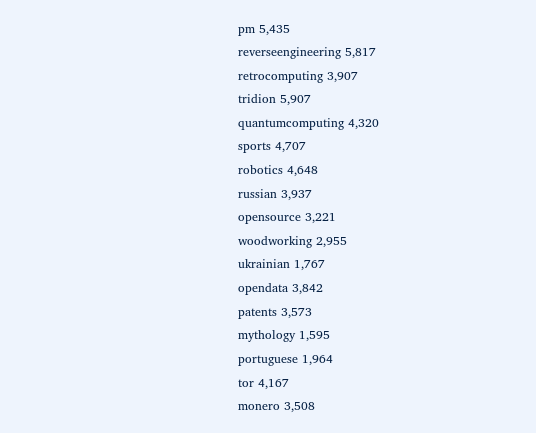pm 5,435
reverseengineering 5,817
retrocomputing 3,907
tridion 5,907
quantumcomputing 4,320
sports 4,707
robotics 4,648
russian 3,937
opensource 3,221
woodworking 2,955
ukrainian 1,767
opendata 3,842
patents 3,573
mythology 1,595
portuguese 1,964
tor 4,167
monero 3,508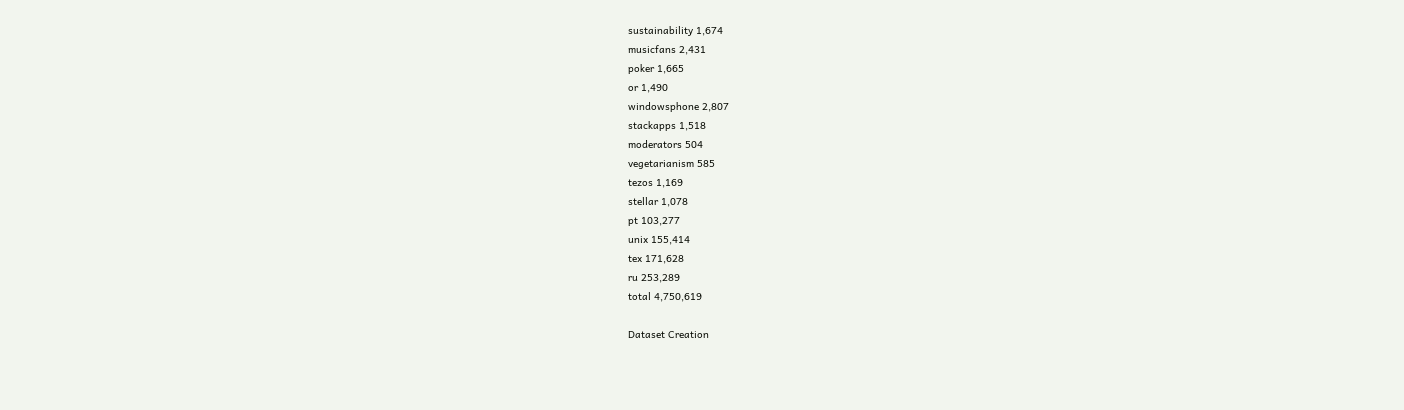sustainability 1,674
musicfans 2,431
poker 1,665
or 1,490
windowsphone 2,807
stackapps 1,518
moderators 504
vegetarianism 585
tezos 1,169
stellar 1,078
pt 103,277
unix 155,414
tex 171,628
ru 253,289
total 4,750,619

Dataset Creation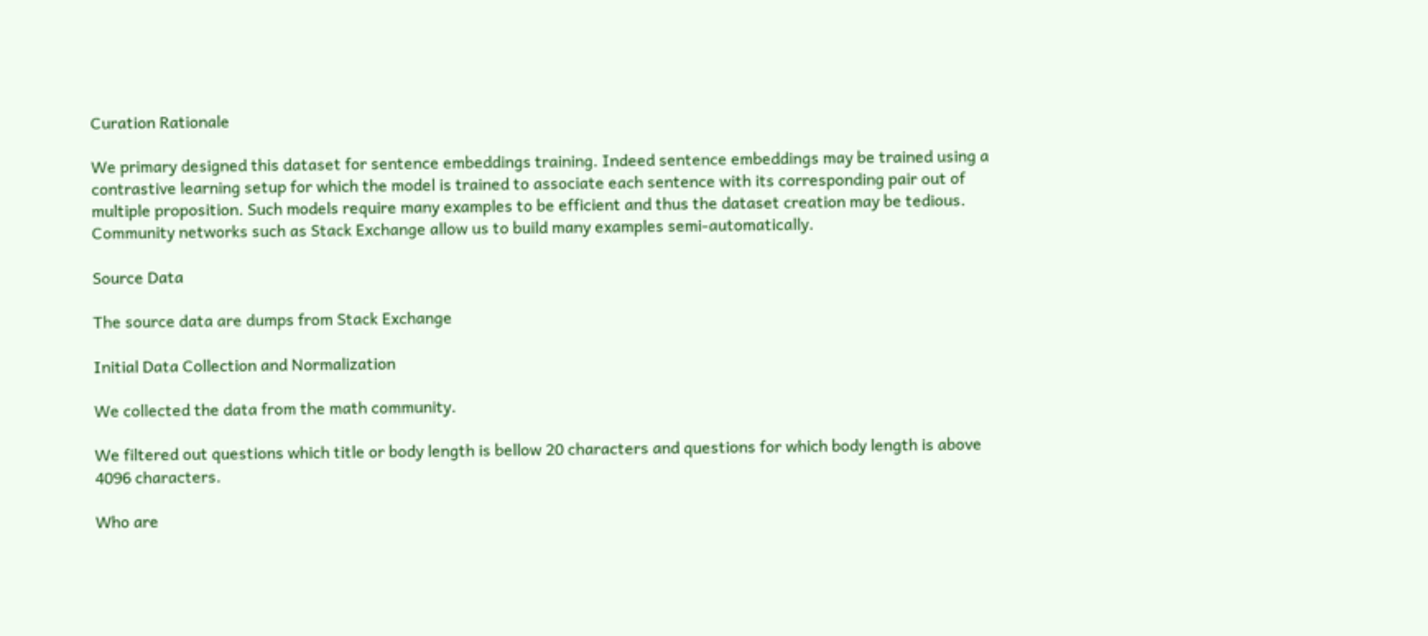Curation Rationale

We primary designed this dataset for sentence embeddings training. Indeed sentence embeddings may be trained using a contrastive learning setup for which the model is trained to associate each sentence with its corresponding pair out of multiple proposition. Such models require many examples to be efficient and thus the dataset creation may be tedious. Community networks such as Stack Exchange allow us to build many examples semi-automatically.

Source Data

The source data are dumps from Stack Exchange

Initial Data Collection and Normalization

We collected the data from the math community.

We filtered out questions which title or body length is bellow 20 characters and questions for which body length is above 4096 characters.

Who are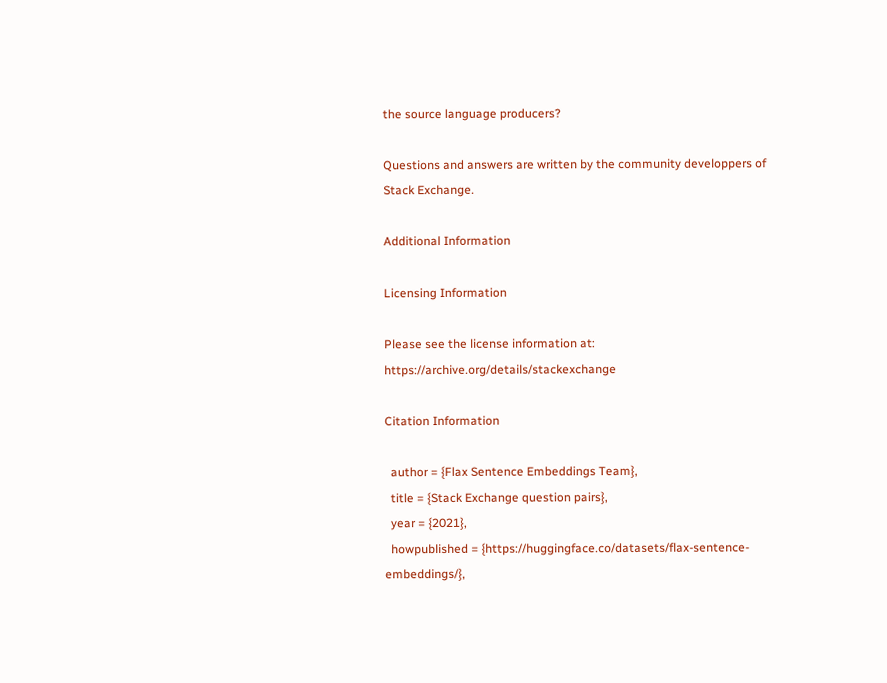the source language producers?

Questions and answers are written by the community developpers of Stack Exchange.

Additional Information

Licensing Information

Please see the license information at: https://archive.org/details/stackexchange

Citation Information

  author = {Flax Sentence Embeddings Team},
  title = {Stack Exchange question pairs},
  year = {2021},
  howpublished = {https://huggingface.co/datasets/flax-sentence-embeddings/},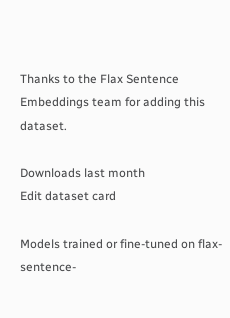Thanks to the Flax Sentence Embeddings team for adding this dataset.

Downloads last month
Edit dataset card

Models trained or fine-tuned on flax-sentence-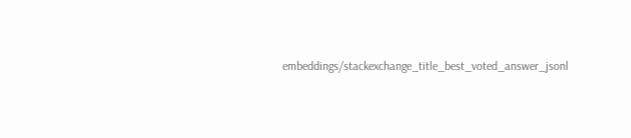embeddings/stackexchange_title_best_voted_answer_jsonl